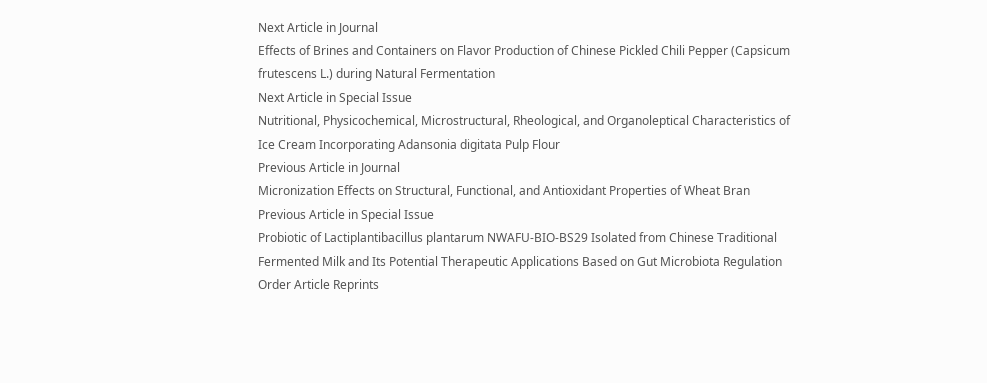Next Article in Journal
Effects of Brines and Containers on Flavor Production of Chinese Pickled Chili Pepper (Capsicum frutescens L.) during Natural Fermentation
Next Article in Special Issue
Nutritional, Physicochemical, Microstructural, Rheological, and Organoleptical Characteristics of Ice Cream Incorporating Adansonia digitata Pulp Flour
Previous Article in Journal
Micronization Effects on Structural, Functional, and Antioxidant Properties of Wheat Bran
Previous Article in Special Issue
Probiotic of Lactiplantibacillus plantarum NWAFU-BIO-BS29 Isolated from Chinese Traditional Fermented Milk and Its Potential Therapeutic Applications Based on Gut Microbiota Regulation
Order Article Reprints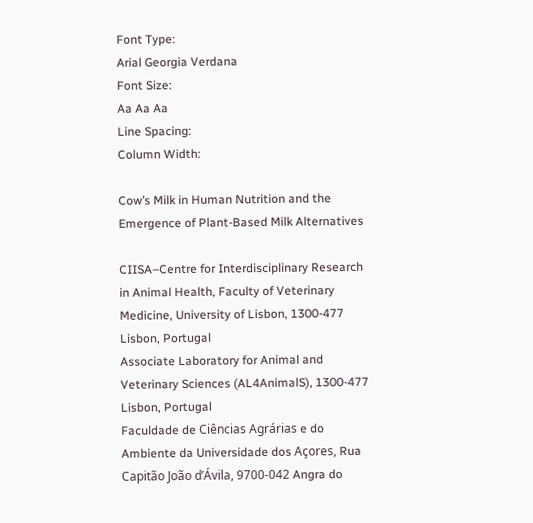Font Type:
Arial Georgia Verdana
Font Size:
Aa Aa Aa
Line Spacing:
Column Width:

Cow’s Milk in Human Nutrition and the Emergence of Plant-Based Milk Alternatives

CIISA–Centre for Interdisciplinary Research in Animal Health, Faculty of Veterinary Medicine, University of Lisbon, 1300-477 Lisbon, Portugal
Associate Laboratory for Animal and Veterinary Sciences (AL4AnimalS), 1300-477 Lisbon, Portugal
Faculdade de Ciências Agrárias e do Ambiente da Universidade dos Açores, Rua Capitão João d’Ávila, 9700-042 Angra do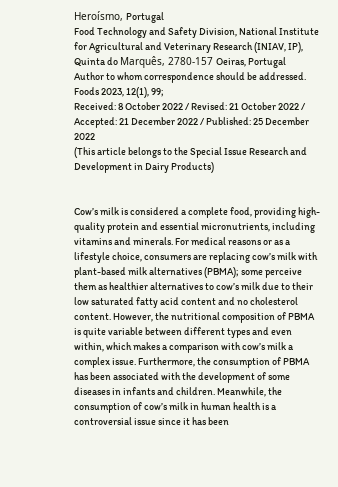Heroísmo, Portugal
Food Technology and Safety Division, National Institute for Agricultural and Veterinary Research (INIAV, IP), Quinta do Marquês, 2780-157 Oeiras, Portugal
Author to whom correspondence should be addressed.
Foods 2023, 12(1), 99;
Received: 8 October 2022 / Revised: 21 October 2022 / Accepted: 21 December 2022 / Published: 25 December 2022
(This article belongs to the Special Issue Research and Development in Dairy Products)


Cow’s milk is considered a complete food, providing high-quality protein and essential micronutrients, including vitamins and minerals. For medical reasons or as a lifestyle choice, consumers are replacing cow’s milk with plant-based milk alternatives (PBMA); some perceive them as healthier alternatives to cow’s milk due to their low saturated fatty acid content and no cholesterol content. However, the nutritional composition of PBMA is quite variable between different types and even within, which makes a comparison with cow’s milk a complex issue. Furthermore, the consumption of PBMA has been associated with the development of some diseases in infants and children. Meanwhile, the consumption of cow’s milk in human health is a controversial issue since it has been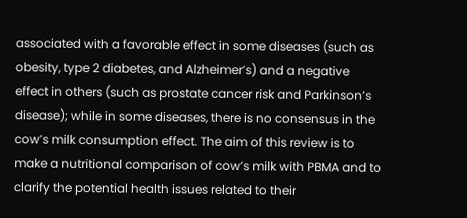associated with a favorable effect in some diseases (such as obesity, type 2 diabetes, and Alzheimer’s) and a negative effect in others (such as prostate cancer risk and Parkinson’s disease); while in some diseases, there is no consensus in the cow’s milk consumption effect. The aim of this review is to make a nutritional comparison of cow’s milk with PBMA and to clarify the potential health issues related to their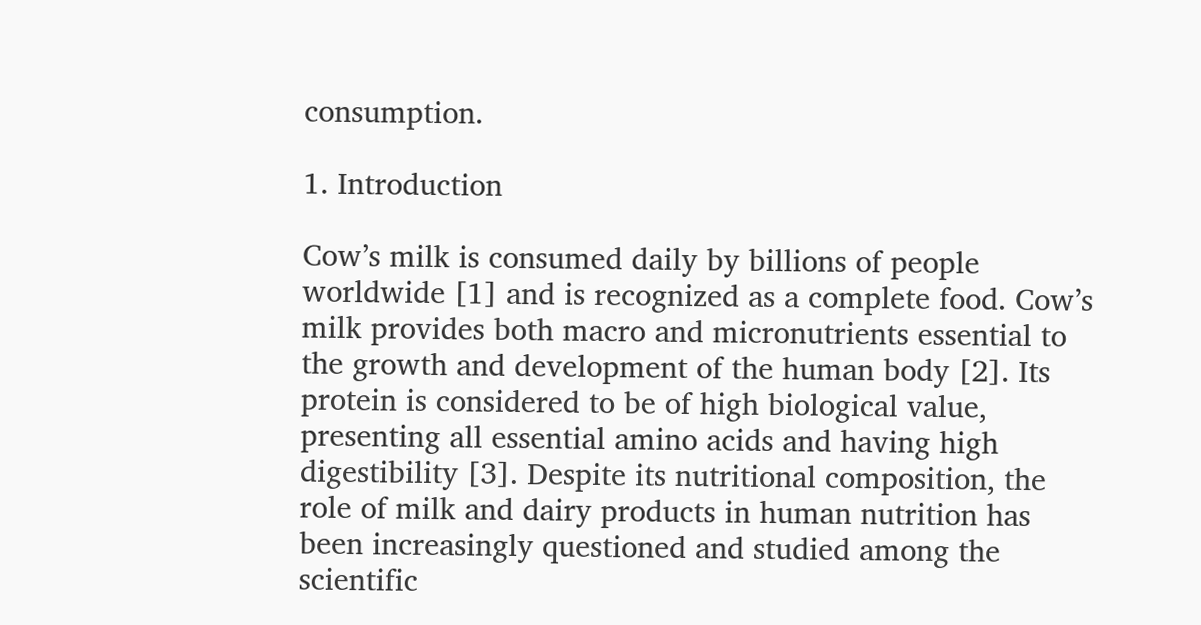consumption.

1. Introduction

Cow’s milk is consumed daily by billions of people worldwide [1] and is recognized as a complete food. Cow’s milk provides both macro and micronutrients essential to the growth and development of the human body [2]. Its protein is considered to be of high biological value, presenting all essential amino acids and having high digestibility [3]. Despite its nutritional composition, the role of milk and dairy products in human nutrition has been increasingly questioned and studied among the scientific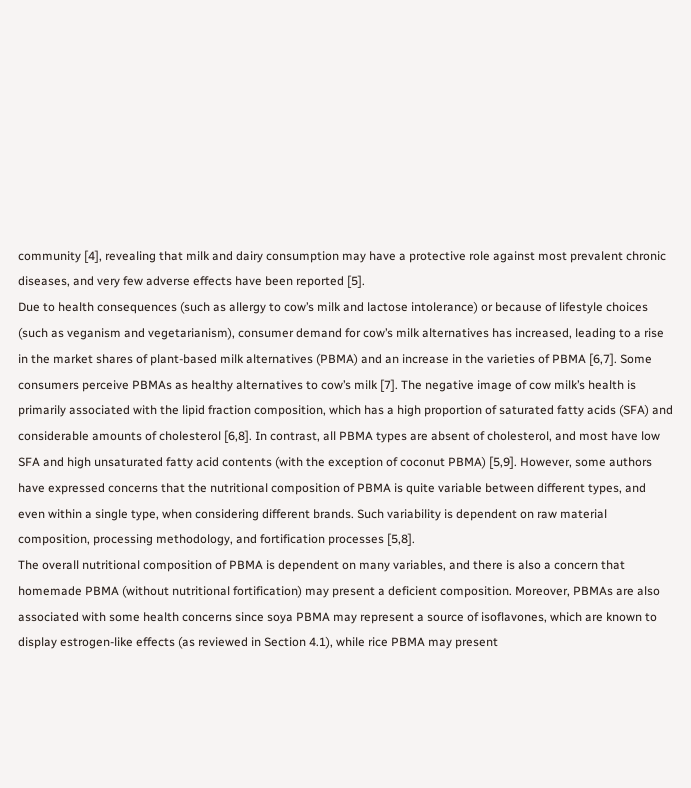community [4], revealing that milk and dairy consumption may have a protective role against most prevalent chronic diseases, and very few adverse effects have been reported [5].
Due to health consequences (such as allergy to cow’s milk and lactose intolerance) or because of lifestyle choices (such as veganism and vegetarianism), consumer demand for cow’s milk alternatives has increased, leading to a rise in the market shares of plant-based milk alternatives (PBMA) and an increase in the varieties of PBMA [6,7]. Some consumers perceive PBMAs as healthy alternatives to cow’s milk [7]. The negative image of cow milk’s health is primarily associated with the lipid fraction composition, which has a high proportion of saturated fatty acids (SFA) and considerable amounts of cholesterol [6,8]. In contrast, all PBMA types are absent of cholesterol, and most have low SFA and high unsaturated fatty acid contents (with the exception of coconut PBMA) [5,9]. However, some authors have expressed concerns that the nutritional composition of PBMA is quite variable between different types, and even within a single type, when considering different brands. Such variability is dependent on raw material composition, processing methodology, and fortification processes [5,8].
The overall nutritional composition of PBMA is dependent on many variables, and there is also a concern that homemade PBMA (without nutritional fortification) may present a deficient composition. Moreover, PBMAs are also associated with some health concerns since soya PBMA may represent a source of isoflavones, which are known to display estrogen-like effects (as reviewed in Section 4.1), while rice PBMA may present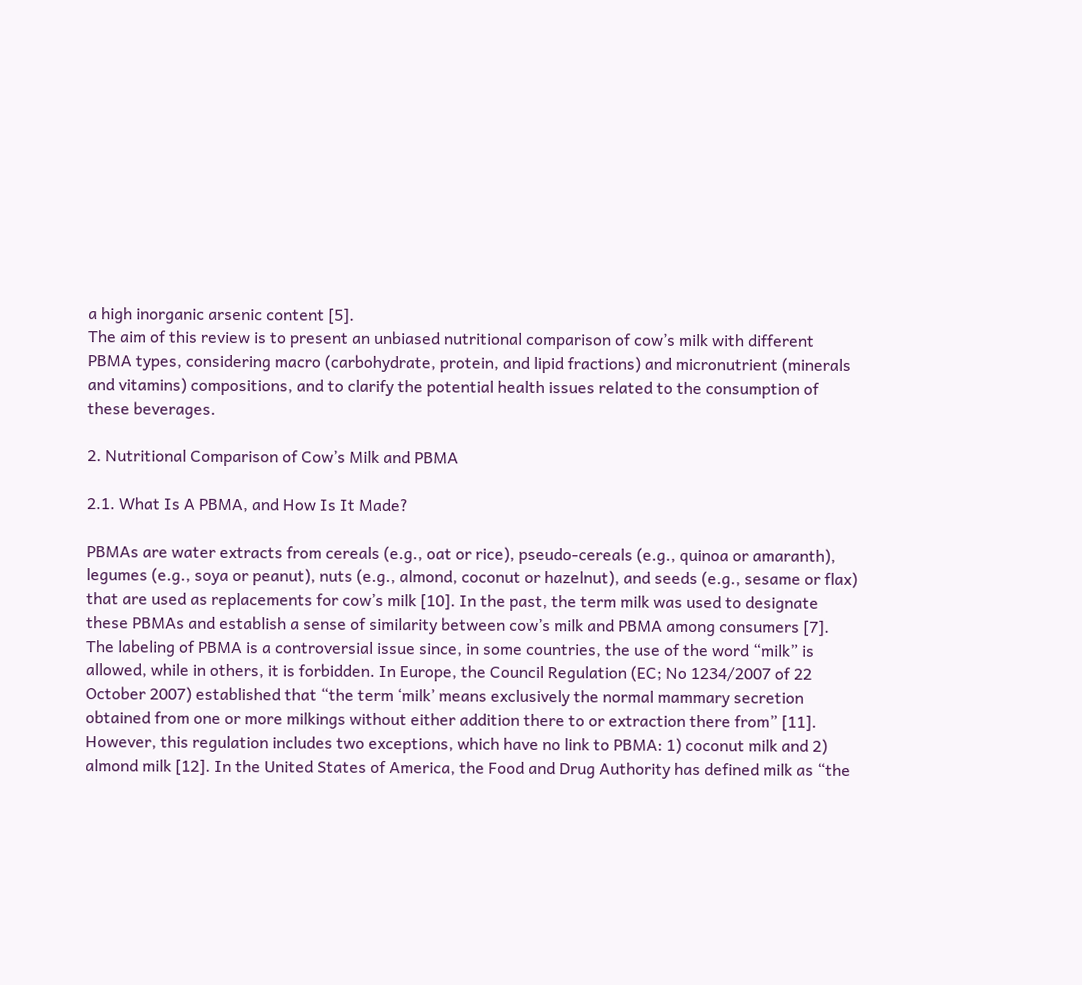a high inorganic arsenic content [5].
The aim of this review is to present an unbiased nutritional comparison of cow’s milk with different PBMA types, considering macro (carbohydrate, protein, and lipid fractions) and micronutrient (minerals and vitamins) compositions, and to clarify the potential health issues related to the consumption of these beverages.

2. Nutritional Comparison of Cow’s Milk and PBMA

2.1. What Is A PBMA, and How Is It Made?

PBMAs are water extracts from cereals (e.g., oat or rice), pseudo-cereals (e.g., quinoa or amaranth), legumes (e.g., soya or peanut), nuts (e.g., almond, coconut or hazelnut), and seeds (e.g., sesame or flax) that are used as replacements for cow’s milk [10]. In the past, the term milk was used to designate these PBMAs and establish a sense of similarity between cow’s milk and PBMA among consumers [7]. The labeling of PBMA is a controversial issue since, in some countries, the use of the word “milk” is allowed, while in others, it is forbidden. In Europe, the Council Regulation (EC; No 1234/2007 of 22 October 2007) established that “the term ‘milk’ means exclusively the normal mammary secretion obtained from one or more milkings without either addition there to or extraction there from” [11]. However, this regulation includes two exceptions, which have no link to PBMA: 1) coconut milk and 2) almond milk [12]. In the United States of America, the Food and Drug Authority has defined milk as “the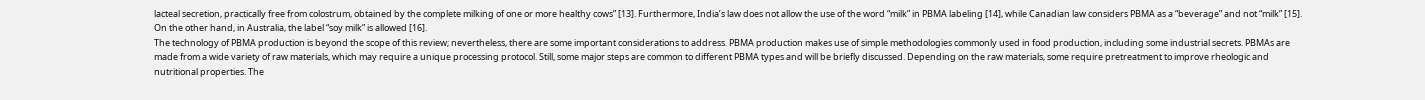lacteal secretion, practically free from colostrum, obtained by the complete milking of one or more healthy cows” [13]. Furthermore, India’s law does not allow the use of the word “milk” in PBMA labeling [14], while Canadian law considers PBMA as a “beverage” and not “milk” [15]. On the other hand, in Australia, the label “soy milk” is allowed [16].
The technology of PBMA production is beyond the scope of this review; nevertheless, there are some important considerations to address. PBMA production makes use of simple methodologies commonly used in food production, including some industrial secrets. PBMAs are made from a wide variety of raw materials, which may require a unique processing protocol. Still, some major steps are common to different PBMA types and will be briefly discussed. Depending on the raw materials, some require pretreatment to improve rheologic and nutritional properties. The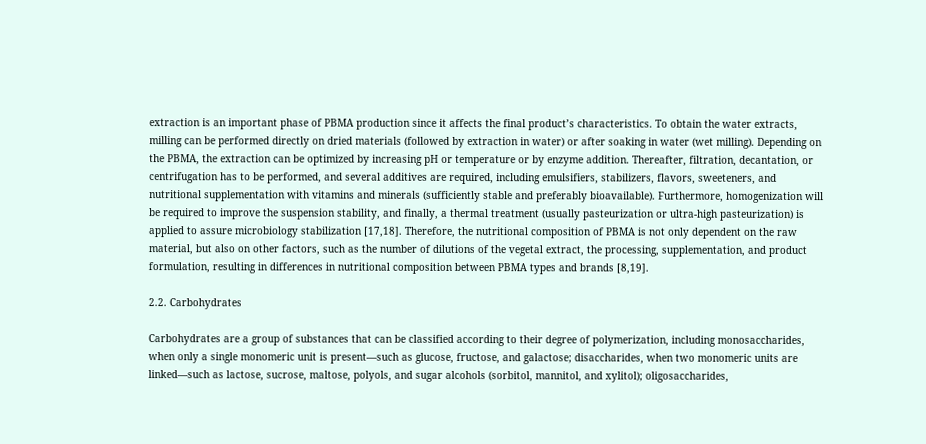extraction is an important phase of PBMA production since it affects the final product’s characteristics. To obtain the water extracts, milling can be performed directly on dried materials (followed by extraction in water) or after soaking in water (wet milling). Depending on the PBMA, the extraction can be optimized by increasing pH or temperature or by enzyme addition. Thereafter, filtration, decantation, or centrifugation has to be performed, and several additives are required, including emulsifiers, stabilizers, flavors, sweeteners, and nutritional supplementation with vitamins and minerals (sufficiently stable and preferably bioavailable). Furthermore, homogenization will be required to improve the suspension stability, and finally, a thermal treatment (usually pasteurization or ultra-high pasteurization) is applied to assure microbiology stabilization [17,18]. Therefore, the nutritional composition of PBMA is not only dependent on the raw material, but also on other factors, such as the number of dilutions of the vegetal extract, the processing, supplementation, and product formulation, resulting in differences in nutritional composition between PBMA types and brands [8,19].

2.2. Carbohydrates

Carbohydrates are a group of substances that can be classified according to their degree of polymerization, including monosaccharides, when only a single monomeric unit is present—such as glucose, fructose, and galactose; disaccharides, when two monomeric units are linked—such as lactose, sucrose, maltose, polyols, and sugar alcohols (sorbitol, mannitol, and xylitol); oligosaccharides,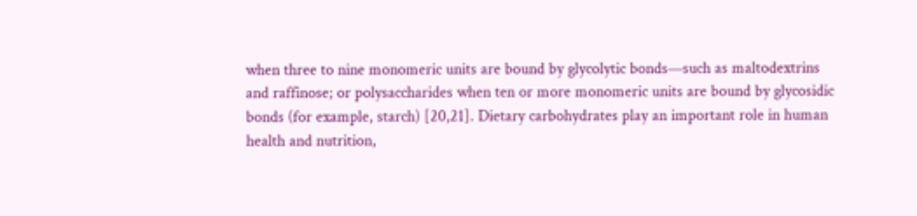when three to nine monomeric units are bound by glycolytic bonds—such as maltodextrins and raffinose; or polysaccharides when ten or more monomeric units are bound by glycosidic bonds (for example, starch) [20,21]. Dietary carbohydrates play an important role in human health and nutrition,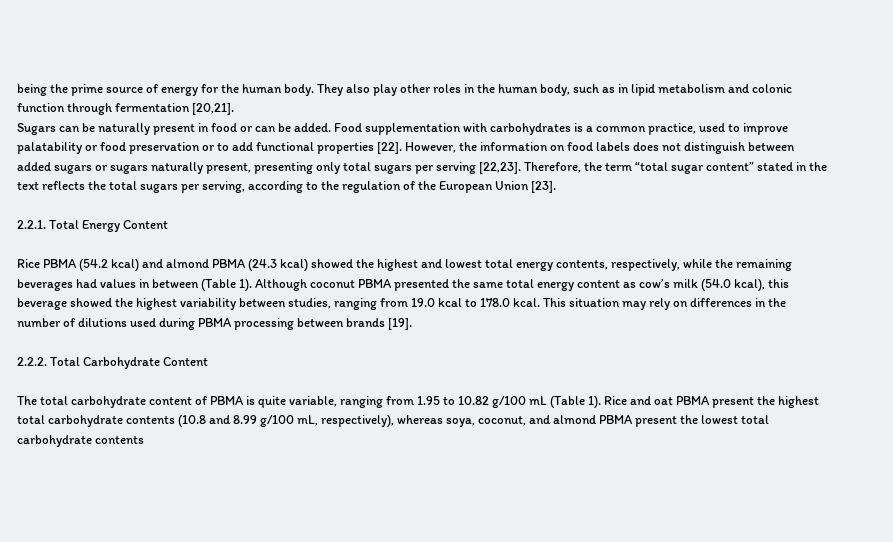being the prime source of energy for the human body. They also play other roles in the human body, such as in lipid metabolism and colonic function through fermentation [20,21].
Sugars can be naturally present in food or can be added. Food supplementation with carbohydrates is a common practice, used to improve palatability or food preservation or to add functional properties [22]. However, the information on food labels does not distinguish between added sugars or sugars naturally present, presenting only total sugars per serving [22,23]. Therefore, the term “total sugar content” stated in the text reflects the total sugars per serving, according to the regulation of the European Union [23].

2.2.1. Total Energy Content

Rice PBMA (54.2 kcal) and almond PBMA (24.3 kcal) showed the highest and lowest total energy contents, respectively, while the remaining beverages had values in between (Table 1). Although coconut PBMA presented the same total energy content as cow’s milk (54.0 kcal), this beverage showed the highest variability between studies, ranging from 19.0 kcal to 178.0 kcal. This situation may rely on differences in the number of dilutions used during PBMA processing between brands [19].

2.2.2. Total Carbohydrate Content

The total carbohydrate content of PBMA is quite variable, ranging from 1.95 to 10.82 g/100 mL (Table 1). Rice and oat PBMA present the highest total carbohydrate contents (10.8 and 8.99 g/100 mL, respectively), whereas soya, coconut, and almond PBMA present the lowest total carbohydrate contents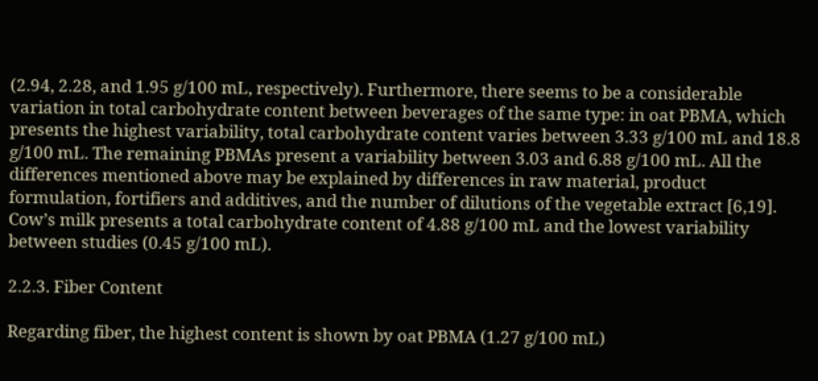(2.94, 2.28, and 1.95 g/100 mL, respectively). Furthermore, there seems to be a considerable variation in total carbohydrate content between beverages of the same type: in oat PBMA, which presents the highest variability, total carbohydrate content varies between 3.33 g/100 mL and 18.8 g/100 mL. The remaining PBMAs present a variability between 3.03 and 6.88 g/100 mL. All the differences mentioned above may be explained by differences in raw material, product formulation, fortifiers and additives, and the number of dilutions of the vegetable extract [6,19]. Cow’s milk presents a total carbohydrate content of 4.88 g/100 mL and the lowest variability between studies (0.45 g/100 mL).

2.2.3. Fiber Content

Regarding fiber, the highest content is shown by oat PBMA (1.27 g/100 mL)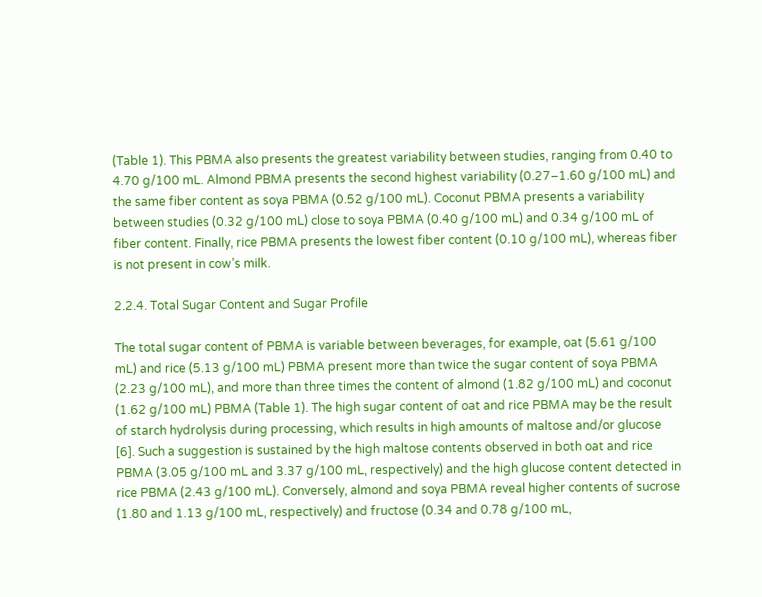(Table 1). This PBMA also presents the greatest variability between studies, ranging from 0.40 to 4.70 g/100 mL. Almond PBMA presents the second highest variability (0.27–1.60 g/100 mL) and the same fiber content as soya PBMA (0.52 g/100 mL). Coconut PBMA presents a variability between studies (0.32 g/100 mL) close to soya PBMA (0.40 g/100 mL) and 0.34 g/100 mL of fiber content. Finally, rice PBMA presents the lowest fiber content (0.10 g/100 mL), whereas fiber is not present in cow’s milk.

2.2.4. Total Sugar Content and Sugar Profile

The total sugar content of PBMA is variable between beverages, for example, oat (5.61 g/100 mL) and rice (5.13 g/100 mL) PBMA present more than twice the sugar content of soya PBMA (2.23 g/100 mL), and more than three times the content of almond (1.82 g/100 mL) and coconut (1.62 g/100 mL) PBMA (Table 1). The high sugar content of oat and rice PBMA may be the result of starch hydrolysis during processing, which results in high amounts of maltose and/or glucose [6]. Such a suggestion is sustained by the high maltose contents observed in both oat and rice PBMA (3.05 g/100 mL and 3.37 g/100 mL, respectively) and the high glucose content detected in rice PBMA (2.43 g/100 mL). Conversely, almond and soya PBMA reveal higher contents of sucrose (1.80 and 1.13 g/100 mL, respectively) and fructose (0.34 and 0.78 g/100 mL,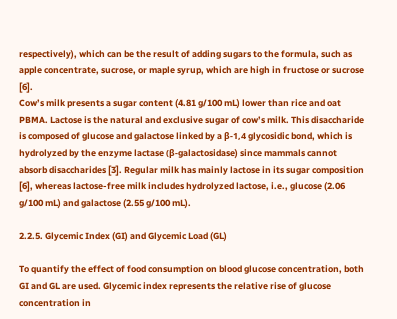respectively), which can be the result of adding sugars to the formula, such as apple concentrate, sucrose, or maple syrup, which are high in fructose or sucrose [6].
Cow’s milk presents a sugar content (4.81 g/100 mL) lower than rice and oat PBMA. Lactose is the natural and exclusive sugar of cow’s milk. This disaccharide is composed of glucose and galactose linked by a β-1,4 glycosidic bond, which is hydrolyzed by the enzyme lactase (β-galactosidase) since mammals cannot absorb disaccharides [3]. Regular milk has mainly lactose in its sugar composition [6], whereas lactose-free milk includes hydrolyzed lactose, i.e., glucose (2.06 g/100 mL) and galactose (2.55 g/100 mL).

2.2.5. Glycemic Index (GI) and Glycemic Load (GL)

To quantify the effect of food consumption on blood glucose concentration, both GI and GL are used. Glycemic index represents the relative rise of glucose concentration in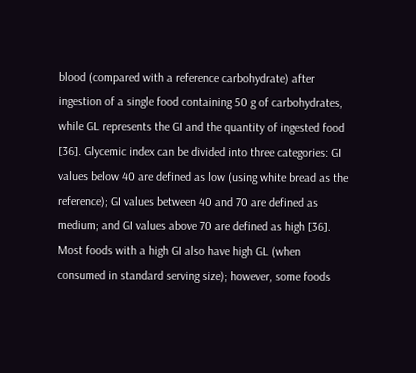blood (compared with a reference carbohydrate) after ingestion of a single food containing 50 g of carbohydrates, while GL represents the GI and the quantity of ingested food [36]. Glycemic index can be divided into three categories: GI values below 40 are defined as low (using white bread as the reference); GI values between 40 and 70 are defined as medium; and GI values above 70 are defined as high [36]. Most foods with a high GI also have high GL (when consumed in standard serving size); however, some foods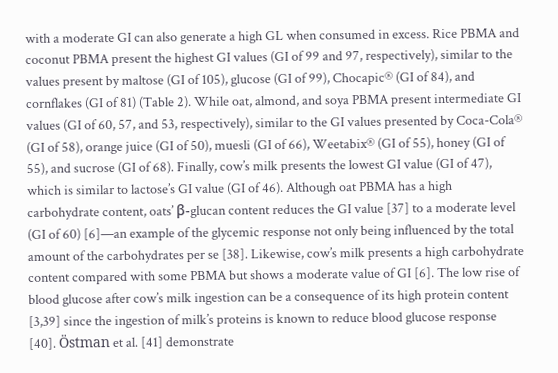with a moderate GI can also generate a high GL when consumed in excess. Rice PBMA and coconut PBMA present the highest GI values (GI of 99 and 97, respectively), similar to the values present by maltose (GI of 105), glucose (GI of 99), Chocapic® (GI of 84), and cornflakes (GI of 81) (Table 2). While oat, almond, and soya PBMA present intermediate GI values (GI of 60, 57, and 53, respectively), similar to the GI values presented by Coca-Cola® (GI of 58), orange juice (GI of 50), muesli (GI of 66), Weetabix® (GI of 55), honey (GI of 55), and sucrose (GI of 68). Finally, cow’s milk presents the lowest GI value (GI of 47), which is similar to lactose’s GI value (GI of 46). Although oat PBMA has a high carbohydrate content, oats’ β-glucan content reduces the GI value [37] to a moderate level (GI of 60) [6]—an example of the glycemic response not only being influenced by the total amount of the carbohydrates per se [38]. Likewise, cow’s milk presents a high carbohydrate content compared with some PBMA but shows a moderate value of GI [6]. The low rise of blood glucose after cow’s milk ingestion can be a consequence of its high protein content [3,39] since the ingestion of milk’s proteins is known to reduce blood glucose response [40]. Östman et al. [41] demonstrate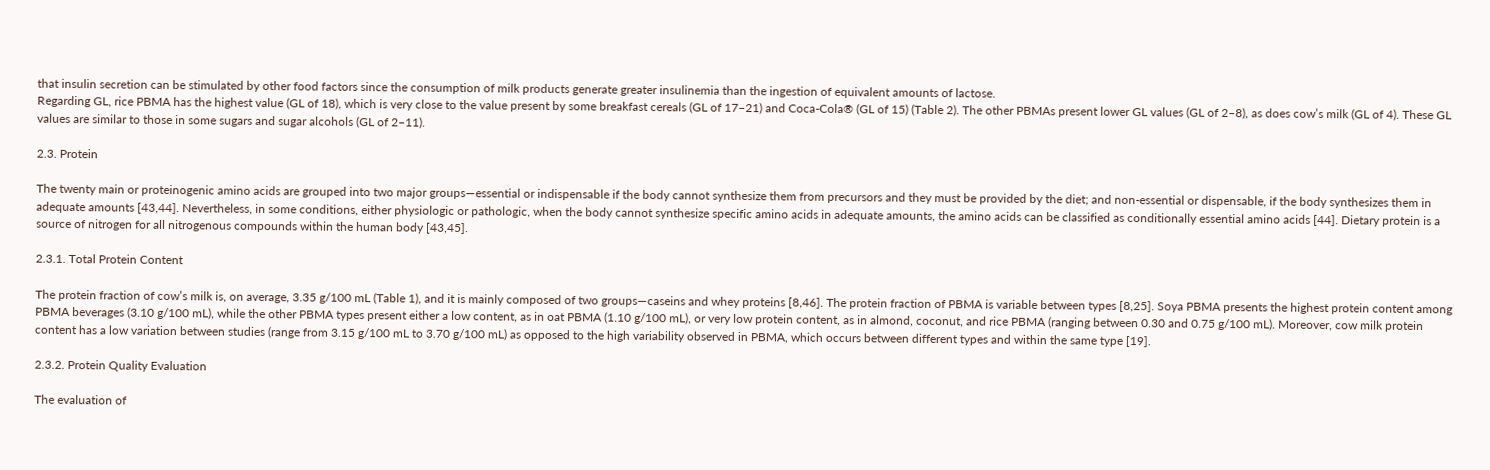that insulin secretion can be stimulated by other food factors since the consumption of milk products generate greater insulinemia than the ingestion of equivalent amounts of lactose.
Regarding GL, rice PBMA has the highest value (GL of 18), which is very close to the value present by some breakfast cereals (GL of 17–21) and Coca-Cola® (GL of 15) (Table 2). The other PBMAs present lower GL values (GL of 2–8), as does cow’s milk (GL of 4). These GL values are similar to those in some sugars and sugar alcohols (GL of 2–11).

2.3. Protein

The twenty main or proteinogenic amino acids are grouped into two major groups—essential or indispensable if the body cannot synthesize them from precursors and they must be provided by the diet; and non-essential or dispensable, if the body synthesizes them in adequate amounts [43,44]. Nevertheless, in some conditions, either physiologic or pathologic, when the body cannot synthesize specific amino acids in adequate amounts, the amino acids can be classified as conditionally essential amino acids [44]. Dietary protein is a source of nitrogen for all nitrogenous compounds within the human body [43,45].

2.3.1. Total Protein Content

The protein fraction of cow’s milk is, on average, 3.35 g/100 mL (Table 1), and it is mainly composed of two groups—caseins and whey proteins [8,46]. The protein fraction of PBMA is variable between types [8,25]. Soya PBMA presents the highest protein content among PBMA beverages (3.10 g/100 mL), while the other PBMA types present either a low content, as in oat PBMA (1.10 g/100 mL), or very low protein content, as in almond, coconut, and rice PBMA (ranging between 0.30 and 0.75 g/100 mL). Moreover, cow milk protein content has a low variation between studies (range from 3.15 g/100 mL to 3.70 g/100 mL) as opposed to the high variability observed in PBMA, which occurs between different types and within the same type [19].

2.3.2. Protein Quality Evaluation

The evaluation of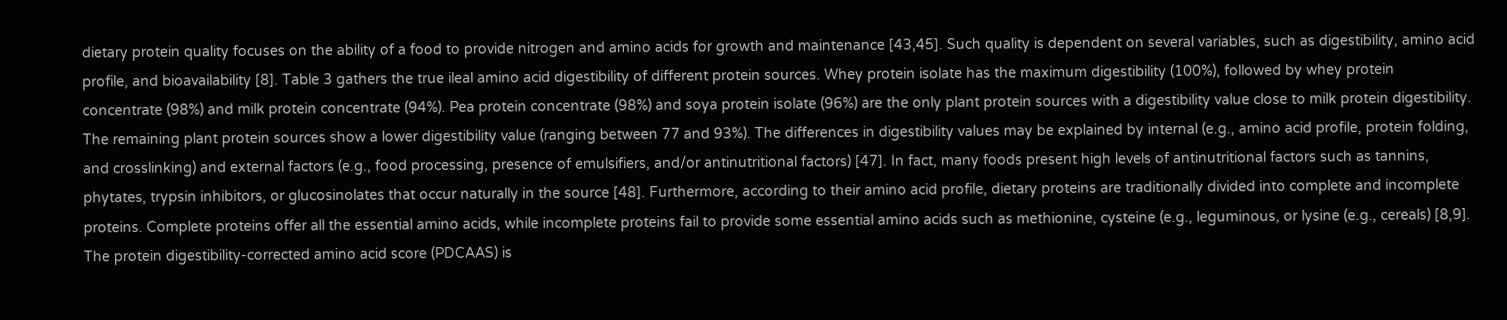dietary protein quality focuses on the ability of a food to provide nitrogen and amino acids for growth and maintenance [43,45]. Such quality is dependent on several variables, such as digestibility, amino acid profile, and bioavailability [8]. Table 3 gathers the true ileal amino acid digestibility of different protein sources. Whey protein isolate has the maximum digestibility (100%), followed by whey protein concentrate (98%) and milk protein concentrate (94%). Pea protein concentrate (98%) and soya protein isolate (96%) are the only plant protein sources with a digestibility value close to milk protein digestibility. The remaining plant protein sources show a lower digestibility value (ranging between 77 and 93%). The differences in digestibility values may be explained by internal (e.g., amino acid profile, protein folding, and crosslinking) and external factors (e.g., food processing, presence of emulsifiers, and/or antinutritional factors) [47]. In fact, many foods present high levels of antinutritional factors such as tannins, phytates, trypsin inhibitors, or glucosinolates that occur naturally in the source [48]. Furthermore, according to their amino acid profile, dietary proteins are traditionally divided into complete and incomplete proteins. Complete proteins offer all the essential amino acids, while incomplete proteins fail to provide some essential amino acids such as methionine, cysteine (e.g., leguminous, or lysine (e.g., cereals) [8,9].
The protein digestibility-corrected amino acid score (PDCAAS) is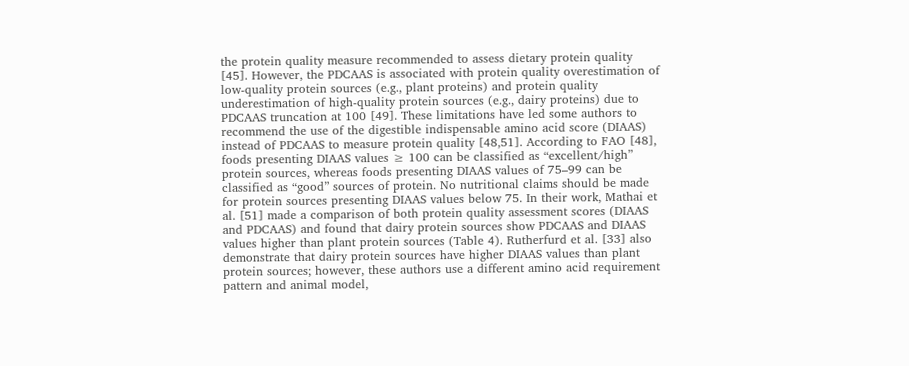the protein quality measure recommended to assess dietary protein quality [45]. However, the PDCAAS is associated with protein quality overestimation of low-quality protein sources (e.g., plant proteins) and protein quality underestimation of high-quality protein sources (e.g., dairy proteins) due to PDCAAS truncation at 100 [49]. These limitations have led some authors to recommend the use of the digestible indispensable amino acid score (DIAAS) instead of PDCAAS to measure protein quality [48,51]. According to FAO [48], foods presenting DIAAS values ≥ 100 can be classified as “excellent/high” protein sources, whereas foods presenting DIAAS values of 75–99 can be classified as “good” sources of protein. No nutritional claims should be made for protein sources presenting DIAAS values below 75. In their work, Mathai et al. [51] made a comparison of both protein quality assessment scores (DIAAS and PDCAAS) and found that dairy protein sources show PDCAAS and DIAAS values higher than plant protein sources (Table 4). Rutherfurd et al. [33] also demonstrate that dairy protein sources have higher DIAAS values than plant protein sources; however, these authors use a different amino acid requirement pattern and animal model,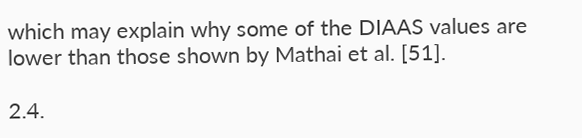which may explain why some of the DIAAS values are lower than those shown by Mathai et al. [51].

2.4.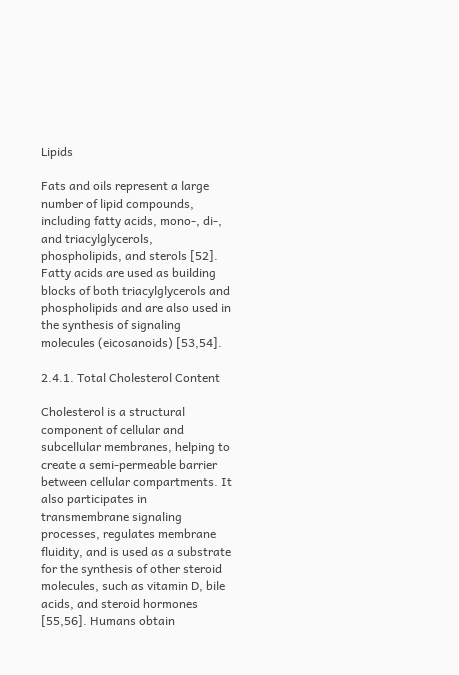Lipids

Fats and oils represent a large number of lipid compounds, including fatty acids, mono-, di-, and triacylglycerols, phospholipids, and sterols [52]. Fatty acids are used as building blocks of both triacylglycerols and phospholipids and are also used in the synthesis of signaling molecules (eicosanoids) [53,54].

2.4.1. Total Cholesterol Content

Cholesterol is a structural component of cellular and subcellular membranes, helping to create a semi-permeable barrier between cellular compartments. It also participates in transmembrane signaling processes, regulates membrane fluidity, and is used as a substrate for the synthesis of other steroid molecules, such as vitamin D, bile acids, and steroid hormones [55,56]. Humans obtain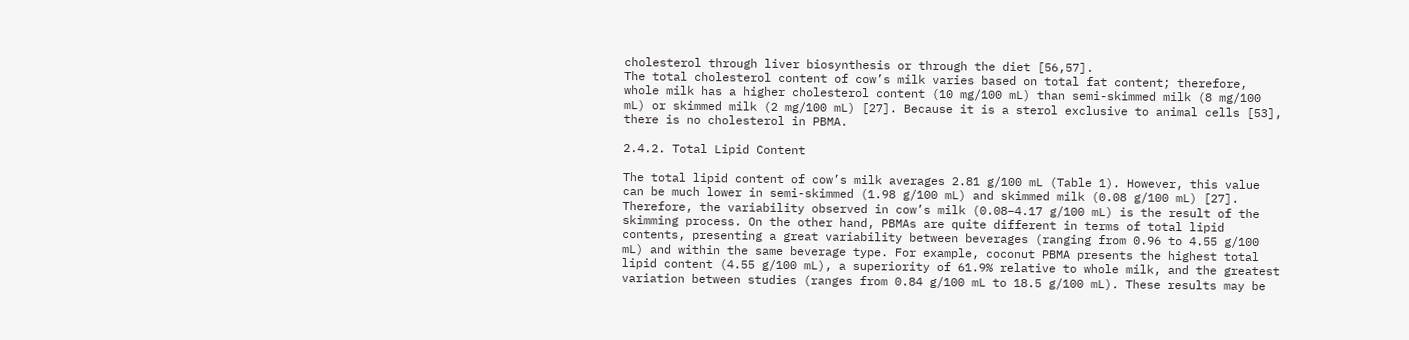cholesterol through liver biosynthesis or through the diet [56,57].
The total cholesterol content of cow’s milk varies based on total fat content; therefore, whole milk has a higher cholesterol content (10 mg/100 mL) than semi-skimmed milk (8 mg/100 mL) or skimmed milk (2 mg/100 mL) [27]. Because it is a sterol exclusive to animal cells [53], there is no cholesterol in PBMA.

2.4.2. Total Lipid Content

The total lipid content of cow’s milk averages 2.81 g/100 mL (Table 1). However, this value can be much lower in semi-skimmed (1.98 g/100 mL) and skimmed milk (0.08 g/100 mL) [27]. Therefore, the variability observed in cow’s milk (0.08–4.17 g/100 mL) is the result of the skimming process. On the other hand, PBMAs are quite different in terms of total lipid contents, presenting a great variability between beverages (ranging from 0.96 to 4.55 g/100 mL) and within the same beverage type. For example, coconut PBMA presents the highest total lipid content (4.55 g/100 mL), a superiority of 61.9% relative to whole milk, and the greatest variation between studies (ranges from 0.84 g/100 mL to 18.5 g/100 mL). These results may be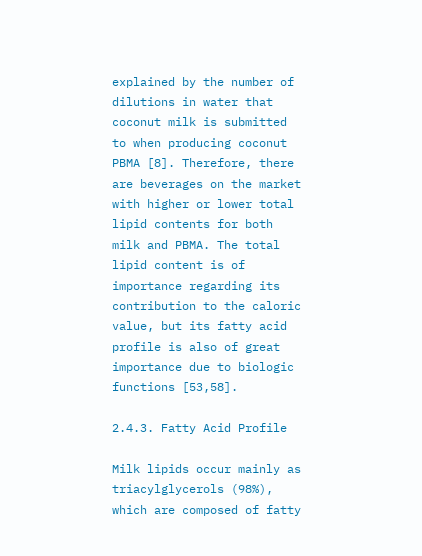explained by the number of dilutions in water that coconut milk is submitted to when producing coconut PBMA [8]. Therefore, there are beverages on the market with higher or lower total lipid contents for both milk and PBMA. The total lipid content is of importance regarding its contribution to the caloric value, but its fatty acid profile is also of great importance due to biologic functions [53,58].

2.4.3. Fatty Acid Profile

Milk lipids occur mainly as triacylglycerols (98%), which are composed of fatty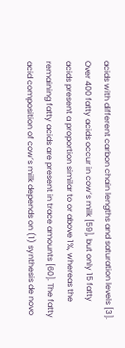acids with different carbon chain lengths and saturation levels [3]. Over 400 fatty acids occur in cow’s milk [59], but only 15 fatty acids present a proportion similar to or above 1%, whereas the remaining fatty acids are present in trace amounts [60]. The fatty acid composition of cow’s milk depends on (1) synthesis de novo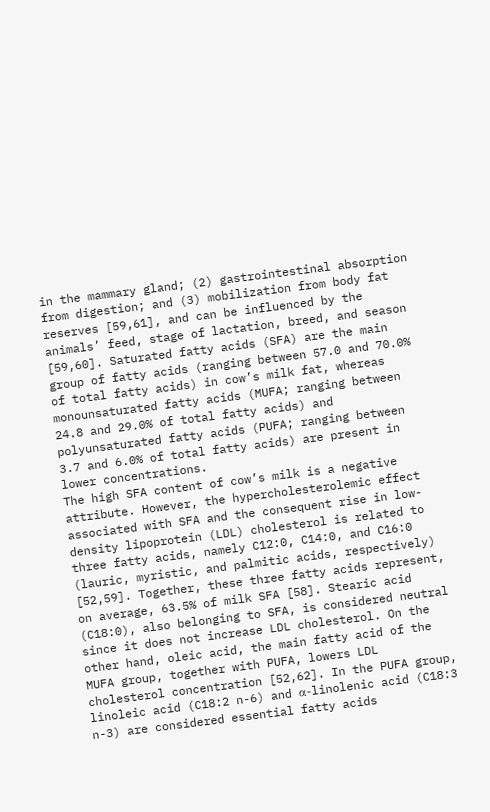in the mammary gland; (2) gastrointestinal absorption from digestion; and (3) mobilization from body fat reserves [59,61], and can be influenced by the animals’ feed, stage of lactation, breed, and season [59,60]. Saturated fatty acids (SFA) are the main group of fatty acids (ranging between 57.0 and 70.0% of total fatty acids) in cow’s milk fat, whereas monounsaturated fatty acids (MUFA; ranging between 24.8 and 29.0% of total fatty acids) and polyunsaturated fatty acids (PUFA; ranging between 3.7 and 6.0% of total fatty acids) are present in lower concentrations.
The high SFA content of cow’s milk is a negative attribute. However, the hypercholesterolemic effect associated with SFA and the consequent rise in low-density lipoprotein (LDL) cholesterol is related to three fatty acids, namely C12:0, C14:0, and C16:0 (lauric, myristic, and palmitic acids, respectively) [52,59]. Together, these three fatty acids represent, on average, 63.5% of milk SFA [58]. Stearic acid (C18:0), also belonging to SFA, is considered neutral since it does not increase LDL cholesterol. On the other hand, oleic acid, the main fatty acid of the MUFA group, together with PUFA, lowers LDL cholesterol concentration [52,62]. In the PUFA group, linoleic acid (C18:2 n-6) and α-linolenic acid (C18:3 n-3) are considered essential fatty acids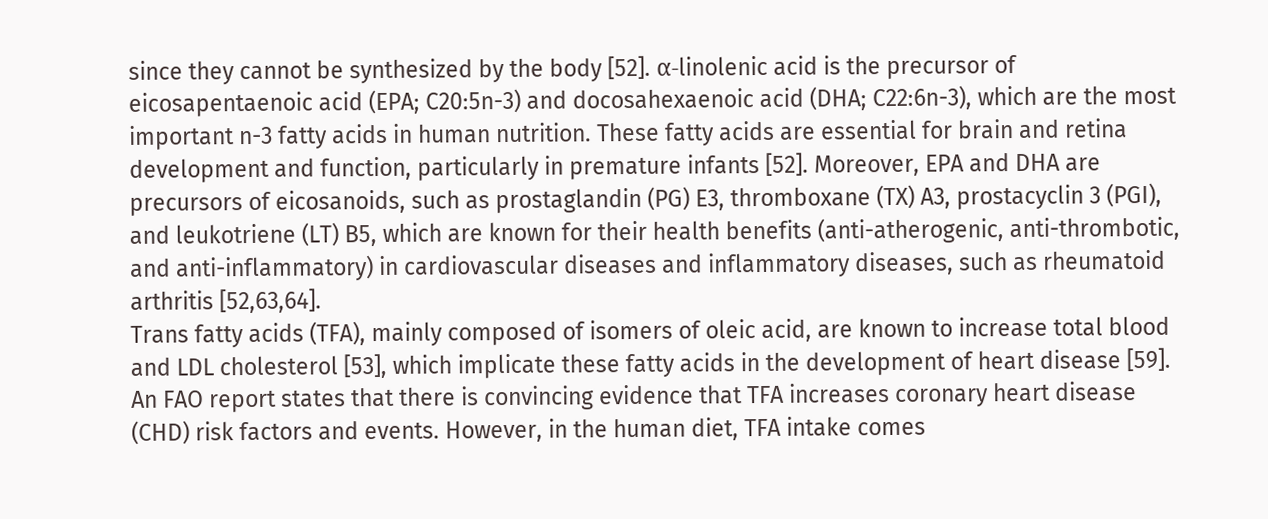since they cannot be synthesized by the body [52]. α-linolenic acid is the precursor of eicosapentaenoic acid (EPA; C20:5n-3) and docosahexaenoic acid (DHA; C22:6n-3), which are the most important n-3 fatty acids in human nutrition. These fatty acids are essential for brain and retina development and function, particularly in premature infants [52]. Moreover, EPA and DHA are precursors of eicosanoids, such as prostaglandin (PG) E3, thromboxane (TX) A3, prostacyclin 3 (PGI), and leukotriene (LT) B5, which are known for their health benefits (anti-atherogenic, anti-thrombotic, and anti-inflammatory) in cardiovascular diseases and inflammatory diseases, such as rheumatoid arthritis [52,63,64].
Trans fatty acids (TFA), mainly composed of isomers of oleic acid, are known to increase total blood and LDL cholesterol [53], which implicate these fatty acids in the development of heart disease [59]. An FAO report states that there is convincing evidence that TFA increases coronary heart disease (CHD) risk factors and events. However, in the human diet, TFA intake comes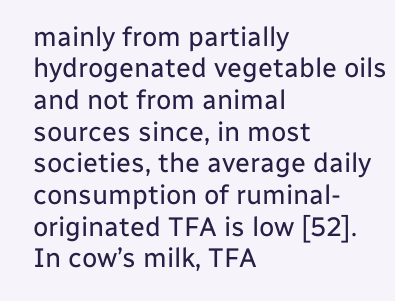mainly from partially hydrogenated vegetable oils and not from animal sources since, in most societies, the average daily consumption of ruminal-originated TFA is low [52]. In cow’s milk, TFA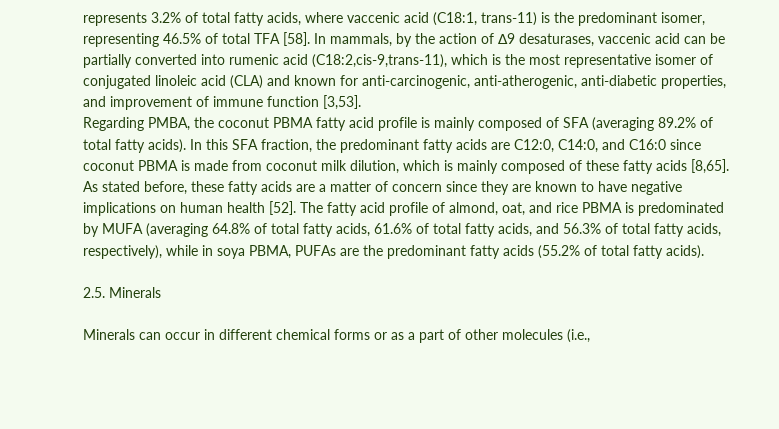represents 3.2% of total fatty acids, where vaccenic acid (C18:1, trans-11) is the predominant isomer, representing 46.5% of total TFA [58]. In mammals, by the action of ∆9 desaturases, vaccenic acid can be partially converted into rumenic acid (C18:2,cis-9,trans-11), which is the most representative isomer of conjugated linoleic acid (CLA) and known for anti-carcinogenic, anti-atherogenic, anti-diabetic properties, and improvement of immune function [3,53].
Regarding PMBA, the coconut PBMA fatty acid profile is mainly composed of SFA (averaging 89.2% of total fatty acids). In this SFA fraction, the predominant fatty acids are C12:0, C14:0, and C16:0 since coconut PBMA is made from coconut milk dilution, which is mainly composed of these fatty acids [8,65]. As stated before, these fatty acids are a matter of concern since they are known to have negative implications on human health [52]. The fatty acid profile of almond, oat, and rice PBMA is predominated by MUFA (averaging 64.8% of total fatty acids, 61.6% of total fatty acids, and 56.3% of total fatty acids, respectively), while in soya PBMA, PUFAs are the predominant fatty acids (55.2% of total fatty acids).

2.5. Minerals

Minerals can occur in different chemical forms or as a part of other molecules (i.e.,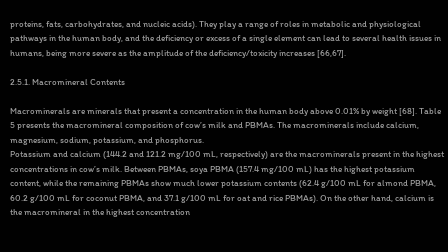proteins, fats, carbohydrates, and nucleic acids). They play a range of roles in metabolic and physiological pathways in the human body, and the deficiency or excess of a single element can lead to several health issues in humans, being more severe as the amplitude of the deficiency/toxicity increases [66,67].

2.5.1. Macromineral Contents

Macrominerals are minerals that present a concentration in the human body above 0.01% by weight [68]. Table 5 presents the macromineral composition of cow’s milk and PBMAs. The macrominerals include calcium, magnesium, sodium, potassium, and phosphorus.
Potassium and calcium (144.2 and 121.2 mg/100 mL, respectively) are the macrominerals present in the highest concentrations in cow’s milk. Between PBMAs, soya PBMA (157.4 mg/100 mL) has the highest potassium content, while the remaining PBMAs show much lower potassium contents (62.4 g/100 mL for almond PBMA, 60.2 g/100 mL for coconut PBMA, and 37.1 g/100 mL for oat and rice PBMAs). On the other hand, calcium is the macromineral in the highest concentration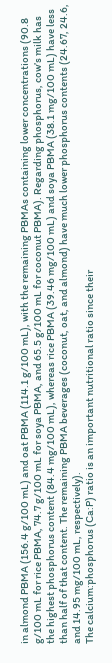in almond PBMA (156.4 g/100 mL) and oat PBMA (114.1 g/100 mL), with the remaining PBMAs containing lower concentrations (90.8 g/100 mL for rice PBMA, 74.7 g/100 mL for soya PBMA, and 65.5 g/100 mL for coconut PBMA). Regarding phosphorus, cow’s milk has the highest phosphorus content (84.4 mg/100 mL), whereas rice PBMA (39.46 mg/100 mL) and soya PBMA (38.1 mg/100 mL) have less than half of that content. The remaining PBMA beverages (coconut, oat, and almond) have much lower phosphorus contents (24.67, 24.6, and 14.95 mg/100 mL, respectively).
The calcium:phosphorus (Ca:P) ratio is an important nutritional ratio since their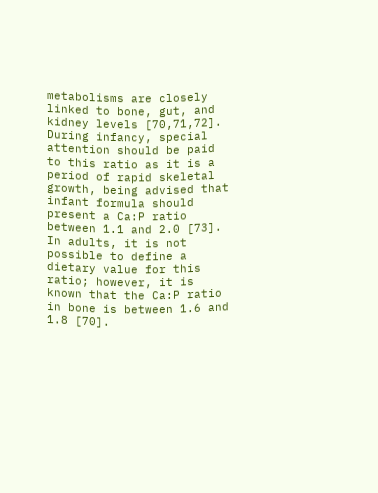metabolisms are closely linked to bone, gut, and kidney levels [70,71,72]. During infancy, special attention should be paid to this ratio as it is a period of rapid skeletal growth, being advised that infant formula should present a Ca:P ratio between 1.1 and 2.0 [73]. In adults, it is not possible to define a dietary value for this ratio; however, it is known that the Ca:P ratio in bone is between 1.6 and 1.8 [70].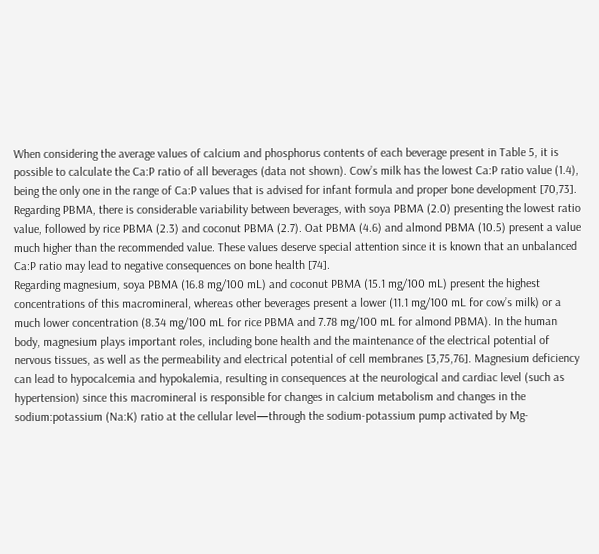When considering the average values of calcium and phosphorus contents of each beverage present in Table 5, it is possible to calculate the Ca:P ratio of all beverages (data not shown). Cow’s milk has the lowest Ca:P ratio value (1.4), being the only one in the range of Ca:P values that is advised for infant formula and proper bone development [70,73]. Regarding PBMA, there is considerable variability between beverages, with soya PBMA (2.0) presenting the lowest ratio value, followed by rice PBMA (2.3) and coconut PBMA (2.7). Oat PBMA (4.6) and almond PBMA (10.5) present a value much higher than the recommended value. These values deserve special attention since it is known that an unbalanced Ca:P ratio may lead to negative consequences on bone health [74].
Regarding magnesium, soya PBMA (16.8 mg/100 mL) and coconut PBMA (15.1 mg/100 mL) present the highest concentrations of this macromineral, whereas other beverages present a lower (11.1 mg/100 mL for cow’s milk) or a much lower concentration (8.34 mg/100 mL for rice PBMA and 7.78 mg/100 mL for almond PBMA). In the human body, magnesium plays important roles, including bone health and the maintenance of the electrical potential of nervous tissues, as well as the permeability and electrical potential of cell membranes [3,75,76]. Magnesium deficiency can lead to hypocalcemia and hypokalemia, resulting in consequences at the neurological and cardiac level (such as hypertension) since this macromineral is responsible for changes in calcium metabolism and changes in the sodium:potassium (Na:K) ratio at the cellular level—through the sodium-potassium pump activated by Mg-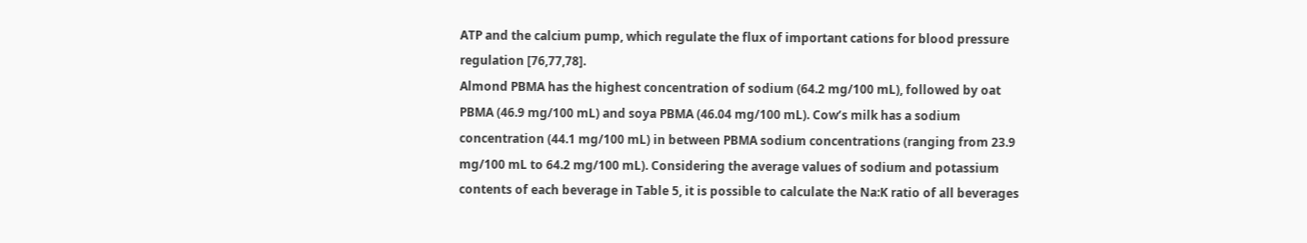ATP and the calcium pump, which regulate the flux of important cations for blood pressure regulation [76,77,78].
Almond PBMA has the highest concentration of sodium (64.2 mg/100 mL), followed by oat PBMA (46.9 mg/100 mL) and soya PBMA (46.04 mg/100 mL). Cow’s milk has a sodium concentration (44.1 mg/100 mL) in between PBMA sodium concentrations (ranging from 23.9 mg/100 mL to 64.2 mg/100 mL). Considering the average values of sodium and potassium contents of each beverage in Table 5, it is possible to calculate the Na:K ratio of all beverages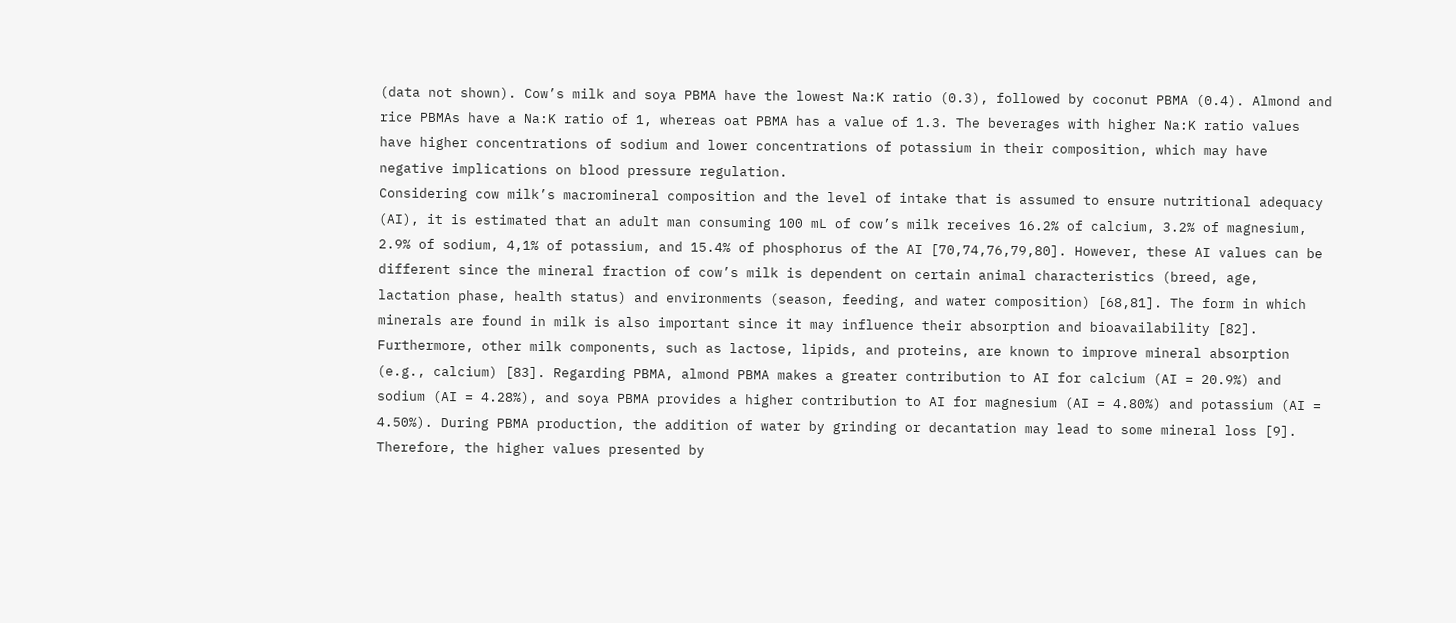(data not shown). Cow’s milk and soya PBMA have the lowest Na:K ratio (0.3), followed by coconut PBMA (0.4). Almond and rice PBMAs have a Na:K ratio of 1, whereas oat PBMA has a value of 1.3. The beverages with higher Na:K ratio values have higher concentrations of sodium and lower concentrations of potassium in their composition, which may have negative implications on blood pressure regulation.
Considering cow milk’s macromineral composition and the level of intake that is assumed to ensure nutritional adequacy (AI), it is estimated that an adult man consuming 100 mL of cow’s milk receives 16.2% of calcium, 3.2% of magnesium, 2.9% of sodium, 4,1% of potassium, and 15.4% of phosphorus of the AI [70,74,76,79,80]. However, these AI values can be different since the mineral fraction of cow’s milk is dependent on certain animal characteristics (breed, age, lactation phase, health status) and environments (season, feeding, and water composition) [68,81]. The form in which minerals are found in milk is also important since it may influence their absorption and bioavailability [82]. Furthermore, other milk components, such as lactose, lipids, and proteins, are known to improve mineral absorption (e.g., calcium) [83]. Regarding PBMA, almond PBMA makes a greater contribution to AI for calcium (AI = 20.9%) and sodium (AI = 4.28%), and soya PBMA provides a higher contribution to AI for magnesium (AI = 4.80%) and potassium (AI = 4.50%). During PBMA production, the addition of water by grinding or decantation may lead to some mineral loss [9]. Therefore, the higher values presented by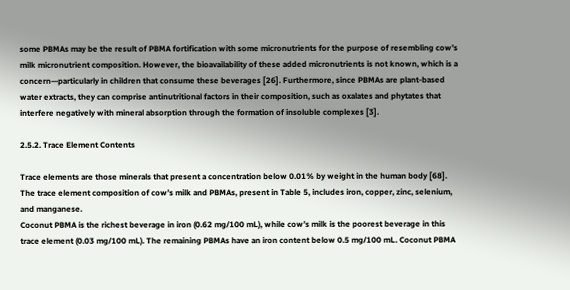some PBMAs may be the result of PBMA fortification with some micronutrients for the purpose of resembling cow’s milk micronutrient composition. However, the bioavailability of these added micronutrients is not known, which is a concern—particularly in children that consume these beverages [26]. Furthermore, since PBMAs are plant-based water extracts, they can comprise antinutritional factors in their composition, such as oxalates and phytates that interfere negatively with mineral absorption through the formation of insoluble complexes [3].

2.5.2. Trace Element Contents

Trace elements are those minerals that present a concentration below 0.01% by weight in the human body [68]. The trace element composition of cow’s milk and PBMAs, present in Table 5, includes iron, copper, zinc, selenium, and manganese.
Coconut PBMA is the richest beverage in iron (0.62 mg/100 mL), while cow’s milk is the poorest beverage in this trace element (0.03 mg/100 mL). The remaining PBMAs have an iron content below 0.5 mg/100 mL. Coconut PBMA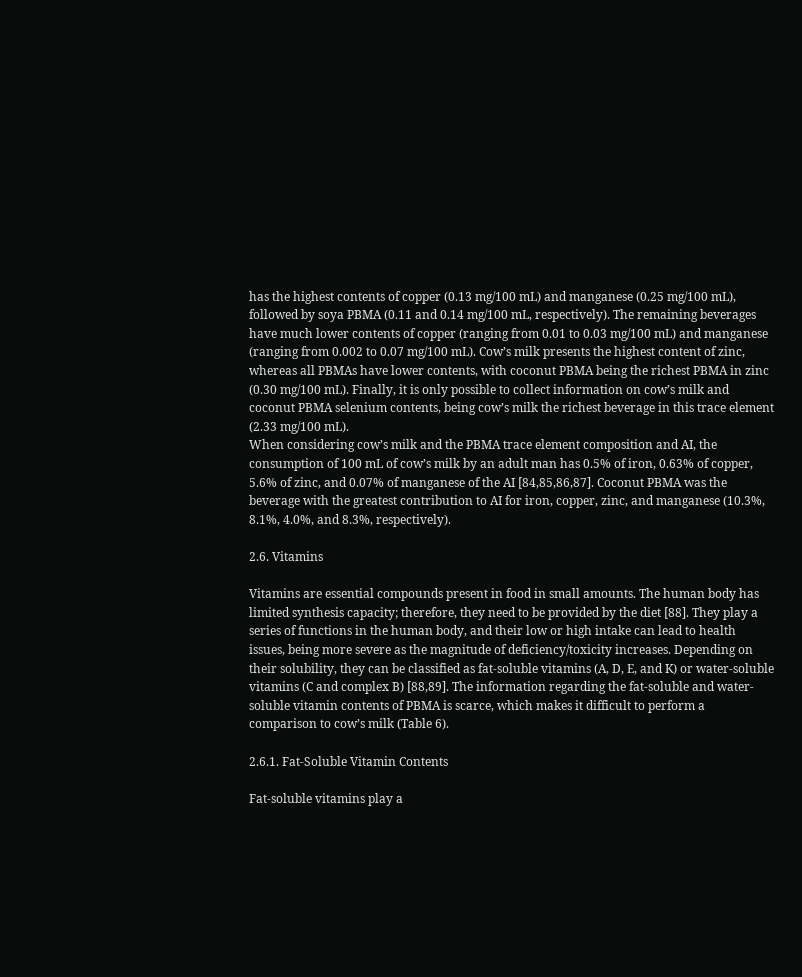has the highest contents of copper (0.13 mg/100 mL) and manganese (0.25 mg/100 mL), followed by soya PBMA (0.11 and 0.14 mg/100 mL, respectively). The remaining beverages have much lower contents of copper (ranging from 0.01 to 0.03 mg/100 mL) and manganese (ranging from 0.002 to 0.07 mg/100 mL). Cow’s milk presents the highest content of zinc, whereas all PBMAs have lower contents, with coconut PBMA being the richest PBMA in zinc (0.30 mg/100 mL). Finally, it is only possible to collect information on cow’s milk and coconut PBMA selenium contents, being cow’s milk the richest beverage in this trace element (2.33 mg/100 mL).
When considering cow’s milk and the PBMA trace element composition and AI, the consumption of 100 mL of cow’s milk by an adult man has 0.5% of iron, 0.63% of copper, 5.6% of zinc, and 0.07% of manganese of the AI [84,85,86,87]. Coconut PBMA was the beverage with the greatest contribution to AI for iron, copper, zinc, and manganese (10.3%, 8.1%, 4.0%, and 8.3%, respectively).

2.6. Vitamins

Vitamins are essential compounds present in food in small amounts. The human body has limited synthesis capacity; therefore, they need to be provided by the diet [88]. They play a series of functions in the human body, and their low or high intake can lead to health issues, being more severe as the magnitude of deficiency/toxicity increases. Depending on their solubility, they can be classified as fat-soluble vitamins (A, D, E, and K) or water-soluble vitamins (C and complex B) [88,89]. The information regarding the fat-soluble and water-soluble vitamin contents of PBMA is scarce, which makes it difficult to perform a comparison to cow’s milk (Table 6).

2.6.1. Fat-Soluble Vitamin Contents

Fat-soluble vitamins play a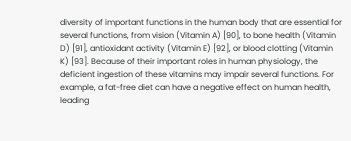diversity of important functions in the human body that are essential for several functions, from vision (Vitamin A) [90], to bone health (Vitamin D) [91], antioxidant activity (Vitamin E) [92], or blood clotting (Vitamin K) [93]. Because of their important roles in human physiology, the deficient ingestion of these vitamins may impair several functions. For example, a fat-free diet can have a negative effect on human health, leading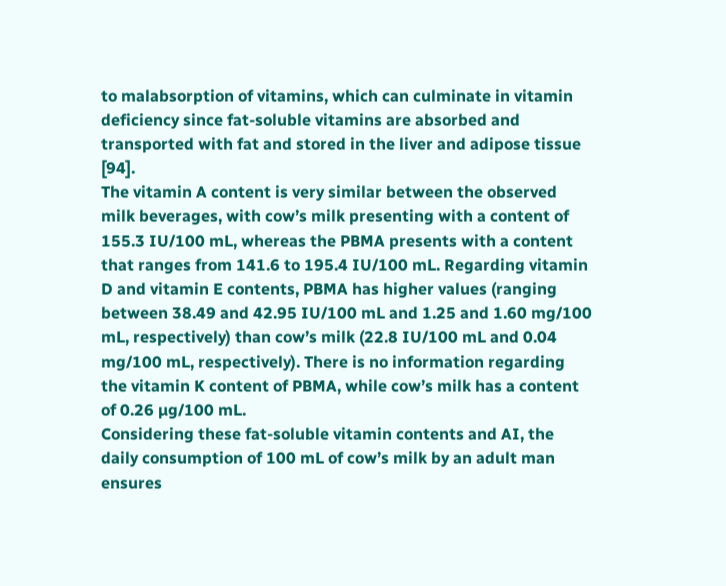to malabsorption of vitamins, which can culminate in vitamin deficiency since fat-soluble vitamins are absorbed and transported with fat and stored in the liver and adipose tissue [94].
The vitamin A content is very similar between the observed milk beverages, with cow’s milk presenting with a content of 155.3 IU/100 mL, whereas the PBMA presents with a content that ranges from 141.6 to 195.4 IU/100 mL. Regarding vitamin D and vitamin E contents, PBMA has higher values (ranging between 38.49 and 42.95 IU/100 mL and 1.25 and 1.60 mg/100 mL, respectively) than cow’s milk (22.8 IU/100 mL and 0.04 mg/100 mL, respectively). There is no information regarding the vitamin K content of PBMA, while cow’s milk has a content of 0.26 µg/100 mL.
Considering these fat-soluble vitamin contents and AI, the daily consumption of 100 mL of cow’s milk by an adult man ensures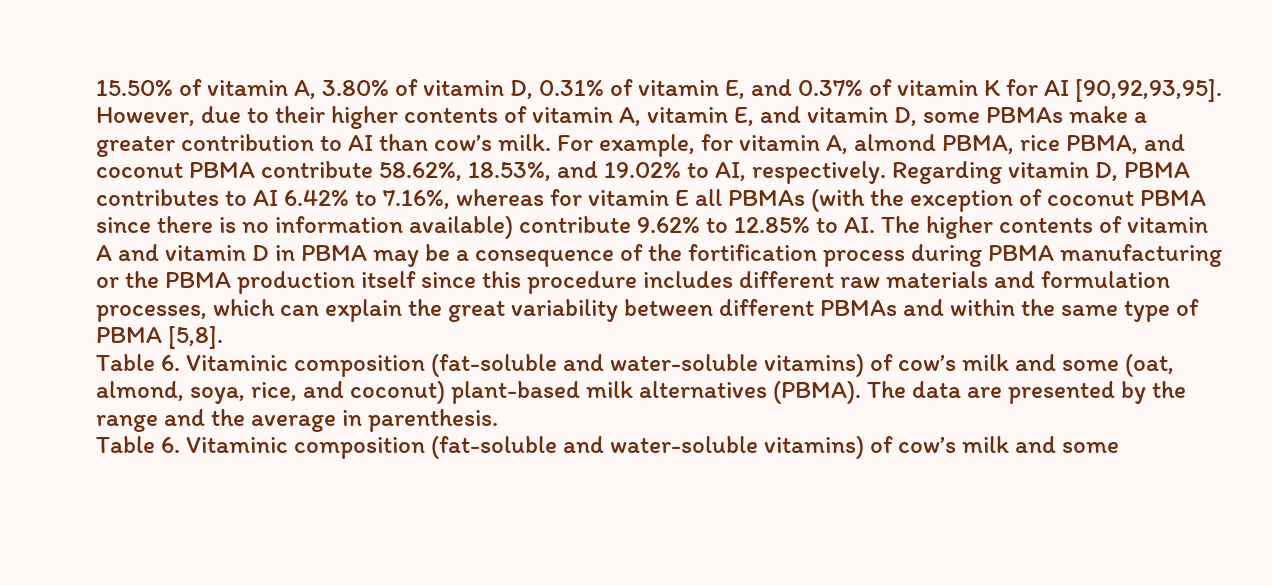15.50% of vitamin A, 3.80% of vitamin D, 0.31% of vitamin E, and 0.37% of vitamin K for AI [90,92,93,95]. However, due to their higher contents of vitamin A, vitamin E, and vitamin D, some PBMAs make a greater contribution to AI than cow’s milk. For example, for vitamin A, almond PBMA, rice PBMA, and coconut PBMA contribute 58.62%, 18.53%, and 19.02% to AI, respectively. Regarding vitamin D, PBMA contributes to AI 6.42% to 7.16%, whereas for vitamin E all PBMAs (with the exception of coconut PBMA since there is no information available) contribute 9.62% to 12.85% to AI. The higher contents of vitamin A and vitamin D in PBMA may be a consequence of the fortification process during PBMA manufacturing or the PBMA production itself since this procedure includes different raw materials and formulation processes, which can explain the great variability between different PBMAs and within the same type of PBMA [5,8].
Table 6. Vitaminic composition (fat-soluble and water-soluble vitamins) of cow’s milk and some (oat, almond, soya, rice, and coconut) plant-based milk alternatives (PBMA). The data are presented by the range and the average in parenthesis.
Table 6. Vitaminic composition (fat-soluble and water-soluble vitamins) of cow’s milk and some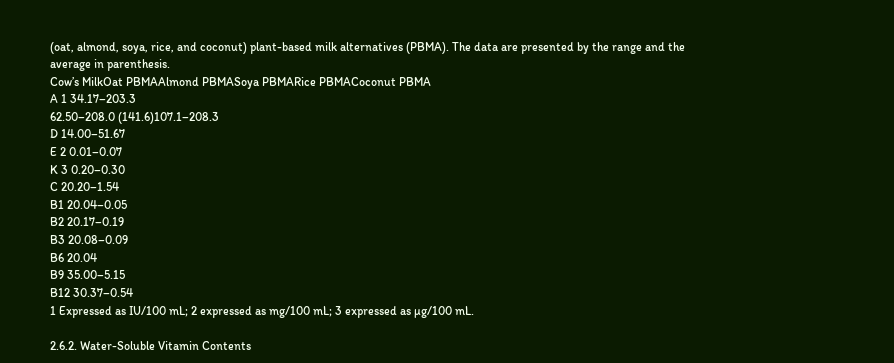(oat, almond, soya, rice, and coconut) plant-based milk alternatives (PBMA). The data are presented by the range and the average in parenthesis.
Cow’s MilkOat PBMAAlmond PBMASoya PBMARice PBMACoconut PBMA
A 1 34.17–203.3
62.50–208.0 (141.6)107.1–208.3
D 14.00–51.67
E 2 0.01–0.07
K 3 0.20–0.30
C 20.20–1.54
B1 20.04–0.05
B2 20.17–0.19
B3 20.08–0.09
B6 20.04
B9 35.00–5.15
B12 30.37–0.54
1 Expressed as IU/100 mL; 2 expressed as mg/100 mL; 3 expressed as µg/100 mL.

2.6.2. Water-Soluble Vitamin Contents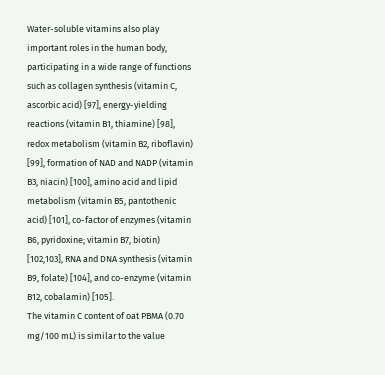Water-soluble vitamins also play important roles in the human body, participating in a wide range of functions such as collagen synthesis (vitamin C, ascorbic acid) [97], energy-yielding reactions (vitamin B1, thiamine) [98], redox metabolism (vitamin B2, riboflavin) [99], formation of NAD and NADP (vitamin B3, niacin) [100], amino acid and lipid metabolism (vitamin B5, pantothenic acid) [101], co-factor of enzymes (vitamin B6, pyridoxine; vitamin B7, biotin) [102,103], RNA and DNA synthesis (vitamin B9, folate) [104], and co-enzyme (vitamin B12, cobalamin) [105].
The vitamin C content of oat PBMA (0.70 mg/100 mL) is similar to the value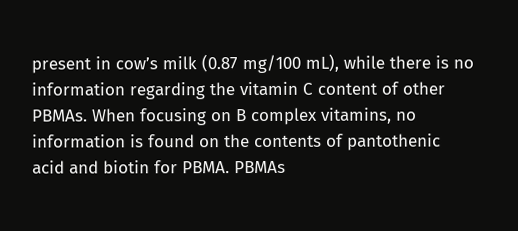present in cow’s milk (0.87 mg/100 mL), while there is no information regarding the vitamin C content of other PBMAs. When focusing on B complex vitamins, no information is found on the contents of pantothenic acid and biotin for PBMA. PBMAs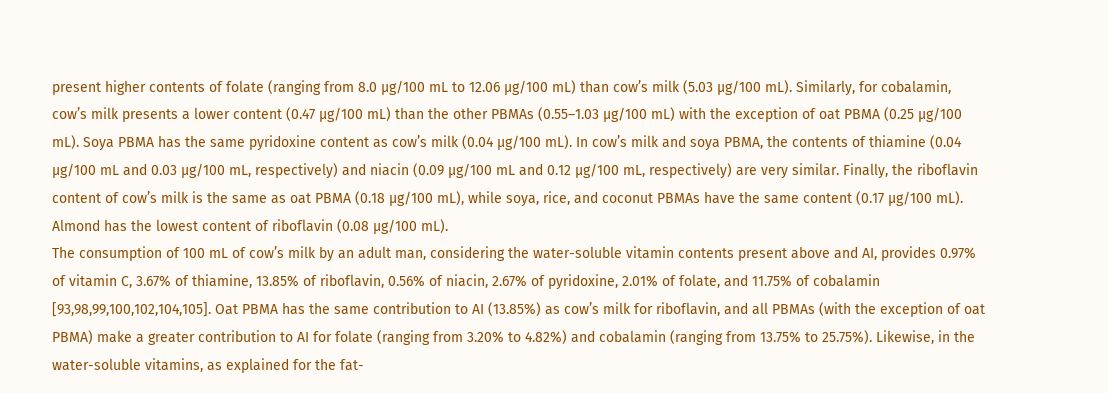present higher contents of folate (ranging from 8.0 µg/100 mL to 12.06 µg/100 mL) than cow’s milk (5.03 µg/100 mL). Similarly, for cobalamin, cow’s milk presents a lower content (0.47 µg/100 mL) than the other PBMAs (0.55–1.03 µg/100 mL) with the exception of oat PBMA (0.25 µg/100 mL). Soya PBMA has the same pyridoxine content as cow’s milk (0.04 µg/100 mL). In cow’s milk and soya PBMA, the contents of thiamine (0.04 µg/100 mL and 0.03 µg/100 mL, respectively) and niacin (0.09 µg/100 mL and 0.12 µg/100 mL, respectively) are very similar. Finally, the riboflavin content of cow’s milk is the same as oat PBMA (0.18 µg/100 mL), while soya, rice, and coconut PBMAs have the same content (0.17 µg/100 mL). Almond has the lowest content of riboflavin (0.08 µg/100 mL).
The consumption of 100 mL of cow’s milk by an adult man, considering the water-soluble vitamin contents present above and AI, provides 0.97% of vitamin C, 3.67% of thiamine, 13.85% of riboflavin, 0.56% of niacin, 2.67% of pyridoxine, 2.01% of folate, and 11.75% of cobalamin [93,98,99,100,102,104,105]. Oat PBMA has the same contribution to AI (13.85%) as cow’s milk for riboflavin, and all PBMAs (with the exception of oat PBMA) make a greater contribution to AI for folate (ranging from 3.20% to 4.82%) and cobalamin (ranging from 13.75% to 25.75%). Likewise, in the water-soluble vitamins, as explained for the fat-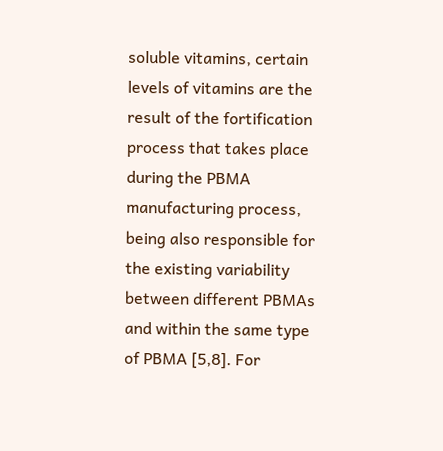soluble vitamins, certain levels of vitamins are the result of the fortification process that takes place during the PBMA manufacturing process, being also responsible for the existing variability between different PBMAs and within the same type of PBMA [5,8]. For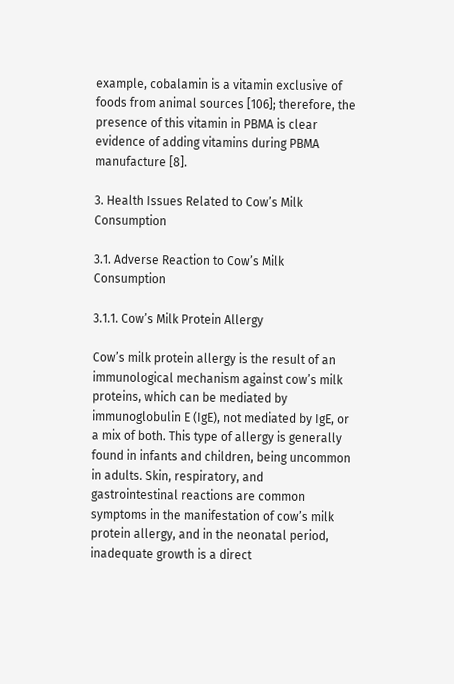example, cobalamin is a vitamin exclusive of foods from animal sources [106]; therefore, the presence of this vitamin in PBMA is clear evidence of adding vitamins during PBMA manufacture [8].

3. Health Issues Related to Cow’s Milk Consumption

3.1. Adverse Reaction to Cow’s Milk Consumption

3.1.1. Cow’s Milk Protein Allergy

Cow’s milk protein allergy is the result of an immunological mechanism against cow’s milk proteins, which can be mediated by immunoglobulin E (IgE), not mediated by IgE, or a mix of both. This type of allergy is generally found in infants and children, being uncommon in adults. Skin, respiratory, and gastrointestinal reactions are common symptoms in the manifestation of cow’s milk protein allergy, and in the neonatal period, inadequate growth is a direct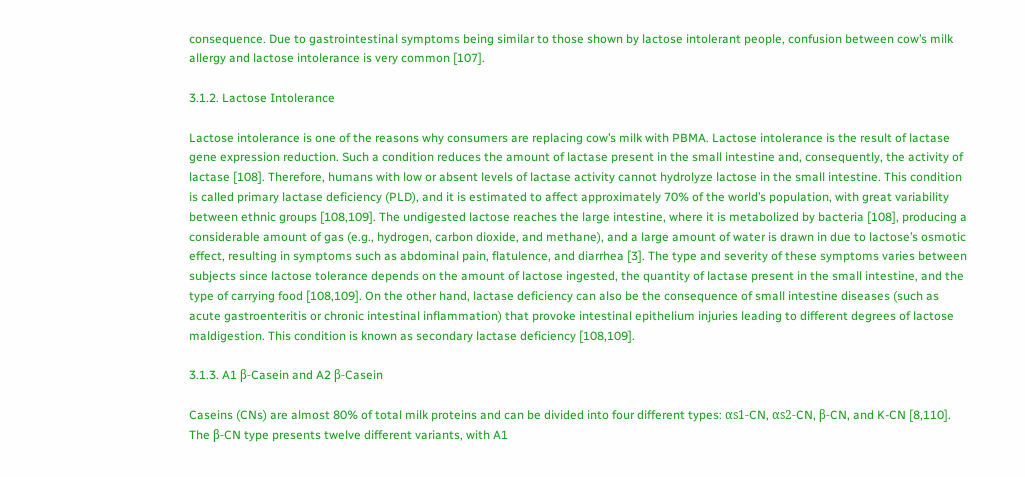consequence. Due to gastrointestinal symptoms being similar to those shown by lactose intolerant people, confusion between cow’s milk allergy and lactose intolerance is very common [107].

3.1.2. Lactose Intolerance

Lactose intolerance is one of the reasons why consumers are replacing cow’s milk with PBMA. Lactose intolerance is the result of lactase gene expression reduction. Such a condition reduces the amount of lactase present in the small intestine and, consequently, the activity of lactase [108]. Therefore, humans with low or absent levels of lactase activity cannot hydrolyze lactose in the small intestine. This condition is called primary lactase deficiency (PLD), and it is estimated to affect approximately 70% of the world’s population, with great variability between ethnic groups [108,109]. The undigested lactose reaches the large intestine, where it is metabolized by bacteria [108], producing a considerable amount of gas (e.g., hydrogen, carbon dioxide, and methane), and a large amount of water is drawn in due to lactose’s osmotic effect, resulting in symptoms such as abdominal pain, flatulence, and diarrhea [3]. The type and severity of these symptoms varies between subjects since lactose tolerance depends on the amount of lactose ingested, the quantity of lactase present in the small intestine, and the type of carrying food [108,109]. On the other hand, lactase deficiency can also be the consequence of small intestine diseases (such as acute gastroenteritis or chronic intestinal inflammation) that provoke intestinal epithelium injuries leading to different degrees of lactose maldigestion. This condition is known as secondary lactase deficiency [108,109].

3.1.3. A1 β-Casein and A2 β-Casein

Caseins (CNs) are almost 80% of total milk proteins and can be divided into four different types: αs1-CN, αs2-CN, β-CN, and K-CN [8,110]. The β-CN type presents twelve different variants, with A1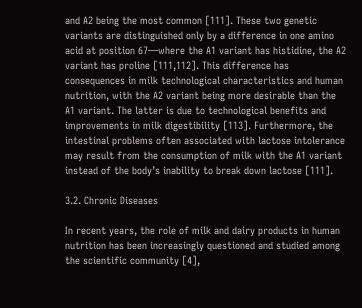and A2 being the most common [111]. These two genetic variants are distinguished only by a difference in one amino acid at position 67—where the A1 variant has histidine, the A2 variant has proline [111,112]. This difference has consequences in milk technological characteristics and human nutrition, with the A2 variant being more desirable than the A1 variant. The latter is due to technological benefits and improvements in milk digestibility [113]. Furthermore, the intestinal problems often associated with lactose intolerance may result from the consumption of milk with the A1 variant instead of the body’s inability to break down lactose [111].

3.2. Chronic Diseases

In recent years, the role of milk and dairy products in human nutrition has been increasingly questioned and studied among the scientific community [4],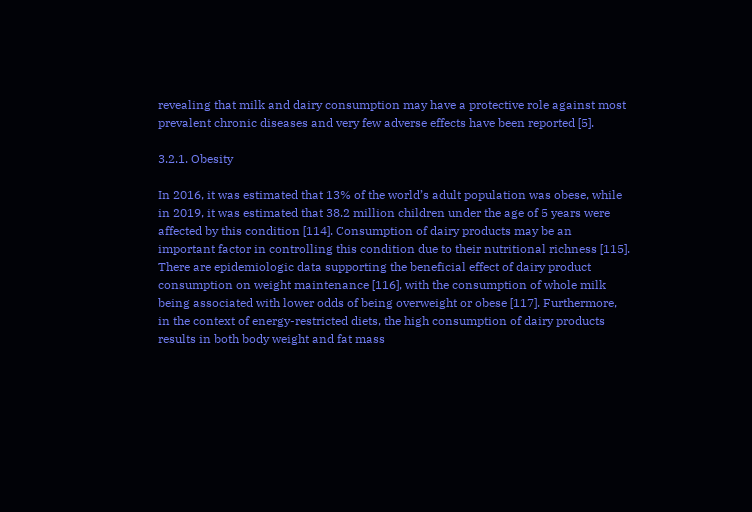revealing that milk and dairy consumption may have a protective role against most prevalent chronic diseases and very few adverse effects have been reported [5].

3.2.1. Obesity

In 2016, it was estimated that 13% of the world’s adult population was obese, while in 2019, it was estimated that 38.2 million children under the age of 5 years were affected by this condition [114]. Consumption of dairy products may be an important factor in controlling this condition due to their nutritional richness [115]. There are epidemiologic data supporting the beneficial effect of dairy product consumption on weight maintenance [116], with the consumption of whole milk being associated with lower odds of being overweight or obese [117]. Furthermore, in the context of energy-restricted diets, the high consumption of dairy products results in both body weight and fat mass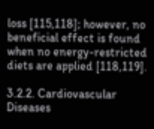loss [115,118]; however, no beneficial effect is found when no energy-restricted diets are applied [118,119].

3.2.2. Cardiovascular Diseases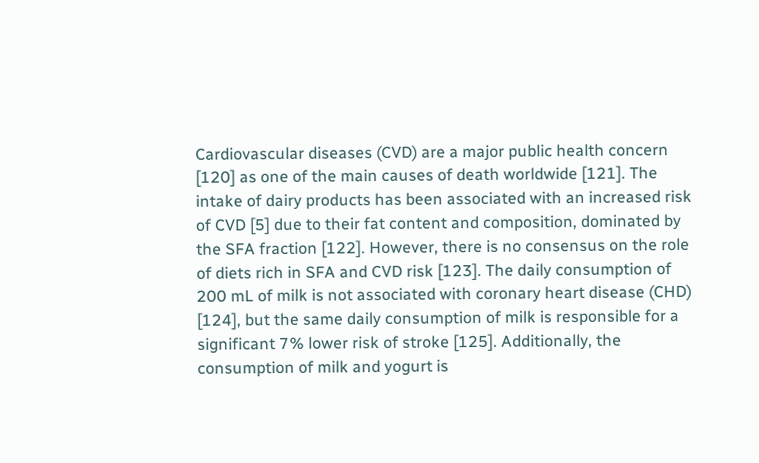Cardiovascular diseases (CVD) are a major public health concern [120] as one of the main causes of death worldwide [121]. The intake of dairy products has been associated with an increased risk of CVD [5] due to their fat content and composition, dominated by the SFA fraction [122]. However, there is no consensus on the role of diets rich in SFA and CVD risk [123]. The daily consumption of 200 mL of milk is not associated with coronary heart disease (CHD) [124], but the same daily consumption of milk is responsible for a significant 7% lower risk of stroke [125]. Additionally, the consumption of milk and yogurt is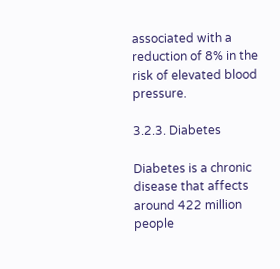associated with a reduction of 8% in the risk of elevated blood pressure.

3.2.3. Diabetes

Diabetes is a chronic disease that affects around 422 million people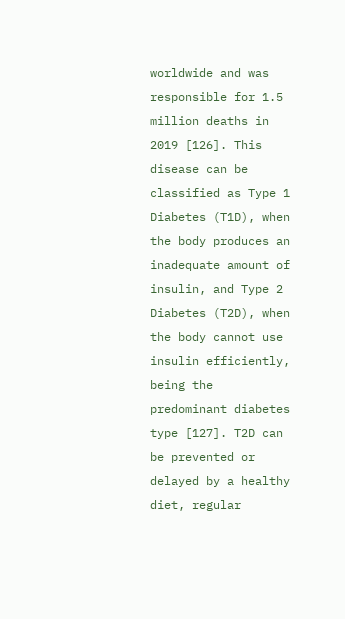worldwide and was responsible for 1.5 million deaths in 2019 [126]. This disease can be classified as Type 1 Diabetes (T1D), when the body produces an inadequate amount of insulin, and Type 2 Diabetes (T2D), when the body cannot use insulin efficiently, being the predominant diabetes type [127]. T2D can be prevented or delayed by a healthy diet, regular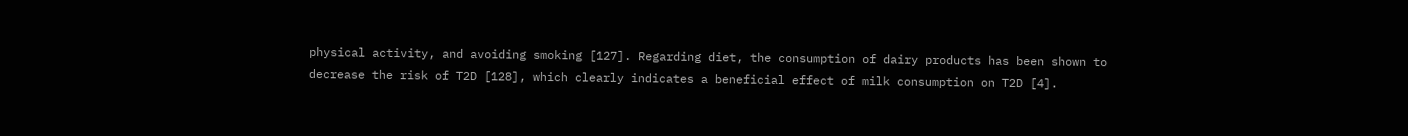physical activity, and avoiding smoking [127]. Regarding diet, the consumption of dairy products has been shown to decrease the risk of T2D [128], which clearly indicates a beneficial effect of milk consumption on T2D [4].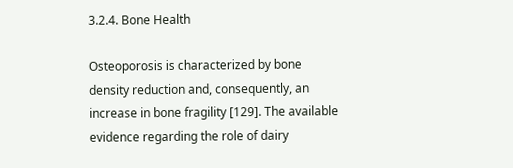3.2.4. Bone Health

Osteoporosis is characterized by bone density reduction and, consequently, an increase in bone fragility [129]. The available evidence regarding the role of dairy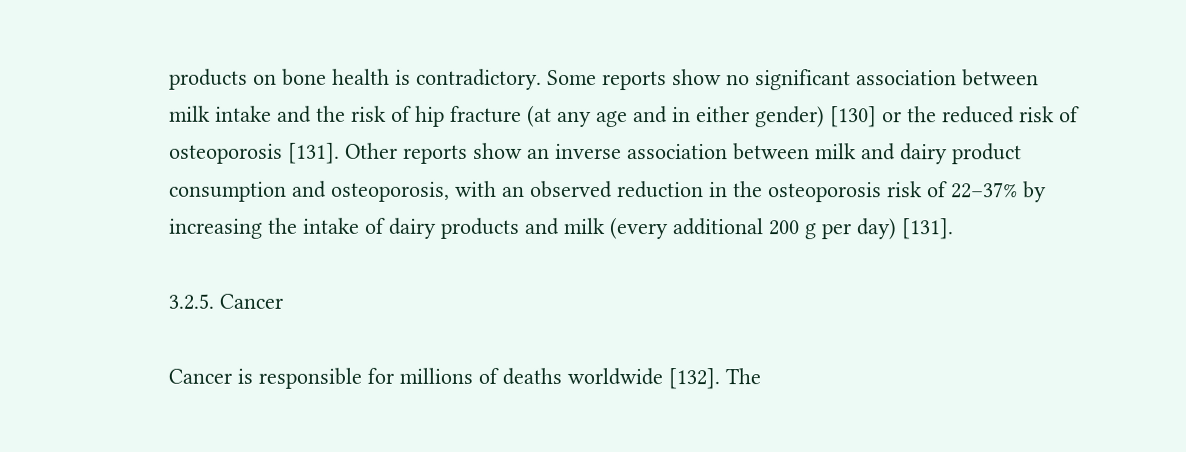products on bone health is contradictory. Some reports show no significant association between milk intake and the risk of hip fracture (at any age and in either gender) [130] or the reduced risk of osteoporosis [131]. Other reports show an inverse association between milk and dairy product consumption and osteoporosis, with an observed reduction in the osteoporosis risk of 22–37% by increasing the intake of dairy products and milk (every additional 200 g per day) [131].

3.2.5. Cancer

Cancer is responsible for millions of deaths worldwide [132]. The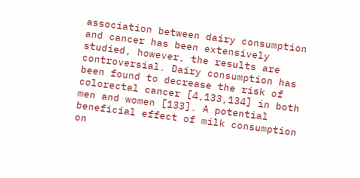association between dairy consumption and cancer has been extensively studied, however, the results are controversial. Dairy consumption has been found to decrease the risk of colorectal cancer [4,133,134] in both men and women [133]. A potential beneficial effect of milk consumption on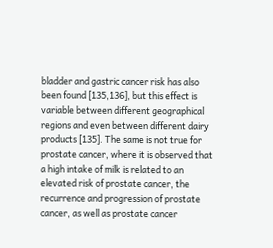bladder and gastric cancer risk has also been found [135,136], but this effect is variable between different geographical regions and even between different dairy products [135]. The same is not true for prostate cancer, where it is observed that a high intake of milk is related to an elevated risk of prostate cancer, the recurrence and progression of prostate cancer, as well as prostate cancer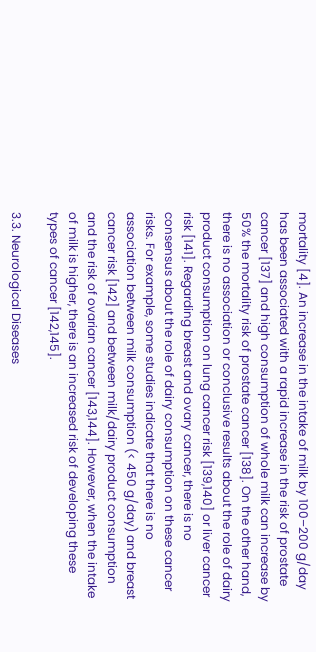mortality [4]. An increase in the intake of milk by 100–200 g/day has been associated with a rapid increase in the risk of prostate cancer [137] and high consumption of whole milk can increase by 50% the mortality risk of prostate cancer [138]. On the other hand, there is no association or conclusive results about the role of dairy product consumption on lung cancer risk [139,140] or liver cancer risk [141]. Regarding breast and ovary cancer, there is no consensus about the role of dairy consumption on these cancer risks. For example, some studies indicate that there is no association between milk consumption (< 450 g/day) and breast cancer risk [142] and between milk/dairy product consumption and the risk of ovarian cancer [143,144]. However, when the intake of milk is higher, there is an increased risk of developing these types of cancer [142,145].

3.3. Neurological Diseases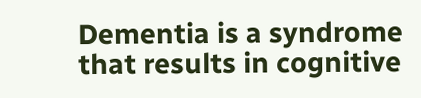Dementia is a syndrome that results in cognitive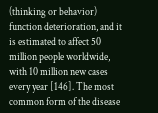(thinking or behavior) function deterioration, and it is estimated to affect 50 million people worldwide, with 10 million new cases every year [146]. The most common form of the disease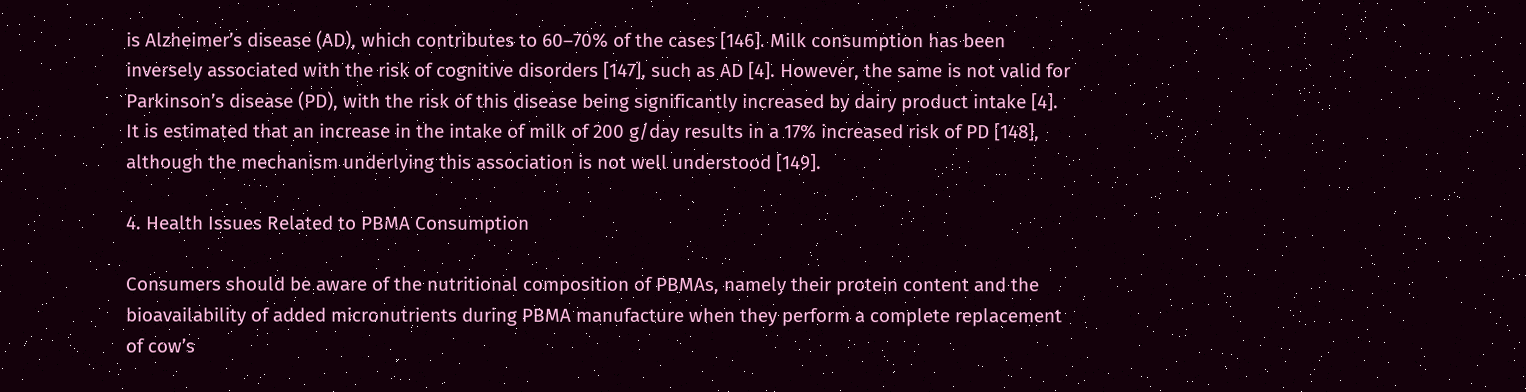is Alzheimer’s disease (AD), which contributes to 60–70% of the cases [146]. Milk consumption has been inversely associated with the risk of cognitive disorders [147], such as AD [4]. However, the same is not valid for Parkinson’s disease (PD), with the risk of this disease being significantly increased by dairy product intake [4]. It is estimated that an increase in the intake of milk of 200 g/day results in a 17% increased risk of PD [148], although the mechanism underlying this association is not well understood [149].

4. Health Issues Related to PBMA Consumption

Consumers should be aware of the nutritional composition of PBMAs, namely their protein content and the bioavailability of added micronutrients during PBMA manufacture when they perform a complete replacement of cow’s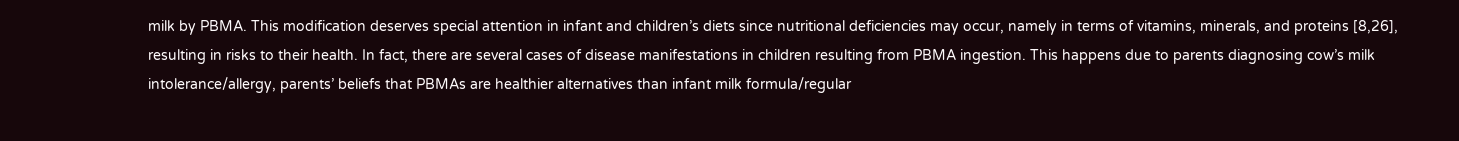milk by PBMA. This modification deserves special attention in infant and children’s diets since nutritional deficiencies may occur, namely in terms of vitamins, minerals, and proteins [8,26], resulting in risks to their health. In fact, there are several cases of disease manifestations in children resulting from PBMA ingestion. This happens due to parents diagnosing cow’s milk intolerance/allergy, parents’ beliefs that PBMAs are healthier alternatives than infant milk formula/regular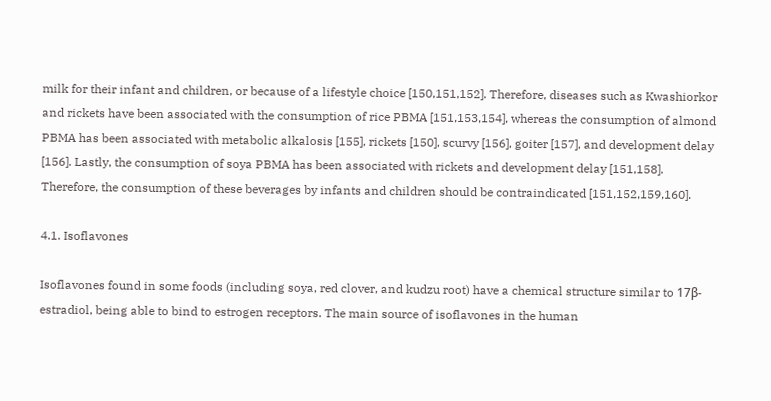milk for their infant and children, or because of a lifestyle choice [150,151,152]. Therefore, diseases such as Kwashiorkor and rickets have been associated with the consumption of rice PBMA [151,153,154], whereas the consumption of almond PBMA has been associated with metabolic alkalosis [155], rickets [150], scurvy [156], goiter [157], and development delay [156]. Lastly, the consumption of soya PBMA has been associated with rickets and development delay [151,158]. Therefore, the consumption of these beverages by infants and children should be contraindicated [151,152,159,160].

4.1. Isoflavones

Isoflavones found in some foods (including soya, red clover, and kudzu root) have a chemical structure similar to 17β-estradiol, being able to bind to estrogen receptors. The main source of isoflavones in the human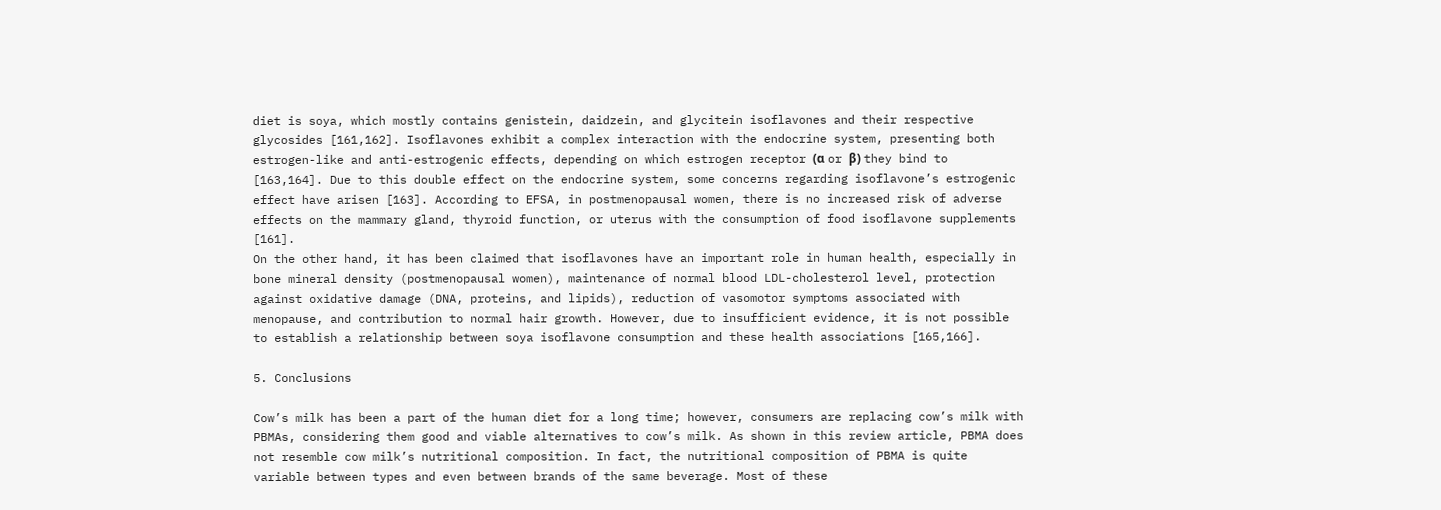diet is soya, which mostly contains genistein, daidzein, and glycitein isoflavones and their respective glycosides [161,162]. Isoflavones exhibit a complex interaction with the endocrine system, presenting both estrogen-like and anti-estrogenic effects, depending on which estrogen receptor (α or β) they bind to [163,164]. Due to this double effect on the endocrine system, some concerns regarding isoflavone’s estrogenic effect have arisen [163]. According to EFSA, in postmenopausal women, there is no increased risk of adverse effects on the mammary gland, thyroid function, or uterus with the consumption of food isoflavone supplements [161].
On the other hand, it has been claimed that isoflavones have an important role in human health, especially in bone mineral density (postmenopausal women), maintenance of normal blood LDL-cholesterol level, protection against oxidative damage (DNA, proteins, and lipids), reduction of vasomotor symptoms associated with menopause, and contribution to normal hair growth. However, due to insufficient evidence, it is not possible to establish a relationship between soya isoflavone consumption and these health associations [165,166].

5. Conclusions

Cow’s milk has been a part of the human diet for a long time; however, consumers are replacing cow’s milk with PBMAs, considering them good and viable alternatives to cow’s milk. As shown in this review article, PBMA does not resemble cow milk’s nutritional composition. In fact, the nutritional composition of PBMA is quite variable between types and even between brands of the same beverage. Most of these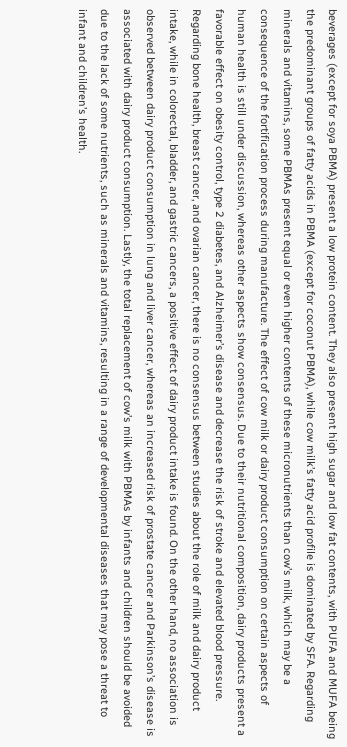beverages (except for soya PBMA) present a low protein content. They also present high sugar and low fat contents, with PUFA and MUFA being the predominant groups of fatty acids in PBMA (except for coconut PBMA), while cow milk’s fatty acid profile is dominated by SFA. Regarding minerals and vitamins, some PBMAs present equal or even higher contents of these micronutrients than cow’s milk, which may be a consequence of the fortification process during manufacture. The effect of cow milk or dairy product consumption on certain aspects of human health is still under discussion, whereas other aspects show consensus. Due to their nutritional composition, dairy products present a favorable effect on obesity control, type 2 diabetes, and Alzheimer’s disease and decrease the risk of stroke and elevated blood pressure. Regarding bone health, breast cancer, and ovarian cancer, there is no consensus between studies about the role of milk and dairy product intake, while in colorectal, bladder, and gastric cancers, a positive effect of dairy product intake is found. On the other hand, no association is observed between dairy product consumption in lung and liver cancer, whereas an increased risk of prostate cancer and Parkinson’s disease is associated with dairy product consumption. Lastly, the total replacement of cow’s milk with PBMAs by infants and children should be avoided due to the lack of some nutrients, such as minerals and vitamins, resulting in a range of developmental diseases that may pose a threat to infant and children’s health.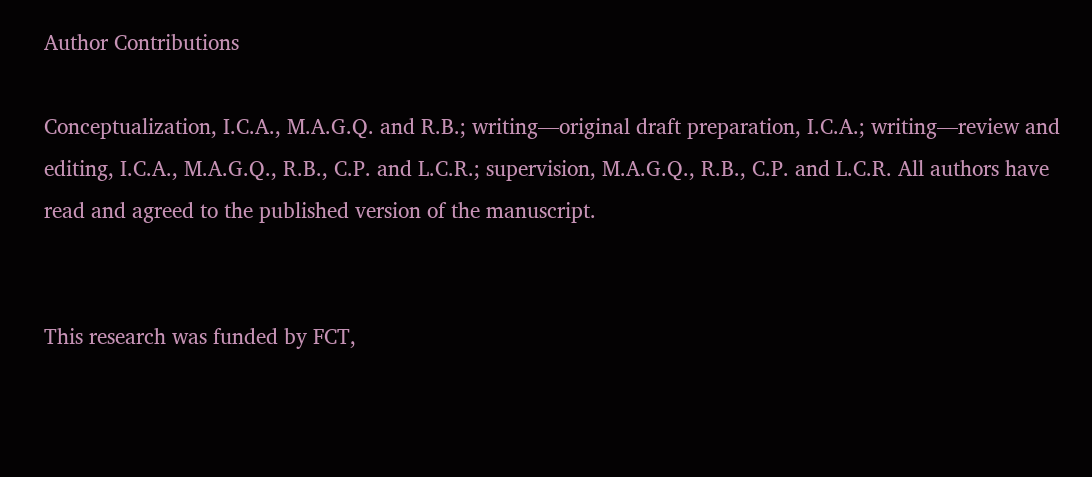Author Contributions

Conceptualization, I.C.A., M.A.G.Q. and R.B.; writing—original draft preparation, I.C.A.; writing—review and editing, I.C.A., M.A.G.Q., R.B., C.P. and L.C.R.; supervision, M.A.G.Q., R.B., C.P. and L.C.R. All authors have read and agreed to the published version of the manuscript.


This research was funded by FCT,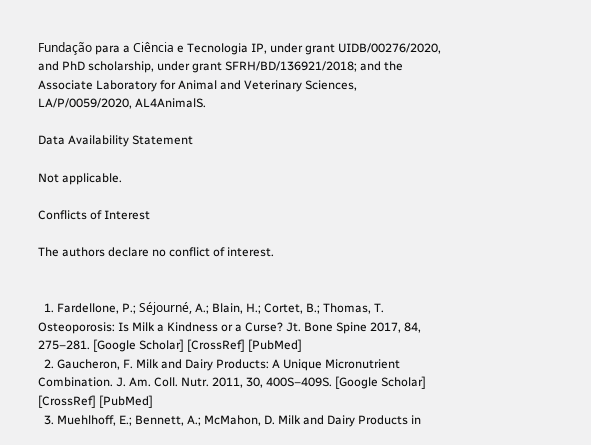Fundação para a Ciência e Tecnologia IP, under grant UIDB/00276/2020, and PhD scholarship, under grant SFRH/BD/136921/2018; and the Associate Laboratory for Animal and Veterinary Sciences, LA/P/0059/2020, AL4AnimalS.

Data Availability Statement

Not applicable.

Conflicts of Interest

The authors declare no conflict of interest.


  1. Fardellone, P.; Séjourné, A.; Blain, H.; Cortet, B.; Thomas, T. Osteoporosis: Is Milk a Kindness or a Curse? Jt. Bone Spine 2017, 84, 275–281. [Google Scholar] [CrossRef] [PubMed]
  2. Gaucheron, F. Milk and Dairy Products: A Unique Micronutrient Combination. J. Am. Coll. Nutr. 2011, 30, 400S–409S. [Google Scholar] [CrossRef] [PubMed]
  3. Muehlhoff, E.; Bennett, A.; McMahon, D. Milk and Dairy Products in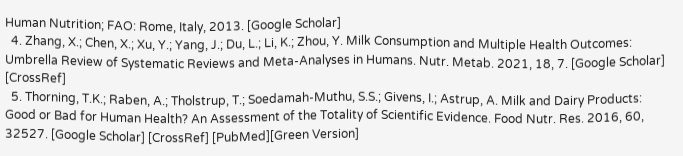Human Nutrition; FAO: Rome, Italy, 2013. [Google Scholar]
  4. Zhang, X.; Chen, X.; Xu, Y.; Yang, J.; Du, L.; Li, K.; Zhou, Y. Milk Consumption and Multiple Health Outcomes: Umbrella Review of Systematic Reviews and Meta-Analyses in Humans. Nutr. Metab. 2021, 18, 7. [Google Scholar] [CrossRef]
  5. Thorning, T.K.; Raben, A.; Tholstrup, T.; Soedamah-Muthu, S.S.; Givens, I.; Astrup, A. Milk and Dairy Products: Good or Bad for Human Health? An Assessment of the Totality of Scientific Evidence. Food Nutr. Res. 2016, 60, 32527. [Google Scholar] [CrossRef] [PubMed][Green Version]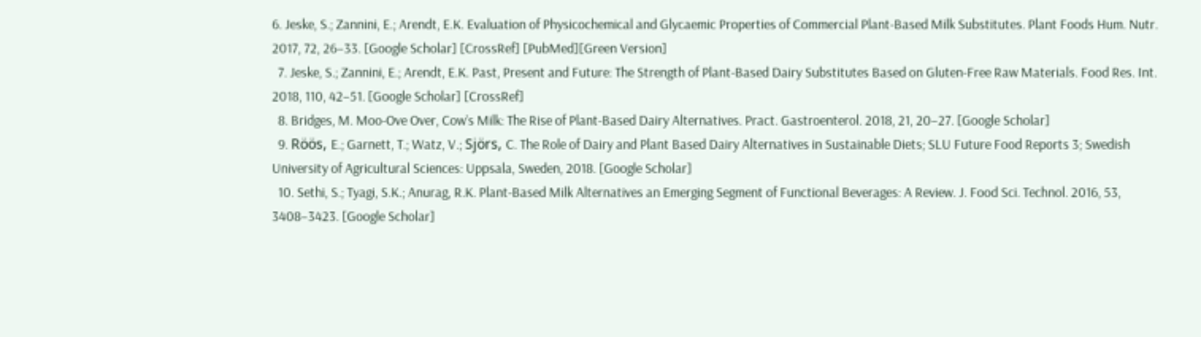6. Jeske, S.; Zannini, E.; Arendt, E.K. Evaluation of Physicochemical and Glycaemic Properties of Commercial Plant-Based Milk Substitutes. Plant Foods Hum. Nutr. 2017, 72, 26–33. [Google Scholar] [CrossRef] [PubMed][Green Version]
  7. Jeske, S.; Zannini, E.; Arendt, E.K. Past, Present and Future: The Strength of Plant-Based Dairy Substitutes Based on Gluten-Free Raw Materials. Food Res. Int. 2018, 110, 42–51. [Google Scholar] [CrossRef]
  8. Bridges, M. Moo-Ove Over, Cow’s Milk: The Rise of Plant-Based Dairy Alternatives. Pract. Gastroenterol. 2018, 21, 20–27. [Google Scholar]
  9. Röös, E.; Garnett, T.; Watz, V.; Sjörs, C. The Role of Dairy and Plant Based Dairy Alternatives in Sustainable Diets; SLU Future Food Reports 3; Swedish University of Agricultural Sciences: Uppsala, Sweden, 2018. [Google Scholar]
  10. Sethi, S.; Tyagi, S.K.; Anurag, R.K. Plant-Based Milk Alternatives an Emerging Segment of Functional Beverages: A Review. J. Food Sci. Technol. 2016, 53, 3408–3423. [Google Scholar]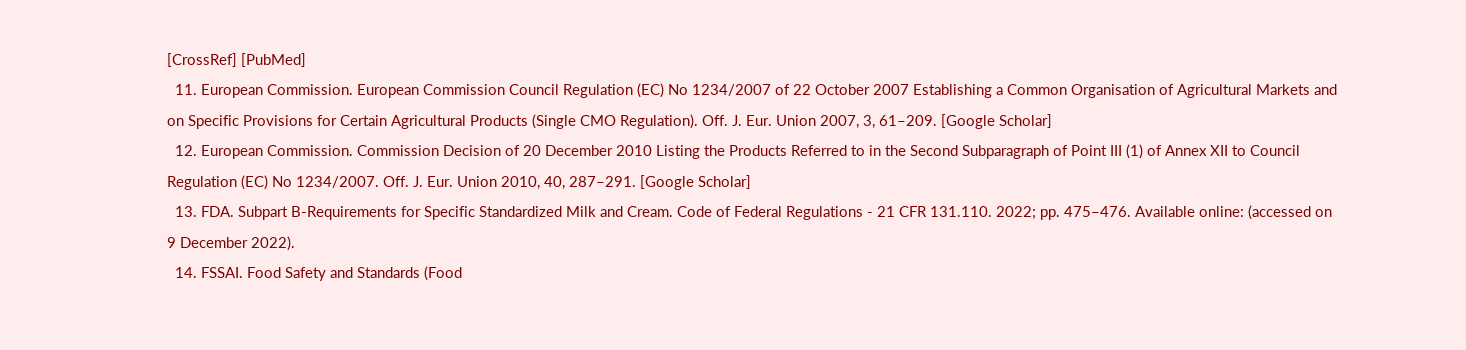[CrossRef] [PubMed]
  11. European Commission. European Commission Council Regulation (EC) No 1234/2007 of 22 October 2007 Establishing a Common Organisation of Agricultural Markets and on Specific Provisions for Certain Agricultural Products (Single CMO Regulation). Off. J. Eur. Union 2007, 3, 61–209. [Google Scholar]
  12. European Commission. Commission Decision of 20 December 2010 Listing the Products Referred to in the Second Subparagraph of Point III (1) of Annex XII to Council Regulation (EC) No 1234/2007. Off. J. Eur. Union 2010, 40, 287–291. [Google Scholar]
  13. FDA. Subpart B-Requirements for Specific Standardized Milk and Cream. Code of Federal Regulations - 21 CFR 131.110. 2022; pp. 475–476. Available online: (accessed on 9 December 2022).
  14. FSSAI. Food Safety and Standards (Food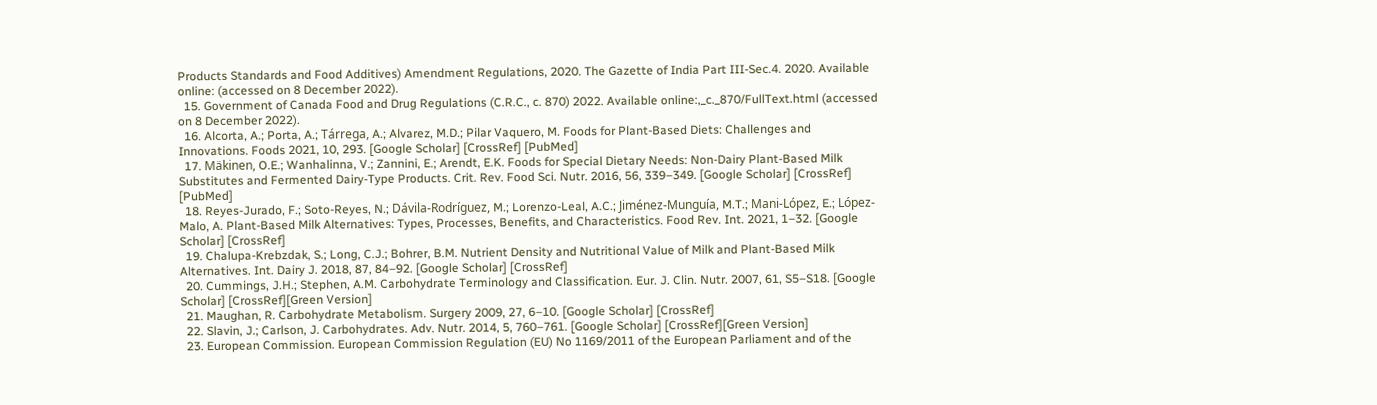Products Standards and Food Additives) Amendment Regulations, 2020. The Gazette of India Part III-Sec.4. 2020. Available online: (accessed on 8 December 2022).
  15. Government of Canada Food and Drug Regulations (C.R.C., c. 870) 2022. Available online:,_c._870/FullText.html (accessed on 8 December 2022).
  16. Alcorta, A.; Porta, A.; Tárrega, A.; Alvarez, M.D.; Pilar Vaquero, M. Foods for Plant-Based Diets: Challenges and Innovations. Foods 2021, 10, 293. [Google Scholar] [CrossRef] [PubMed]
  17. Mäkinen, O.E.; Wanhalinna, V.; Zannini, E.; Arendt, E.K. Foods for Special Dietary Needs: Non-Dairy Plant-Based Milk Substitutes and Fermented Dairy-Type Products. Crit. Rev. Food Sci. Nutr. 2016, 56, 339–349. [Google Scholar] [CrossRef] [PubMed]
  18. Reyes-Jurado, F.; Soto-Reyes, N.; Dávila-Rodríguez, M.; Lorenzo-Leal, A.C.; Jiménez-Munguía, M.T.; Mani-López, E.; López-Malo, A. Plant-Based Milk Alternatives: Types, Processes, Benefits, and Characteristics. Food Rev. Int. 2021, 1–32. [Google Scholar] [CrossRef]
  19. Chalupa-Krebzdak, S.; Long, C.J.; Bohrer, B.M. Nutrient Density and Nutritional Value of Milk and Plant-Based Milk Alternatives. Int. Dairy J. 2018, 87, 84–92. [Google Scholar] [CrossRef]
  20. Cummings, J.H.; Stephen, A.M. Carbohydrate Terminology and Classification. Eur. J. Clin. Nutr. 2007, 61, S5–S18. [Google Scholar] [CrossRef][Green Version]
  21. Maughan, R. Carbohydrate Metabolism. Surgery 2009, 27, 6–10. [Google Scholar] [CrossRef]
  22. Slavin, J.; Carlson, J. Carbohydrates. Adv. Nutr. 2014, 5, 760–761. [Google Scholar] [CrossRef][Green Version]
  23. European Commission. European Commission Regulation (EU) No 1169/2011 of the European Parliament and of the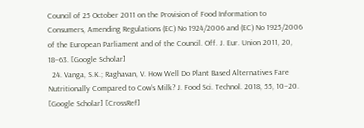Council of 25 October 2011 on the Provision of Food Information to Consumers, Amending Regulations (EC) No 1924/2006 and (EC) No 1925/2006 of the European Parliament and of the Council. Off. J. Eur. Union 2011, 20, 18–63. [Google Scholar]
  24. Vanga, S.K.; Raghavan, V. How Well Do Plant Based Alternatives Fare Nutritionally Compared to Cow’s Milk? J. Food Sci. Technol. 2018, 55, 10–20. [Google Scholar] [CrossRef]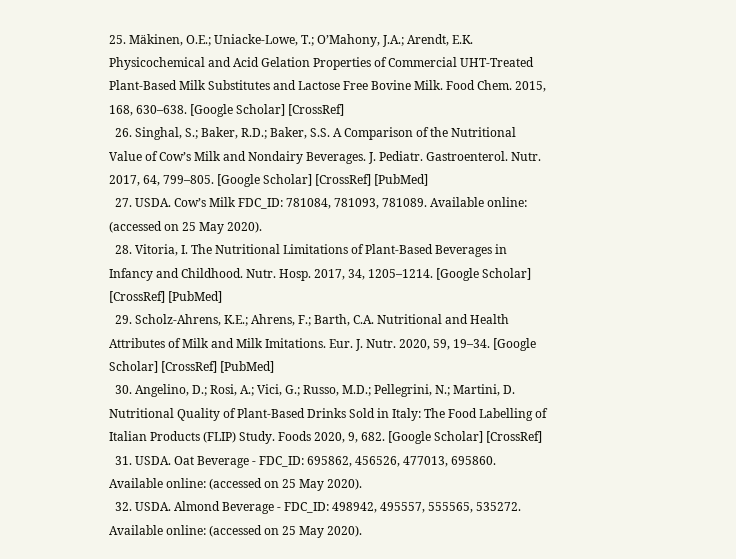25. Mäkinen, O.E.; Uniacke-Lowe, T.; O’Mahony, J.A.; Arendt, E.K. Physicochemical and Acid Gelation Properties of Commercial UHT-Treated Plant-Based Milk Substitutes and Lactose Free Bovine Milk. Food Chem. 2015, 168, 630–638. [Google Scholar] [CrossRef]
  26. Singhal, S.; Baker, R.D.; Baker, S.S. A Comparison of the Nutritional Value of Cow’s Milk and Nondairy Beverages. J. Pediatr. Gastroenterol. Nutr. 2017, 64, 799–805. [Google Scholar] [CrossRef] [PubMed]
  27. USDA. Cow’s Milk FDC_ID: 781084, 781093, 781089. Available online: (accessed on 25 May 2020).
  28. Vitoria, I. The Nutritional Limitations of Plant-Based Beverages in Infancy and Childhood. Nutr. Hosp. 2017, 34, 1205–1214. [Google Scholar] [CrossRef] [PubMed]
  29. Scholz-Ahrens, K.E.; Ahrens, F.; Barth, C.A. Nutritional and Health Attributes of Milk and Milk Imitations. Eur. J. Nutr. 2020, 59, 19–34. [Google Scholar] [CrossRef] [PubMed]
  30. Angelino, D.; Rosi, A.; Vici, G.; Russo, M.D.; Pellegrini, N.; Martini, D. Nutritional Quality of Plant-Based Drinks Sold in Italy: The Food Labelling of Italian Products (FLIP) Study. Foods 2020, 9, 682. [Google Scholar] [CrossRef]
  31. USDA. Oat Beverage - FDC_ID: 695862, 456526, 477013, 695860. Available online: (accessed on 25 May 2020).
  32. USDA. Almond Beverage - FDC_ID: 498942, 495557, 555565, 535272. Available online: (accessed on 25 May 2020).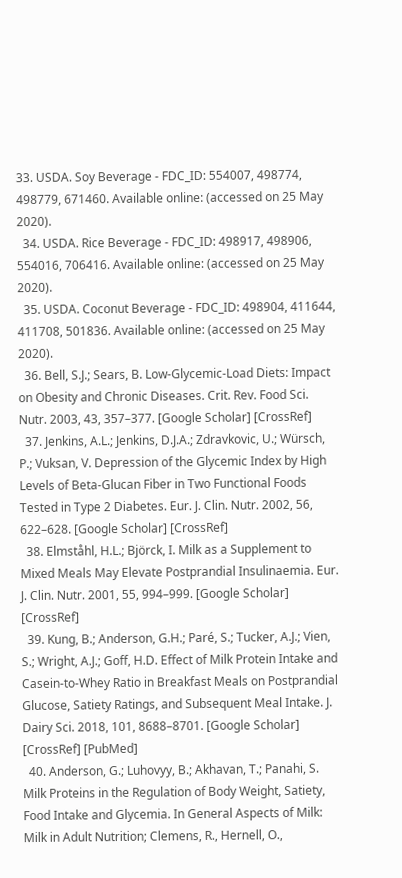33. USDA. Soy Beverage - FDC_ID: 554007, 498774, 498779, 671460. Available online: (accessed on 25 May 2020).
  34. USDA. Rice Beverage - FDC_ID: 498917, 498906, 554016, 706416. Available online: (accessed on 25 May 2020).
  35. USDA. Coconut Beverage - FDC_ID: 498904, 411644, 411708, 501836. Available online: (accessed on 25 May 2020).
  36. Bell, S.J.; Sears, B. Low-Glycemic-Load Diets: Impact on Obesity and Chronic Diseases. Crit. Rev. Food Sci. Nutr. 2003, 43, 357–377. [Google Scholar] [CrossRef]
  37. Jenkins, A.L.; Jenkins, D.J.A.; Zdravkovic, U.; Würsch, P.; Vuksan, V. Depression of the Glycemic Index by High Levels of Beta-Glucan Fiber in Two Functional Foods Tested in Type 2 Diabetes. Eur. J. Clin. Nutr. 2002, 56, 622–628. [Google Scholar] [CrossRef]
  38. Elmståhl, H.L.; Björck, I. Milk as a Supplement to Mixed Meals May Elevate Postprandial Insulinaemia. Eur. J. Clin. Nutr. 2001, 55, 994–999. [Google Scholar] [CrossRef]
  39. Kung, B.; Anderson, G.H.; Paré, S.; Tucker, A.J.; Vien, S.; Wright, A.J.; Goff, H.D. Effect of Milk Protein Intake and Casein-to-Whey Ratio in Breakfast Meals on Postprandial Glucose, Satiety Ratings, and Subsequent Meal Intake. J. Dairy Sci. 2018, 101, 8688–8701. [Google Scholar] [CrossRef] [PubMed]
  40. Anderson, G.; Luhovyy, B.; Akhavan, T.; Panahi, S. Milk Proteins in the Regulation of Body Weight, Satiety, Food Intake and Glycemia. In General Aspects of Milk: Milk in Adult Nutrition; Clemens, R., Hernell, O.,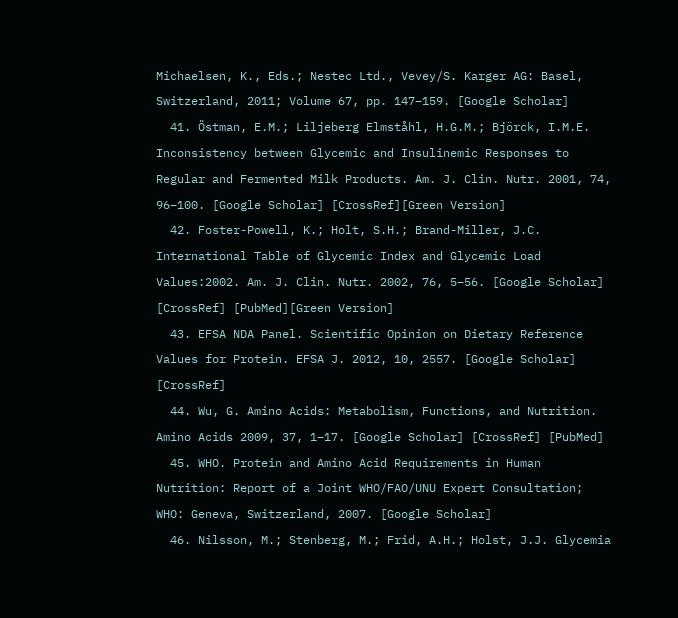Michaelsen, K., Eds.; Nestec Ltd., Vevey/S. Karger AG: Basel, Switzerland, 2011; Volume 67, pp. 147–159. [Google Scholar]
  41. Östman, E.M.; Liljeberg Elmståhl, H.G.M.; Björck, I.M.E. Inconsistency between Glycemic and Insulinemic Responses to Regular and Fermented Milk Products. Am. J. Clin. Nutr. 2001, 74, 96–100. [Google Scholar] [CrossRef][Green Version]
  42. Foster-Powell, K.; Holt, S.H.; Brand-Miller, J.C. International Table of Glycemic Index and Glycemic Load Values:2002. Am. J. Clin. Nutr. 2002, 76, 5–56. [Google Scholar] [CrossRef] [PubMed][Green Version]
  43. EFSA NDA Panel. Scientific Opinion on Dietary Reference Values for Protein. EFSA J. 2012, 10, 2557. [Google Scholar] [CrossRef]
  44. Wu, G. Amino Acids: Metabolism, Functions, and Nutrition. Amino Acids 2009, 37, 1–17. [Google Scholar] [CrossRef] [PubMed]
  45. WHO. Protein and Amino Acid Requirements in Human Nutrition: Report of a Joint WHO/FAO/UNU Expert Consultation; WHO: Geneva, Switzerland, 2007. [Google Scholar]
  46. Nilsson, M.; Stenberg, M.; Frid, A.H.; Holst, J.J. Glycemia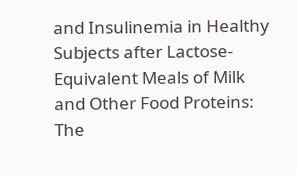and Insulinemia in Healthy Subjects after Lactose- Equivalent Meals of Milk and Other Food Proteins: The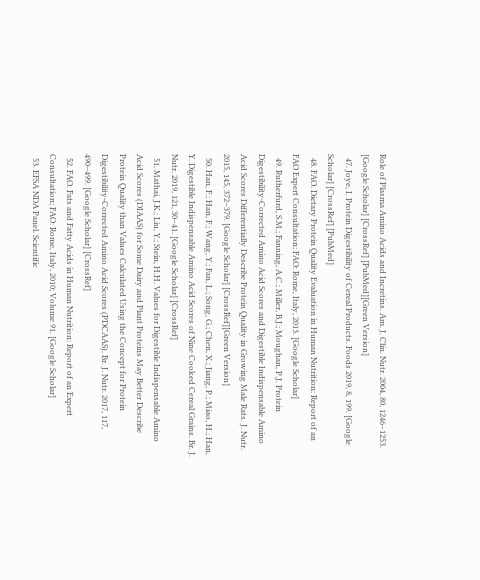Role of Plasma Amino Acids and Incretins. Am. J. Clin. Nutr. 2004, 80, 1246–1253. [Google Scholar] [CrossRef] [PubMed][Green Version]
  47. Joye, I. Protein Digestibility of Cereal Products. Foods 2019, 8, 199. [Google Scholar] [CrossRef] [PubMed]
  48. FAO. Dietary Protein Quality Evaluation in Human Nutrition: Report of an FAO Expert Consultation; FAO: Rome, Italy, 2013. [Google Scholar]
  49. Rutherfurd, S.M.; Fanning, A.C.; Miller, B.J.; Moughan, P.J. Protein Digestibility-Corrected Amino Acid Scores and Digestible Indispensable Amino Acid Scores Differentially Describe Protein Quality in Growing Male Rats. J. Nutr. 2015, 145, 372–379. [Google Scholar] [CrossRef][Green Version]
  50. Han, F.; Han, F.; Wang, Y.; Fan, L.; Song, G.; Chen, X.; Jiang, P.; Miao, H.; Han, Y. Digestible Indispensable Amino Acid Scores of Nine Cooked Cereal Grains. Br. J. Nutr. 2019, 121, 30–41. [Google Scholar] [CrossRef]
  51. Mathai, J.K.; Liu, Y.; Stein, H.H. Values for Digestible Indispensable Amino Acid Scores (DIAAS) for Some Dairy and Plant Proteins May Better Describe Protein Quality than Values Calculated Using the Concept for Protein Digestibility-Corrected Amino Acid Scores (PDCAAS). Br. J. Nutr. 2017, 117, 490–499. [Google Scholar] [CrossRef]
  52. FAO. Fats and Fatty Acids in Human Nutrition: Report of an Expert Consultation; FAO: Rome, Italy, 2010; Volume 91. [Google Scholar]
  53. EFSA NDA Panel. Scientific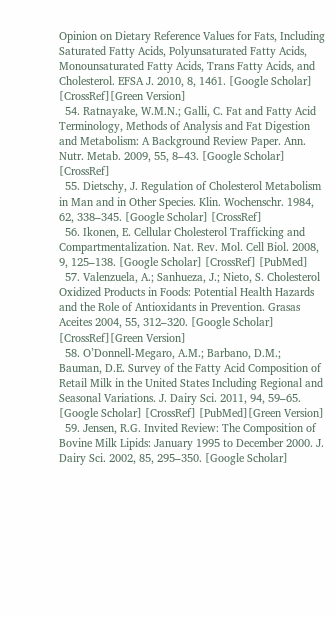Opinion on Dietary Reference Values for Fats, Including Saturated Fatty Acids, Polyunsaturated Fatty Acids, Monounsaturated Fatty Acids, Trans Fatty Acids, and Cholesterol. EFSA J. 2010, 8, 1461. [Google Scholar] [CrossRef][Green Version]
  54. Ratnayake, W.M.N.; Galli, C. Fat and Fatty Acid Terminology, Methods of Analysis and Fat Digestion and Metabolism: A Background Review Paper. Ann. Nutr. Metab. 2009, 55, 8–43. [Google Scholar] [CrossRef]
  55. Dietschy, J. Regulation of Cholesterol Metabolism in Man and in Other Species. Klin. Wochenschr. 1984, 62, 338–345. [Google Scholar] [CrossRef]
  56. Ikonen, E. Cellular Cholesterol Trafficking and Compartmentalization. Nat. Rev. Mol. Cell Biol. 2008, 9, 125–138. [Google Scholar] [CrossRef] [PubMed]
  57. Valenzuela, A.; Sanhueza, J.; Nieto, S. Cholesterol Oxidized Products in Foods: Potential Health Hazards and the Role of Antioxidants in Prevention. Grasas Aceites 2004, 55, 312–320. [Google Scholar] [CrossRef][Green Version]
  58. O’Donnell-Megaro, A.M.; Barbano, D.M.; Bauman, D.E. Survey of the Fatty Acid Composition of Retail Milk in the United States Including Regional and Seasonal Variations. J. Dairy Sci. 2011, 94, 59–65. [Google Scholar] [CrossRef] [PubMed][Green Version]
  59. Jensen, R.G. Invited Review: The Composition of Bovine Milk Lipids: January 1995 to December 2000. J. Dairy Sci. 2002, 85, 295–350. [Google Scholar]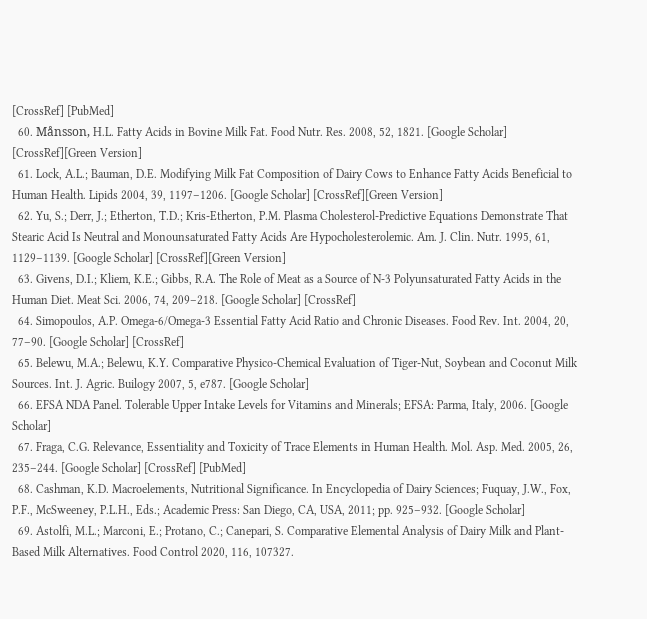[CrossRef] [PubMed]
  60. Månsson, H.L. Fatty Acids in Bovine Milk Fat. Food Nutr. Res. 2008, 52, 1821. [Google Scholar] [CrossRef][Green Version]
  61. Lock, A.L.; Bauman, D.E. Modifying Milk Fat Composition of Dairy Cows to Enhance Fatty Acids Beneficial to Human Health. Lipids 2004, 39, 1197–1206. [Google Scholar] [CrossRef][Green Version]
  62. Yu, S.; Derr, J.; Etherton, T.D.; Kris-Etherton, P.M. Plasma Cholesterol-Predictive Equations Demonstrate That Stearic Acid Is Neutral and Monounsaturated Fatty Acids Are Hypocholesterolemic. Am. J. Clin. Nutr. 1995, 61, 1129–1139. [Google Scholar] [CrossRef][Green Version]
  63. Givens, D.I.; Kliem, K.E.; Gibbs, R.A. The Role of Meat as a Source of N-3 Polyunsaturated Fatty Acids in the Human Diet. Meat Sci. 2006, 74, 209–218. [Google Scholar] [CrossRef]
  64. Simopoulos, A.P. Omega-6/Omega-3 Essential Fatty Acid Ratio and Chronic Diseases. Food Rev. Int. 2004, 20, 77–90. [Google Scholar] [CrossRef]
  65. Belewu, M.A.; Belewu, K.Y. Comparative Physico-Chemical Evaluation of Tiger-Nut, Soybean and Coconut Milk Sources. Int. J. Agric. Builogy 2007, 5, e787. [Google Scholar]
  66. EFSA NDA Panel. Tolerable Upper Intake Levels for Vitamins and Minerals; EFSA: Parma, Italy, 2006. [Google Scholar]
  67. Fraga, C.G. Relevance, Essentiality and Toxicity of Trace Elements in Human Health. Mol. Asp. Med. 2005, 26, 235–244. [Google Scholar] [CrossRef] [PubMed]
  68. Cashman, K.D. Macroelements, Nutritional Significance. In Encyclopedia of Dairy Sciences; Fuquay, J.W., Fox, P.F., McSweeney, P.L.H., Eds.; Academic Press: San Diego, CA, USA, 2011; pp. 925–932. [Google Scholar]
  69. Astolfi, M.L.; Marconi, E.; Protano, C.; Canepari, S. Comparative Elemental Analysis of Dairy Milk and Plant-Based Milk Alternatives. Food Control 2020, 116, 107327.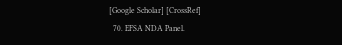[Google Scholar] [CrossRef]
  70. EFSA NDA Panel.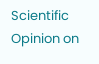Scientific Opinion on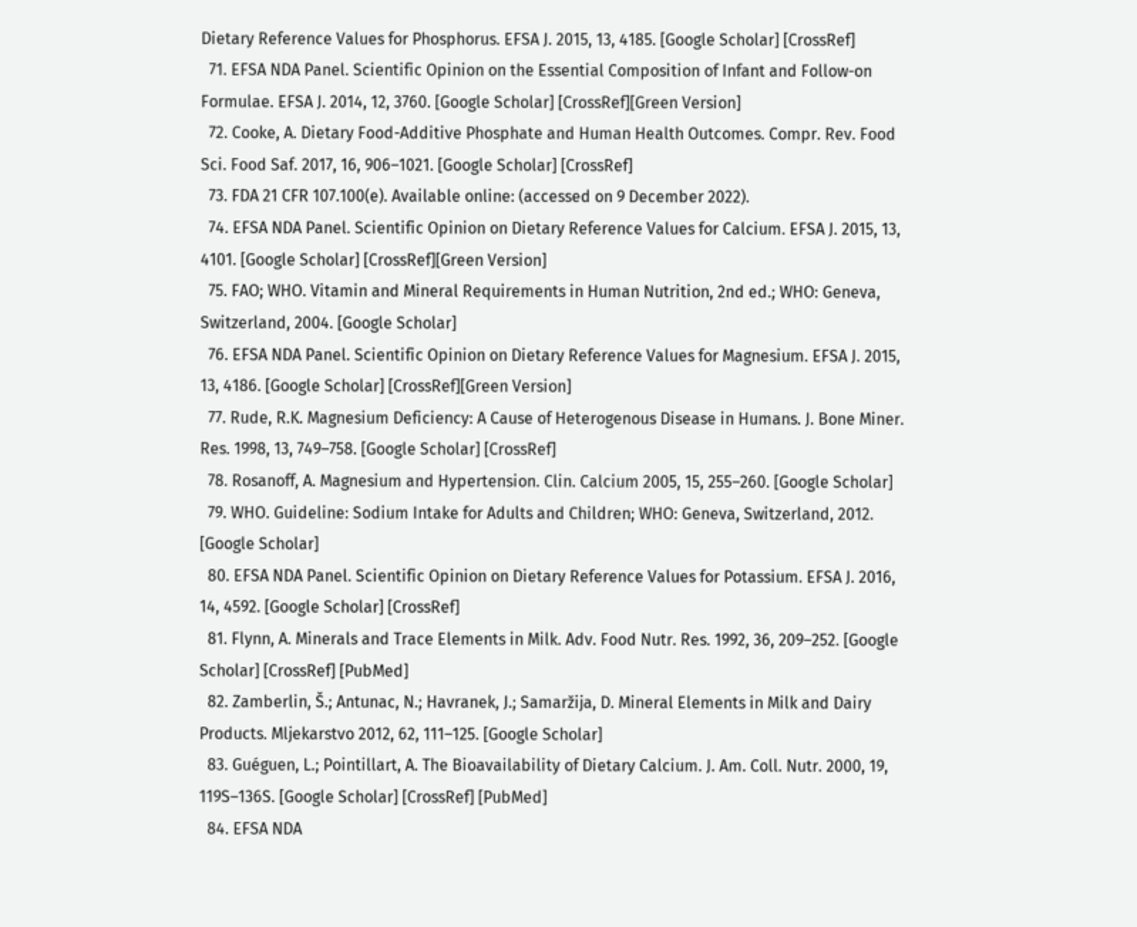Dietary Reference Values for Phosphorus. EFSA J. 2015, 13, 4185. [Google Scholar] [CrossRef]
  71. EFSA NDA Panel. Scientific Opinion on the Essential Composition of Infant and Follow-on Formulae. EFSA J. 2014, 12, 3760. [Google Scholar] [CrossRef][Green Version]
  72. Cooke, A. Dietary Food-Additive Phosphate and Human Health Outcomes. Compr. Rev. Food Sci. Food Saf. 2017, 16, 906–1021. [Google Scholar] [CrossRef]
  73. FDA 21 CFR 107.100(e). Available online: (accessed on 9 December 2022).
  74. EFSA NDA Panel. Scientific Opinion on Dietary Reference Values for Calcium. EFSA J. 2015, 13, 4101. [Google Scholar] [CrossRef][Green Version]
  75. FAO; WHO. Vitamin and Mineral Requirements in Human Nutrition, 2nd ed.; WHO: Geneva, Switzerland, 2004. [Google Scholar]
  76. EFSA NDA Panel. Scientific Opinion on Dietary Reference Values for Magnesium. EFSA J. 2015, 13, 4186. [Google Scholar] [CrossRef][Green Version]
  77. Rude, R.K. Magnesium Deficiency: A Cause of Heterogenous Disease in Humans. J. Bone Miner. Res. 1998, 13, 749–758. [Google Scholar] [CrossRef]
  78. Rosanoff, A. Magnesium and Hypertension. Clin. Calcium 2005, 15, 255–260. [Google Scholar]
  79. WHO. Guideline: Sodium Intake for Adults and Children; WHO: Geneva, Switzerland, 2012. [Google Scholar]
  80. EFSA NDA Panel. Scientific Opinion on Dietary Reference Values for Potassium. EFSA J. 2016, 14, 4592. [Google Scholar] [CrossRef]
  81. Flynn, A. Minerals and Trace Elements in Milk. Adv. Food Nutr. Res. 1992, 36, 209–252. [Google Scholar] [CrossRef] [PubMed]
  82. Zamberlin, Š.; Antunac, N.; Havranek, J.; Samaržija, D. Mineral Elements in Milk and Dairy Products. Mljekarstvo 2012, 62, 111–125. [Google Scholar]
  83. Guéguen, L.; Pointillart, A. The Bioavailability of Dietary Calcium. J. Am. Coll. Nutr. 2000, 19, 119S–136S. [Google Scholar] [CrossRef] [PubMed]
  84. EFSA NDA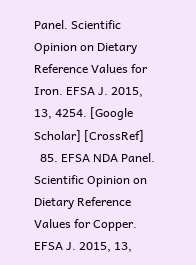Panel. Scientific Opinion on Dietary Reference Values for Iron. EFSA J. 2015, 13, 4254. [Google Scholar] [CrossRef]
  85. EFSA NDA Panel. Scientific Opinion on Dietary Reference Values for Copper. EFSA J. 2015, 13,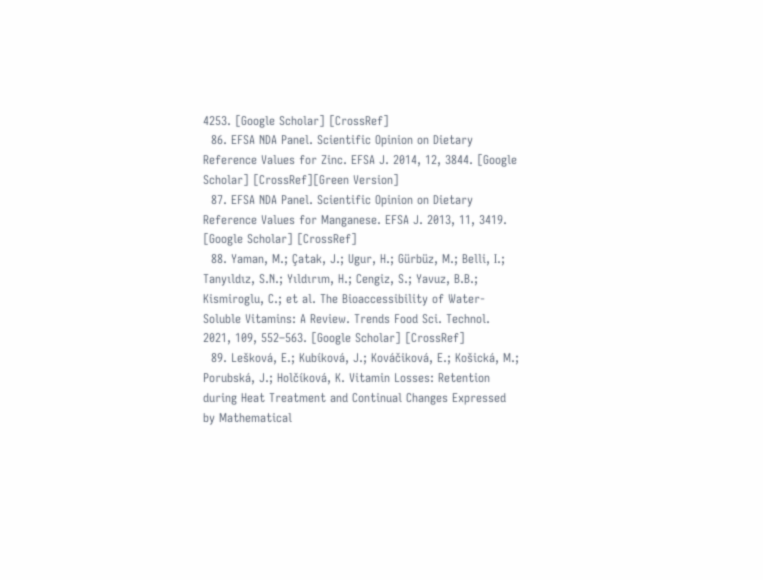4253. [Google Scholar] [CrossRef]
  86. EFSA NDA Panel. Scientific Opinion on Dietary Reference Values for Zinc. EFSA J. 2014, 12, 3844. [Google Scholar] [CrossRef][Green Version]
  87. EFSA NDA Panel. Scientific Opinion on Dietary Reference Values for Manganese. EFSA J. 2013, 11, 3419. [Google Scholar] [CrossRef]
  88. Yaman, M.; Çatak, J.; Ugur, H.; Gürbüz, M.; Belli, I.; Tanyıldız, S.N.; Yıldırım, H.; Cengiz, S.; Yavuz, B.B.; Kismiroglu, C.; et al. The Bioaccessibility of Water-Soluble Vitamins: A Review. Trends Food Sci. Technol. 2021, 109, 552–563. [Google Scholar] [CrossRef]
  89. Lešková, E.; Kubíková, J.; Kováčiková, E.; Košická, M.; Porubská, J.; Holčíková, K. Vitamin Losses: Retention during Heat Treatment and Continual Changes Expressed by Mathematical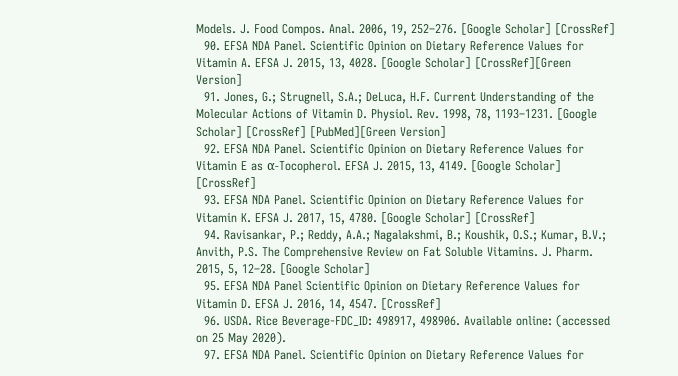Models. J. Food Compos. Anal. 2006, 19, 252–276. [Google Scholar] [CrossRef]
  90. EFSA NDA Panel. Scientific Opinion on Dietary Reference Values for Vitamin A. EFSA J. 2015, 13, 4028. [Google Scholar] [CrossRef][Green Version]
  91. Jones, G.; Strugnell, S.A.; DeLuca, H.F. Current Understanding of the Molecular Actions of Vitamin D. Physiol. Rev. 1998, 78, 1193–1231. [Google Scholar] [CrossRef] [PubMed][Green Version]
  92. EFSA NDA Panel. Scientific Opinion on Dietary Reference Values for Vitamin E as α-Tocopherol. EFSA J. 2015, 13, 4149. [Google Scholar] [CrossRef]
  93. EFSA NDA Panel. Scientific Opinion on Dietary Reference Values for Vitamin K. EFSA J. 2017, 15, 4780. [Google Scholar] [CrossRef]
  94. Ravisankar, P.; Reddy, A.A.; Nagalakshmi, B.; Koushik, O.S.; Kumar, B.V.; Anvith, P.S. The Comprehensive Review on Fat Soluble Vitamins. J. Pharm. 2015, 5, 12–28. [Google Scholar]
  95. EFSA NDA Panel Scientific Opinion on Dietary Reference Values for Vitamin D. EFSA J. 2016, 14, 4547. [CrossRef]
  96. USDA. Rice Beverage-FDC_ID: 498917, 498906. Available online: (accessed on 25 May 2020).
  97. EFSA NDA Panel. Scientific Opinion on Dietary Reference Values for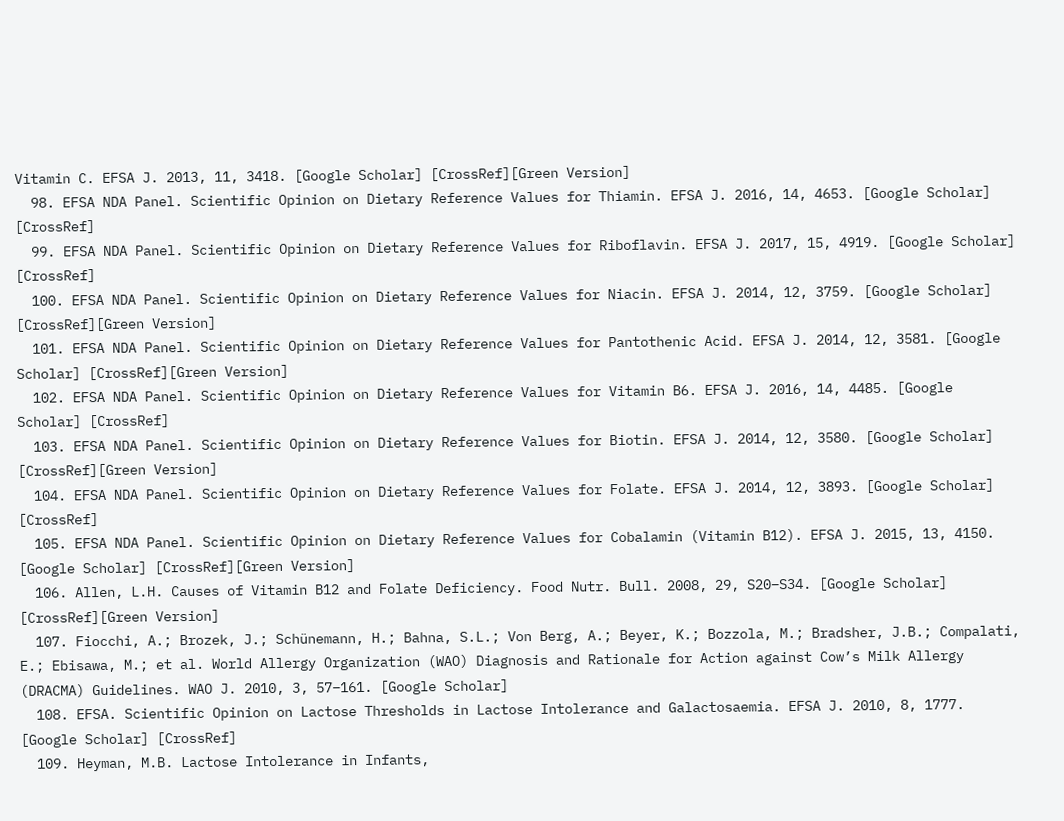Vitamin C. EFSA J. 2013, 11, 3418. [Google Scholar] [CrossRef][Green Version]
  98. EFSA NDA Panel. Scientific Opinion on Dietary Reference Values for Thiamin. EFSA J. 2016, 14, 4653. [Google Scholar] [CrossRef]
  99. EFSA NDA Panel. Scientific Opinion on Dietary Reference Values for Riboflavin. EFSA J. 2017, 15, 4919. [Google Scholar] [CrossRef]
  100. EFSA NDA Panel. Scientific Opinion on Dietary Reference Values for Niacin. EFSA J. 2014, 12, 3759. [Google Scholar] [CrossRef][Green Version]
  101. EFSA NDA Panel. Scientific Opinion on Dietary Reference Values for Pantothenic Acid. EFSA J. 2014, 12, 3581. [Google Scholar] [CrossRef][Green Version]
  102. EFSA NDA Panel. Scientific Opinion on Dietary Reference Values for Vitamin B6. EFSA J. 2016, 14, 4485. [Google Scholar] [CrossRef]
  103. EFSA NDA Panel. Scientific Opinion on Dietary Reference Values for Biotin. EFSA J. 2014, 12, 3580. [Google Scholar] [CrossRef][Green Version]
  104. EFSA NDA Panel. Scientific Opinion on Dietary Reference Values for Folate. EFSA J. 2014, 12, 3893. [Google Scholar] [CrossRef]
  105. EFSA NDA Panel. Scientific Opinion on Dietary Reference Values for Cobalamin (Vitamin B12). EFSA J. 2015, 13, 4150. [Google Scholar] [CrossRef][Green Version]
  106. Allen, L.H. Causes of Vitamin B12 and Folate Deficiency. Food Nutr. Bull. 2008, 29, S20–S34. [Google Scholar] [CrossRef][Green Version]
  107. Fiocchi, A.; Brozek, J.; Schünemann, H.; Bahna, S.L.; Von Berg, A.; Beyer, K.; Bozzola, M.; Bradsher, J.B.; Compalati, E.; Ebisawa, M.; et al. World Allergy Organization (WAO) Diagnosis and Rationale for Action against Cow’s Milk Allergy (DRACMA) Guidelines. WAO J. 2010, 3, 57–161. [Google Scholar]
  108. EFSA. Scientific Opinion on Lactose Thresholds in Lactose Intolerance and Galactosaemia. EFSA J. 2010, 8, 1777. [Google Scholar] [CrossRef]
  109. Heyman, M.B. Lactose Intolerance in Infants,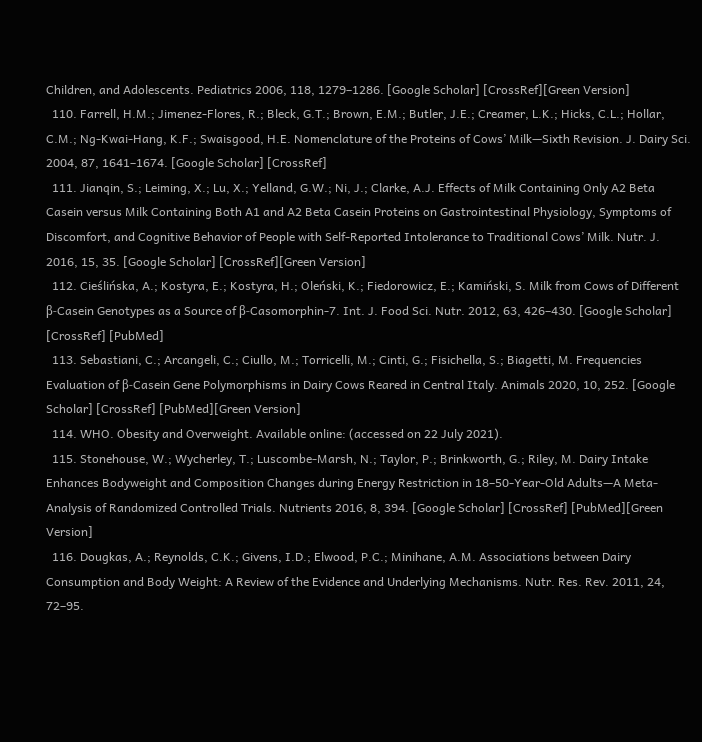Children, and Adolescents. Pediatrics 2006, 118, 1279–1286. [Google Scholar] [CrossRef][Green Version]
  110. Farrell, H.M.; Jimenez-Flores, R.; Bleck, G.T.; Brown, E.M.; Butler, J.E.; Creamer, L.K.; Hicks, C.L.; Hollar, C.M.; Ng-Kwai-Hang, K.F.; Swaisgood, H.E. Nomenclature of the Proteins of Cows’ Milk—Sixth Revision. J. Dairy Sci. 2004, 87, 1641–1674. [Google Scholar] [CrossRef]
  111. Jianqin, S.; Leiming, X.; Lu, X.; Yelland, G.W.; Ni, J.; Clarke, A.J. Effects of Milk Containing Only A2 Beta Casein versus Milk Containing Both A1 and A2 Beta Casein Proteins on Gastrointestinal Physiology, Symptoms of Discomfort, and Cognitive Behavior of People with Self-Reported Intolerance to Traditional Cows’ Milk. Nutr. J. 2016, 15, 35. [Google Scholar] [CrossRef][Green Version]
  112. Cieślińska, A.; Kostyra, E.; Kostyra, H.; Oleński, K.; Fiedorowicz, E.; Kamiński, S. Milk from Cows of Different β-Casein Genotypes as a Source of β-Casomorphin-7. Int. J. Food Sci. Nutr. 2012, 63, 426–430. [Google Scholar] [CrossRef] [PubMed]
  113. Sebastiani, C.; Arcangeli, C.; Ciullo, M.; Torricelli, M.; Cinti, G.; Fisichella, S.; Biagetti, M. Frequencies Evaluation of β-Casein Gene Polymorphisms in Dairy Cows Reared in Central Italy. Animals 2020, 10, 252. [Google Scholar] [CrossRef] [PubMed][Green Version]
  114. WHO. Obesity and Overweight. Available online: (accessed on 22 July 2021).
  115. Stonehouse, W.; Wycherley, T.; Luscombe-Marsh, N.; Taylor, P.; Brinkworth, G.; Riley, M. Dairy Intake Enhances Bodyweight and Composition Changes during Energy Restriction in 18–50-Year-Old Adults—A Meta-Analysis of Randomized Controlled Trials. Nutrients 2016, 8, 394. [Google Scholar] [CrossRef] [PubMed][Green Version]
  116. Dougkas, A.; Reynolds, C.K.; Givens, I.D.; Elwood, P.C.; Minihane, A.M. Associations between Dairy Consumption and Body Weight: A Review of the Evidence and Underlying Mechanisms. Nutr. Res. Rev. 2011, 24, 72–95.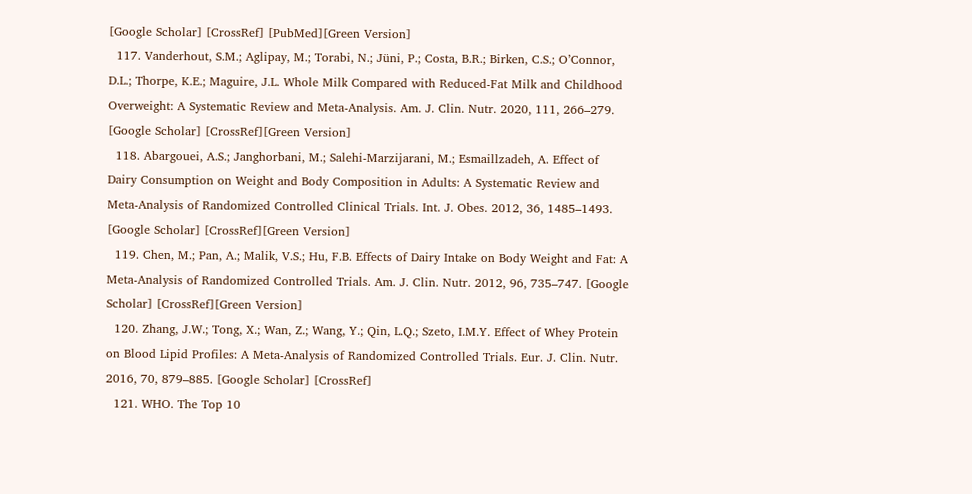[Google Scholar] [CrossRef] [PubMed][Green Version]
  117. Vanderhout, S.M.; Aglipay, M.; Torabi, N.; Jüni, P.; Costa, B.R.; Birken, C.S.; O’Connor, D.L.; Thorpe, K.E.; Maguire, J.L. Whole Milk Compared with Reduced-Fat Milk and Childhood Overweight: A Systematic Review and Meta-Analysis. Am. J. Clin. Nutr. 2020, 111, 266–279. [Google Scholar] [CrossRef][Green Version]
  118. Abargouei, A.S.; Janghorbani, M.; Salehi-Marzijarani, M.; Esmaillzadeh, A. Effect of Dairy Consumption on Weight and Body Composition in Adults: A Systematic Review and Meta-Analysis of Randomized Controlled Clinical Trials. Int. J. Obes. 2012, 36, 1485–1493. [Google Scholar] [CrossRef][Green Version]
  119. Chen, M.; Pan, A.; Malik, V.S.; Hu, F.B. Effects of Dairy Intake on Body Weight and Fat: A Meta-Analysis of Randomized Controlled Trials. Am. J. Clin. Nutr. 2012, 96, 735–747. [Google Scholar] [CrossRef][Green Version]
  120. Zhang, J.W.; Tong, X.; Wan, Z.; Wang, Y.; Qin, L.Q.; Szeto, I.M.Y. Effect of Whey Protein on Blood Lipid Profiles: A Meta-Analysis of Randomized Controlled Trials. Eur. J. Clin. Nutr. 2016, 70, 879–885. [Google Scholar] [CrossRef]
  121. WHO. The Top 10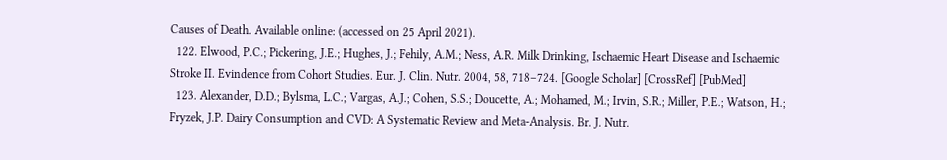Causes of Death. Available online: (accessed on 25 April 2021).
  122. Elwood, P.C.; Pickering, J.E.; Hughes, J.; Fehily, A.M.; Ness, A.R. Milk Drinking, Ischaemic Heart Disease and Ischaemic Stroke II. Evindence from Cohort Studies. Eur. J. Clin. Nutr. 2004, 58, 718–724. [Google Scholar] [CrossRef] [PubMed]
  123. Alexander, D.D.; Bylsma, L.C.; Vargas, A.J.; Cohen, S.S.; Doucette, A.; Mohamed, M.; Irvin, S.R.; Miller, P.E.; Watson, H.; Fryzek, J.P. Dairy Consumption and CVD: A Systematic Review and Meta-Analysis. Br. J. Nutr.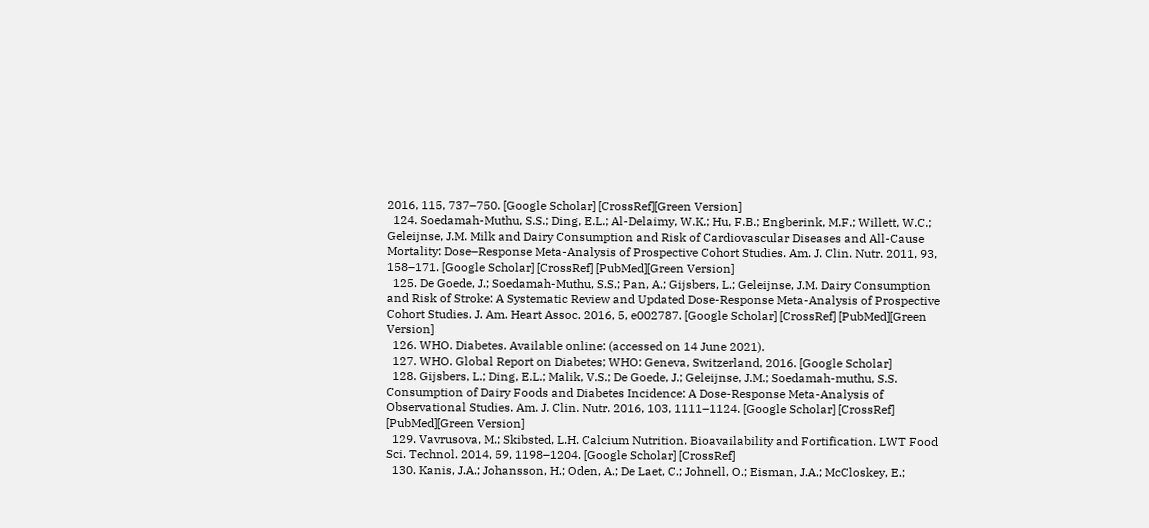2016, 115, 737–750. [Google Scholar] [CrossRef][Green Version]
  124. Soedamah-Muthu, S.S.; Ding, E.L.; Al-Delaimy, W.K.; Hu, F.B.; Engberink, M.F.; Willett, W.C.; Geleijnse, J.M. Milk and Dairy Consumption and Risk of Cardiovascular Diseases and All-Cause Mortality: Dose–Response Meta-Analysis of Prospective Cohort Studies. Am. J. Clin. Nutr. 2011, 93, 158–171. [Google Scholar] [CrossRef] [PubMed][Green Version]
  125. De Goede, J.; Soedamah-Muthu, S.S.; Pan, A.; Gijsbers, L.; Geleijnse, J.M. Dairy Consumption and Risk of Stroke: A Systematic Review and Updated Dose-Response Meta-Analysis of Prospective Cohort Studies. J. Am. Heart Assoc. 2016, 5, e002787. [Google Scholar] [CrossRef] [PubMed][Green Version]
  126. WHO. Diabetes. Available online: (accessed on 14 June 2021).
  127. WHO. Global Report on Diabetes; WHO: Geneva, Switzerland, 2016. [Google Scholar]
  128. Gijsbers, L.; Ding, E.L.; Malik, V.S.; De Goede, J.; Geleijnse, J.M.; Soedamah-muthu, S.S. Consumption of Dairy Foods and Diabetes Incidence: A Dose-Response Meta-Analysis of Observational Studies. Am. J. Clin. Nutr. 2016, 103, 1111–1124. [Google Scholar] [CrossRef] [PubMed][Green Version]
  129. Vavrusova, M.; Skibsted, L.H. Calcium Nutrition. Bioavailability and Fortification. LWT Food Sci. Technol. 2014, 59, 1198–1204. [Google Scholar] [CrossRef]
  130. Kanis, J.A.; Johansson, H.; Oden, A.; De Laet, C.; Johnell, O.; Eisman, J.A.; McCloskey, E.;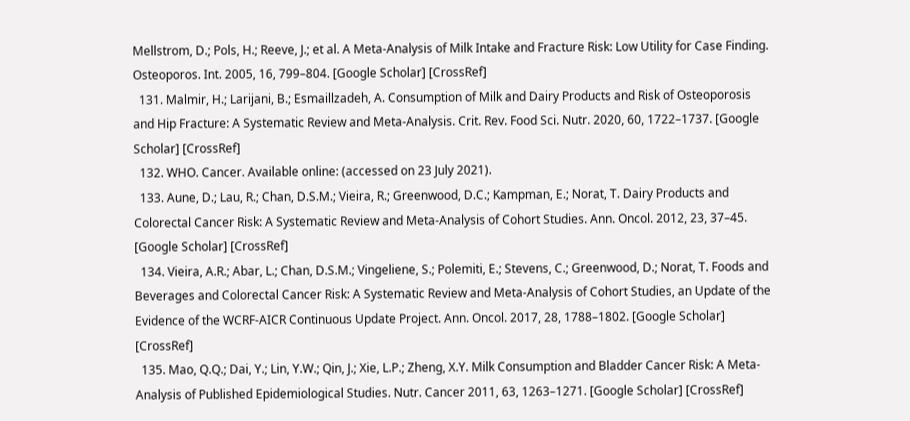Mellstrom, D.; Pols, H.; Reeve, J.; et al. A Meta-Analysis of Milk Intake and Fracture Risk: Low Utility for Case Finding. Osteoporos. Int. 2005, 16, 799–804. [Google Scholar] [CrossRef]
  131. Malmir, H.; Larijani, B.; Esmaillzadeh, A. Consumption of Milk and Dairy Products and Risk of Osteoporosis and Hip Fracture: A Systematic Review and Meta-Analysis. Crit. Rev. Food Sci. Nutr. 2020, 60, 1722–1737. [Google Scholar] [CrossRef]
  132. WHO. Cancer. Available online: (accessed on 23 July 2021).
  133. Aune, D.; Lau, R.; Chan, D.S.M.; Vieira, R.; Greenwood, D.C.; Kampman, E.; Norat, T. Dairy Products and Colorectal Cancer Risk: A Systematic Review and Meta-Analysis of Cohort Studies. Ann. Oncol. 2012, 23, 37–45. [Google Scholar] [CrossRef]
  134. Vieira, A.R.; Abar, L.; Chan, D.S.M.; Vingeliene, S.; Polemiti, E.; Stevens, C.; Greenwood, D.; Norat, T. Foods and Beverages and Colorectal Cancer Risk: A Systematic Review and Meta-Analysis of Cohort Studies, an Update of the Evidence of the WCRF-AICR Continuous Update Project. Ann. Oncol. 2017, 28, 1788–1802. [Google Scholar] [CrossRef]
  135. Mao, Q.Q.; Dai, Y.; Lin, Y.W.; Qin, J.; Xie, L.P.; Zheng, X.Y. Milk Consumption and Bladder Cancer Risk: A Meta-Analysis of Published Epidemiological Studies. Nutr. Cancer 2011, 63, 1263–1271. [Google Scholar] [CrossRef]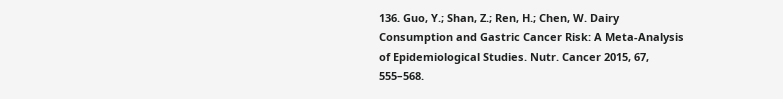136. Guo, Y.; Shan, Z.; Ren, H.; Chen, W. Dairy Consumption and Gastric Cancer Risk: A Meta-Analysis of Epidemiological Studies. Nutr. Cancer 2015, 67, 555–568.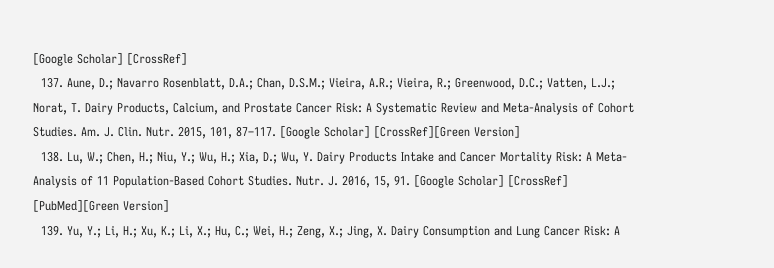[Google Scholar] [CrossRef]
  137. Aune, D.; Navarro Rosenblatt, D.A.; Chan, D.S.M.; Vieira, A.R.; Vieira, R.; Greenwood, D.C.; Vatten, L.J.; Norat, T. Dairy Products, Calcium, and Prostate Cancer Risk: A Systematic Review and Meta-Analysis of Cohort Studies. Am. J. Clin. Nutr. 2015, 101, 87–117. [Google Scholar] [CrossRef][Green Version]
  138. Lu, W.; Chen, H.; Niu, Y.; Wu, H.; Xia, D.; Wu, Y. Dairy Products Intake and Cancer Mortality Risk: A Meta-Analysis of 11 Population-Based Cohort Studies. Nutr. J. 2016, 15, 91. [Google Scholar] [CrossRef] [PubMed][Green Version]
  139. Yu, Y.; Li, H.; Xu, K.; Li, X.; Hu, C.; Wei, H.; Zeng, X.; Jing, X. Dairy Consumption and Lung Cancer Risk: A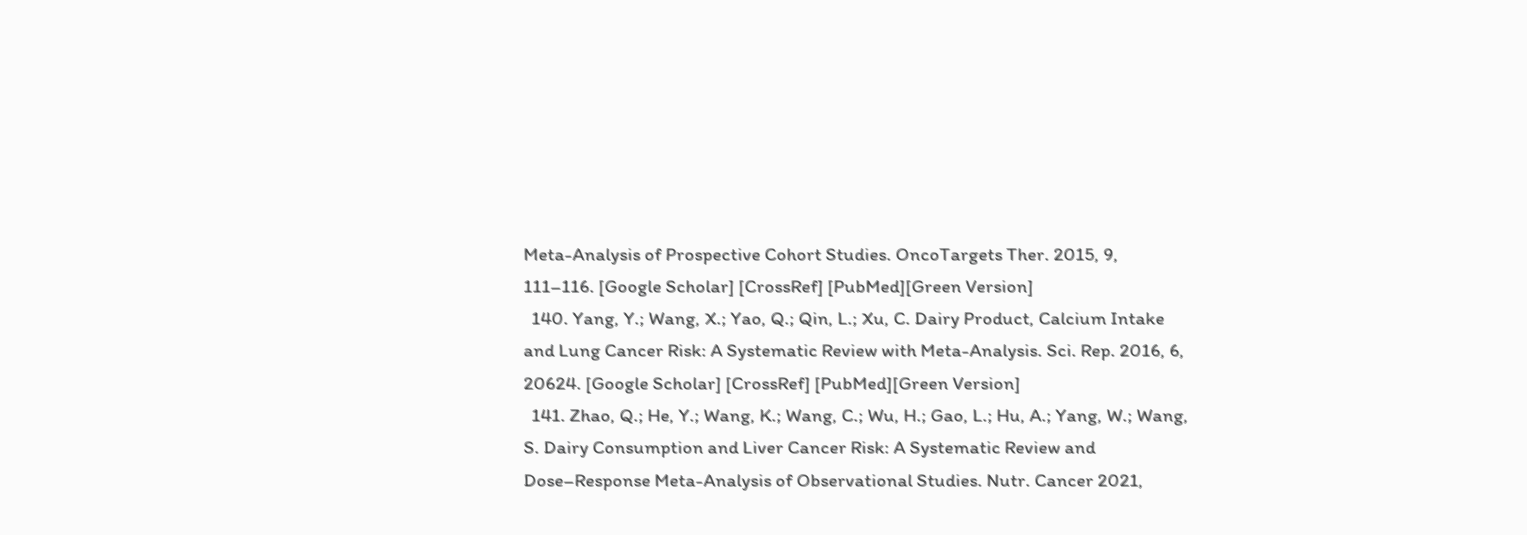Meta-Analysis of Prospective Cohort Studies. OncoTargets Ther. 2015, 9, 111–116. [Google Scholar] [CrossRef] [PubMed][Green Version]
  140. Yang, Y.; Wang, X.; Yao, Q.; Qin, L.; Xu, C. Dairy Product, Calcium Intake and Lung Cancer Risk: A Systematic Review with Meta-Analysis. Sci. Rep. 2016, 6, 20624. [Google Scholar] [CrossRef] [PubMed][Green Version]
  141. Zhao, Q.; He, Y.; Wang, K.; Wang, C.; Wu, H.; Gao, L.; Hu, A.; Yang, W.; Wang, S. Dairy Consumption and Liver Cancer Risk: A Systematic Review and Dose–Response Meta-Analysis of Observational Studies. Nutr. Cancer 2021,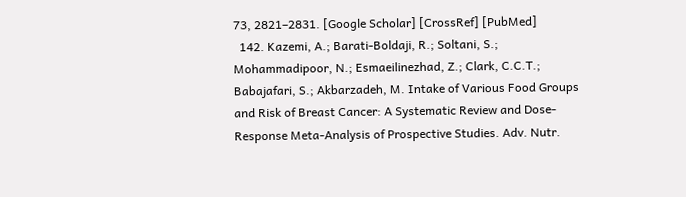73, 2821–2831. [Google Scholar] [CrossRef] [PubMed]
  142. Kazemi, A.; Barati-Boldaji, R.; Soltani, S.; Mohammadipoor, N.; Esmaeilinezhad, Z.; Clark, C.C.T.; Babajafari, S.; Akbarzadeh, M. Intake of Various Food Groups and Risk of Breast Cancer: A Systematic Review and Dose-Response Meta-Analysis of Prospective Studies. Adv. Nutr.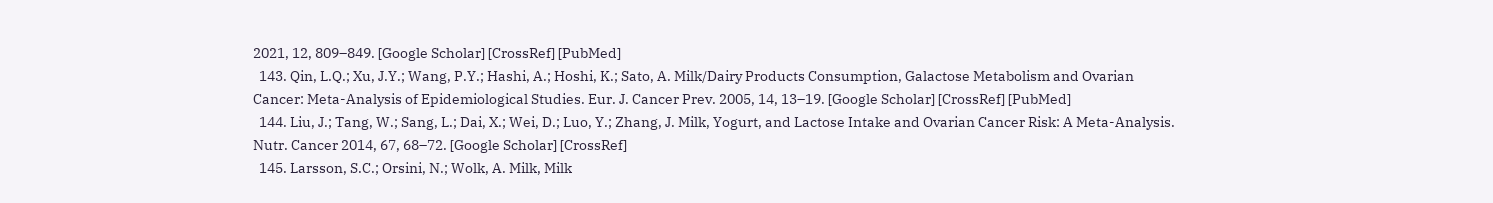2021, 12, 809–849. [Google Scholar] [CrossRef] [PubMed]
  143. Qin, L.Q.; Xu, J.Y.; Wang, P.Y.; Hashi, A.; Hoshi, K.; Sato, A. Milk/Dairy Products Consumption, Galactose Metabolism and Ovarian Cancer: Meta-Analysis of Epidemiological Studies. Eur. J. Cancer Prev. 2005, 14, 13–19. [Google Scholar] [CrossRef] [PubMed]
  144. Liu, J.; Tang, W.; Sang, L.; Dai, X.; Wei, D.; Luo, Y.; Zhang, J. Milk, Yogurt, and Lactose Intake and Ovarian Cancer Risk: A Meta-Analysis. Nutr. Cancer 2014, 67, 68–72. [Google Scholar] [CrossRef]
  145. Larsson, S.C.; Orsini, N.; Wolk, A. Milk, Milk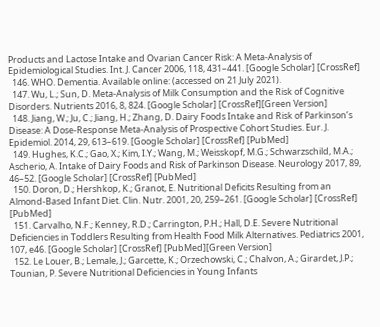Products and Lactose Intake and Ovarian Cancer Risk: A Meta-Analysis of Epidemiological Studies. Int. J. Cancer 2006, 118, 431–441. [Google Scholar] [CrossRef]
  146. WHO. Dementia. Available online: (accessed on 21 July 2021).
  147. Wu, L.; Sun, D. Meta-Analysis of Milk Consumption and the Risk of Cognitive Disorders. Nutrients 2016, 8, 824. [Google Scholar] [CrossRef][Green Version]
  148. Jiang, W.; Ju, C.; Jiang, H.; Zhang, D. Dairy Foods Intake and Risk of Parkinson’s Disease: A Dose-Response Meta-Analysis of Prospective Cohort Studies. Eur. J. Epidemiol. 2014, 29, 613–619. [Google Scholar] [CrossRef] [PubMed]
  149. Hughes, K.C.; Gao, X.; Kim, I.Y.; Wang, M.; Weisskopf, M.G.; Schwarzschild, M.A.; Ascherio, A. Intake of Dairy Foods and Risk of Parkinson Disease. Neurology 2017, 89, 46–52. [Google Scholar] [CrossRef] [PubMed]
  150. Doron, D.; Hershkop, K.; Granot, E. Nutritional Deficits Resulting from an Almond-Based Infant Diet. Clin. Nutr. 2001, 20, 259–261. [Google Scholar] [CrossRef] [PubMed]
  151. Carvalho, N.F.; Kenney, R.D.; Carrington, P.H.; Hall, D.E. Severe Nutritional Deficiencies in Toddlers Resulting from Health Food Milk Alternatives. Pediatrics 2001, 107, e46. [Google Scholar] [CrossRef] [PubMed][Green Version]
  152. Le Louer, B.; Lemale, J.; Garcette, K.; Orzechowski, C.; Chalvon, A.; Girardet, J.P.; Tounian, P. Severe Nutritional Deficiencies in Young Infants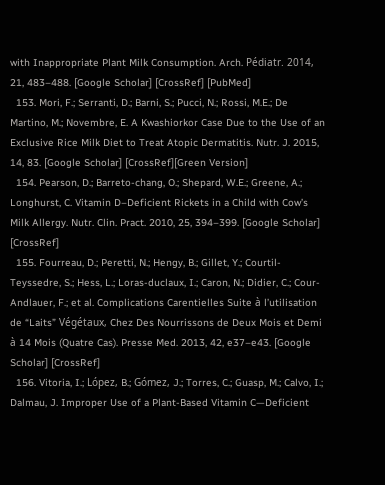with Inappropriate Plant Milk Consumption. Arch. Pédiatr. 2014, 21, 483–488. [Google Scholar] [CrossRef] [PubMed]
  153. Mori, F.; Serranti, D.; Barni, S.; Pucci, N.; Rossi, M.E.; De Martino, M.; Novembre, E. A Kwashiorkor Case Due to the Use of an Exclusive Rice Milk Diet to Treat Atopic Dermatitis. Nutr. J. 2015, 14, 83. [Google Scholar] [CrossRef][Green Version]
  154. Pearson, D.; Barreto-chang, O.; Shepard, W.E.; Greene, A.; Longhurst, C. Vitamin D–Deficient Rickets in a Child with Cow’s Milk Allergy. Nutr. Clin. Pract. 2010, 25, 394–399. [Google Scholar] [CrossRef]
  155. Fourreau, D.; Peretti, N.; Hengy, B.; Gillet, Y.; Courtil-Teyssedre, S.; Hess, L.; Loras-duclaux, I.; Caron, N.; Didier, C.; Cour-Andlauer, F.; et al. Complications Carentielles Suite à l’utilisation de “Laits” Végétaux, Chez Des Nourrissons de Deux Mois et Demi à 14 Mois (Quatre Cas). Presse Med. 2013, 42, e37–e43. [Google Scholar] [CrossRef]
  156. Vitoria, I.; López, B.; Gómez, J.; Torres, C.; Guasp, M.; Calvo, I.; Dalmau, J. Improper Use of a Plant-Based Vitamin C—Deficient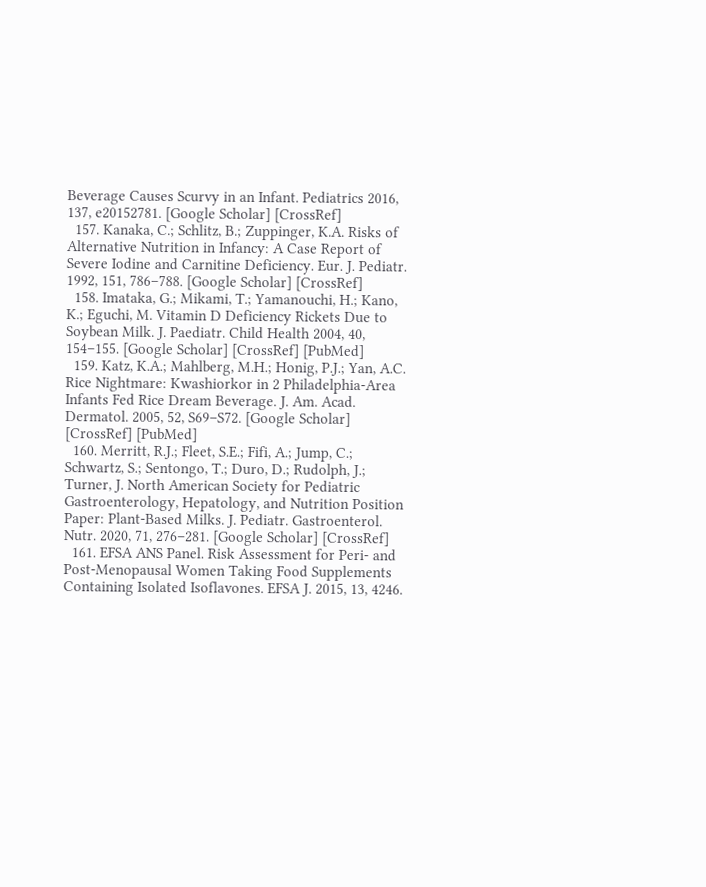Beverage Causes Scurvy in an Infant. Pediatrics 2016, 137, e20152781. [Google Scholar] [CrossRef]
  157. Kanaka, C.; Schlitz, B.; Zuppinger, K.A. Risks of Alternative Nutrition in Infancy: A Case Report of Severe Iodine and Carnitine Deficiency. Eur. J. Pediatr. 1992, 151, 786–788. [Google Scholar] [CrossRef]
  158. Imataka, G.; Mikami, T.; Yamanouchi, H.; Kano, K.; Eguchi, M. Vitamin D Deficiency Rickets Due to Soybean Milk. J. Paediatr. Child Health 2004, 40, 154–155. [Google Scholar] [CrossRef] [PubMed]
  159. Katz, K.A.; Mahlberg, M.H.; Honig, P.J.; Yan, A.C. Rice Nightmare: Kwashiorkor in 2 Philadelphia-Area Infants Fed Rice Dream Beverage. J. Am. Acad. Dermatol. 2005, 52, S69–S72. [Google Scholar] [CrossRef] [PubMed]
  160. Merritt, R.J.; Fleet, S.E.; Fifi, A.; Jump, C.; Schwartz, S.; Sentongo, T.; Duro, D.; Rudolph, J.; Turner, J. North American Society for Pediatric Gastroenterology, Hepatology, and Nutrition Position Paper: Plant-Based Milks. J. Pediatr. Gastroenterol. Nutr. 2020, 71, 276–281. [Google Scholar] [CrossRef]
  161. EFSA ANS Panel. Risk Assessment for Peri- and Post-Menopausal Women Taking Food Supplements Containing Isolated Isoflavones. EFSA J. 2015, 13, 4246.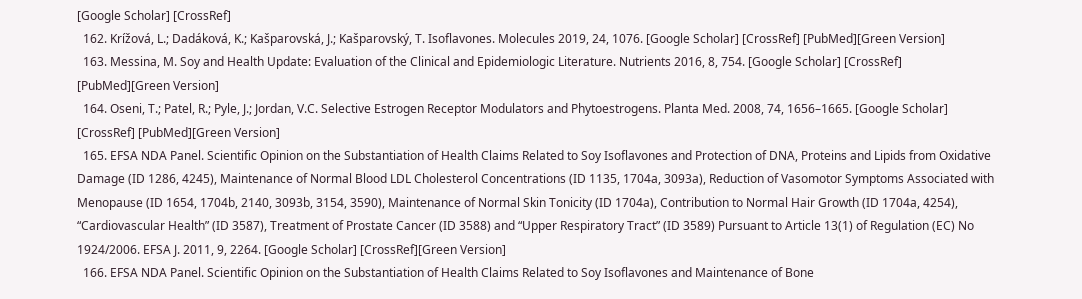[Google Scholar] [CrossRef]
  162. Krížová, L.; Dadáková, K.; Kašparovská, J.; Kašparovský, T. Isoflavones. Molecules 2019, 24, 1076. [Google Scholar] [CrossRef] [PubMed][Green Version]
  163. Messina, M. Soy and Health Update: Evaluation of the Clinical and Epidemiologic Literature. Nutrients 2016, 8, 754. [Google Scholar] [CrossRef] [PubMed][Green Version]
  164. Oseni, T.; Patel, R.; Pyle, J.; Jordan, V.C. Selective Estrogen Receptor Modulators and Phytoestrogens. Planta Med. 2008, 74, 1656–1665. [Google Scholar] [CrossRef] [PubMed][Green Version]
  165. EFSA NDA Panel. Scientific Opinion on the Substantiation of Health Claims Related to Soy Isoflavones and Protection of DNA, Proteins and Lipids from Oxidative Damage (ID 1286, 4245), Maintenance of Normal Blood LDL Cholesterol Concentrations (ID 1135, 1704a, 3093a), Reduction of Vasomotor Symptoms Associated with Menopause (ID 1654, 1704b, 2140, 3093b, 3154, 3590), Maintenance of Normal Skin Tonicity (ID 1704a), Contribution to Normal Hair Growth (ID 1704a, 4254), “Cardiovascular Health” (ID 3587), Treatment of Prostate Cancer (ID 3588) and “Upper Respiratory Tract” (ID 3589) Pursuant to Article 13(1) of Regulation (EC) No 1924/2006. EFSA J. 2011, 9, 2264. [Google Scholar] [CrossRef][Green Version]
  166. EFSA NDA Panel. Scientific Opinion on the Substantiation of Health Claims Related to Soy Isoflavones and Maintenance of Bone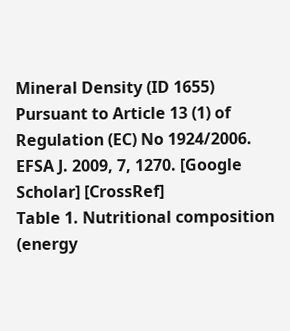Mineral Density (ID 1655) Pursuant to Article 13 (1) of Regulation (EC) No 1924/2006. EFSA J. 2009, 7, 1270. [Google Scholar] [CrossRef]
Table 1. Nutritional composition (energy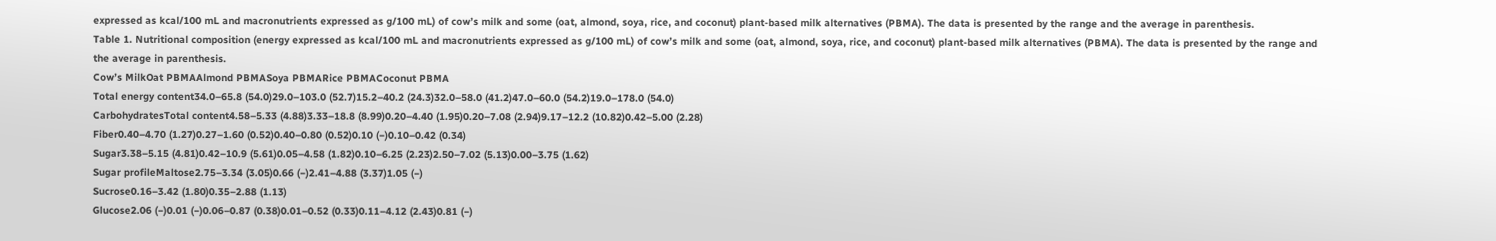expressed as kcal/100 mL and macronutrients expressed as g/100 mL) of cow’s milk and some (oat, almond, soya, rice, and coconut) plant-based milk alternatives (PBMA). The data is presented by the range and the average in parenthesis.
Table 1. Nutritional composition (energy expressed as kcal/100 mL and macronutrients expressed as g/100 mL) of cow’s milk and some (oat, almond, soya, rice, and coconut) plant-based milk alternatives (PBMA). The data is presented by the range and the average in parenthesis.
Cow’s MilkOat PBMAAlmond PBMASoya PBMARice PBMACoconut PBMA
Total energy content34.0–65.8 (54.0)29.0–103.0 (52.7)15.2–40.2 (24.3)32.0–58.0 (41.2)47.0–60.0 (54.2)19.0–178.0 (54.0)
CarbohydratesTotal content4.58–5.33 (4.88)3.33–18.8 (8.99)0.20–4.40 (1.95)0.20–7.08 (2.94)9.17–12.2 (10.82)0.42–5.00 (2.28)
Fiber0.40–4.70 (1.27)0.27–1.60 (0.52)0.40–0.80 (0.52)0.10 (−)0.10–0.42 (0.34)
Sugar3.38–5.15 (4.81)0.42–10.9 (5.61)0.05–4.58 (1.82)0.10–6.25 (2.23)2.50–7.02 (5.13)0.00–3.75 (1.62)
Sugar profileMaltose2.75–3.34 (3.05)0.66 (−)2.41–4.88 (3.37)1.05 (−)
Sucrose0.16–3.42 (1.80)0.35–2.88 (1.13)
Glucose2.06 (−)0.01 (−)0.06–0.87 (0.38)0.01–0.52 (0.33)0.11–4.12 (2.43)0.81 (−)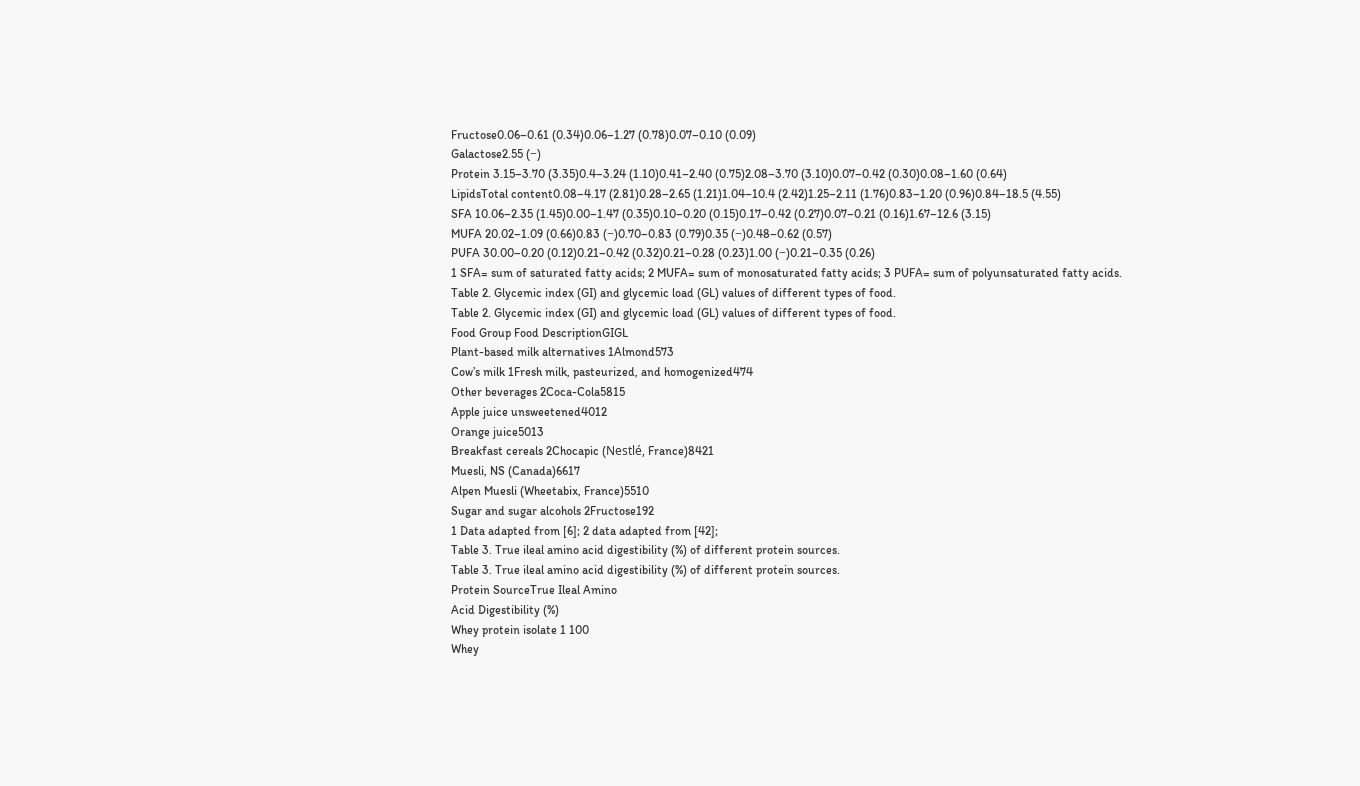Fructose0.06–0.61 (0.34)0.06–1.27 (0.78)0.07–0.10 (0.09)
Galactose2.55 (−)
Protein 3.15–3.70 (3.35)0.4–3.24 (1.10)0.41–2.40 (0.75)2.08–3.70 (3.10)0.07–0.42 (0.30)0.08–1.60 (0.64)
LipidsTotal content0.08–4.17 (2.81)0.28–2.65 (1.21)1.04–10.4 (2.42)1.25–2.11 (1.76)0.83–1.20 (0.96)0.84–18.5 (4.55)
SFA 10.06–2.35 (1.45)0.00–1.47 (0.35)0.10–0.20 (0.15)0.17–0.42 (0.27)0.07–0.21 (0.16)1.67–12.6 (3.15)
MUFA 20.02–1.09 (0.66)0.83 (−)0.70–0.83 (0.79)0.35 (−)0.48–0.62 (0.57)
PUFA 30.00–0.20 (0.12)0.21–0.42 (0.32)0.21–0.28 (0.23)1.00 (−)0.21–0.35 (0.26)
1 SFA= sum of saturated fatty acids; 2 MUFA= sum of monosaturated fatty acids; 3 PUFA= sum of polyunsaturated fatty acids.
Table 2. Glycemic index (GI) and glycemic load (GL) values of different types of food.
Table 2. Glycemic index (GI) and glycemic load (GL) values of different types of food.
Food Group Food DescriptionGIGL
Plant-based milk alternatives 1Almond573
Cow’s milk 1Fresh milk, pasteurized, and homogenized474
Other beverages 2Coca-Cola5815
Apple juice unsweetened4012
Orange juice5013
Breakfast cereals 2Chocapic (Nestlé, France)8421
Muesli, NS (Canada)6617
Alpen Muesli (Wheetabix, France)5510
Sugar and sugar alcohols 2Fructose192
1 Data adapted from [6]; 2 data adapted from [42];
Table 3. True ileal amino acid digestibility (%) of different protein sources.
Table 3. True ileal amino acid digestibility (%) of different protein sources.
Protein SourceTrue Ileal Amino
Acid Digestibility (%)
Whey protein isolate 1 100
Whey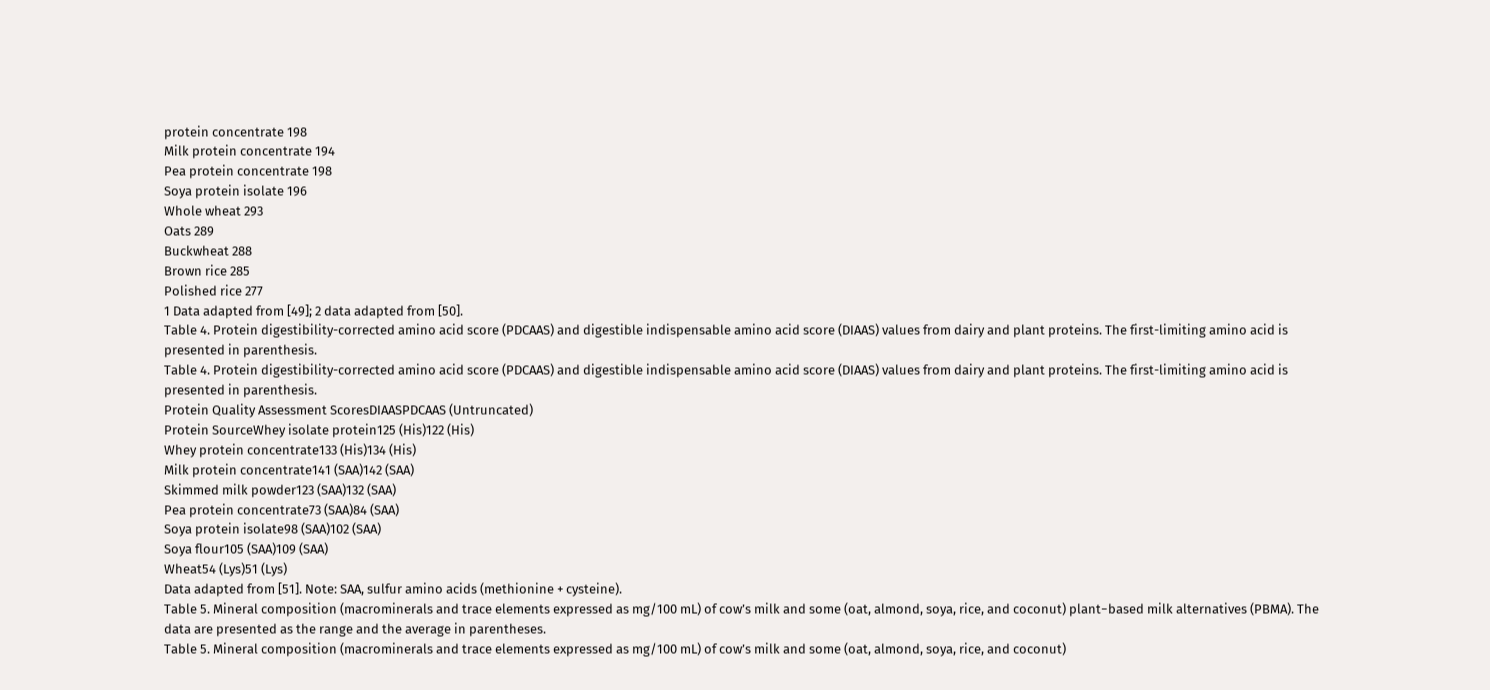protein concentrate 198
Milk protein concentrate 194
Pea protein concentrate 198
Soya protein isolate 196
Whole wheat 293
Oats 289
Buckwheat 288
Brown rice 285
Polished rice 277
1 Data adapted from [49]; 2 data adapted from [50].
Table 4. Protein digestibility-corrected amino acid score (PDCAAS) and digestible indispensable amino acid score (DIAAS) values from dairy and plant proteins. The first-limiting amino acid is presented in parenthesis.
Table 4. Protein digestibility-corrected amino acid score (PDCAAS) and digestible indispensable amino acid score (DIAAS) values from dairy and plant proteins. The first-limiting amino acid is presented in parenthesis.
Protein Quality Assessment ScoresDIAASPDCAAS (Untruncated)
Protein SourceWhey isolate protein125 (His)122 (His)
Whey protein concentrate133 (His)134 (His)
Milk protein concentrate141 (SAA)142 (SAA)
Skimmed milk powder123 (SAA)132 (SAA)
Pea protein concentrate73 (SAA)84 (SAA)
Soya protein isolate98 (SAA)102 (SAA)
Soya flour105 (SAA)109 (SAA)
Wheat54 (Lys)51 (Lys)
Data adapted from [51]. Note: SAA, sulfur amino acids (methionine + cysteine).
Table 5. Mineral composition (macrominerals and trace elements expressed as mg/100 mL) of cow’s milk and some (oat, almond, soya, rice, and coconut) plant−based milk alternatives (PBMA). The data are presented as the range and the average in parentheses.
Table 5. Mineral composition (macrominerals and trace elements expressed as mg/100 mL) of cow’s milk and some (oat, almond, soya, rice, and coconut)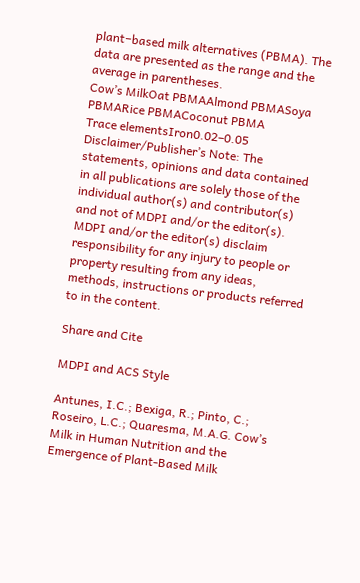plant−based milk alternatives (PBMA). The data are presented as the range and the average in parentheses.
Cow’s MilkOat PBMAAlmond PBMASoya PBMARice PBMACoconut PBMA
Trace elementsIron0.02–0.05
Disclaimer/Publisher’s Note: The statements, opinions and data contained in all publications are solely those of the individual author(s) and contributor(s) and not of MDPI and/or the editor(s). MDPI and/or the editor(s) disclaim responsibility for any injury to people or property resulting from any ideas, methods, instructions or products referred to in the content.

Share and Cite

MDPI and ACS Style

Antunes, I.C.; Bexiga, R.; Pinto, C.; Roseiro, L.C.; Quaresma, M.A.G. Cow’s Milk in Human Nutrition and the Emergence of Plant-Based Milk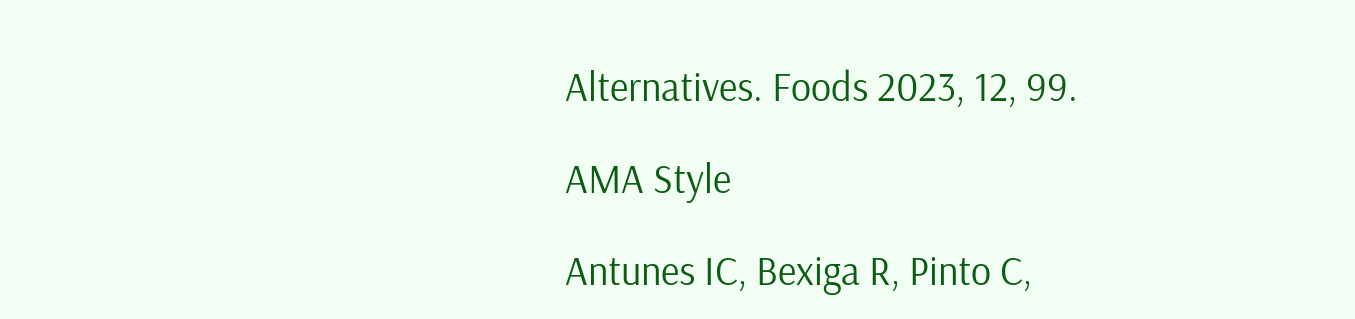Alternatives. Foods 2023, 12, 99.

AMA Style

Antunes IC, Bexiga R, Pinto C,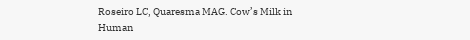Roseiro LC, Quaresma MAG. Cow’s Milk in Human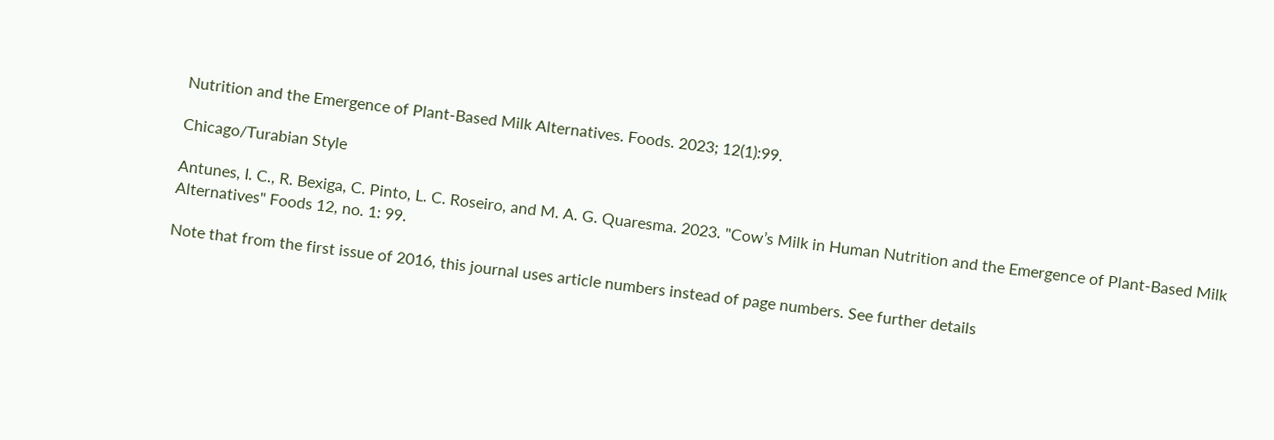Nutrition and the Emergence of Plant-Based Milk Alternatives. Foods. 2023; 12(1):99.

Chicago/Turabian Style

Antunes, I. C., R. Bexiga, C. Pinto, L. C. Roseiro, and M. A. G. Quaresma. 2023. "Cow’s Milk in Human Nutrition and the Emergence of Plant-Based Milk Alternatives" Foods 12, no. 1: 99.

Note that from the first issue of 2016, this journal uses article numbers instead of page numbers. See further details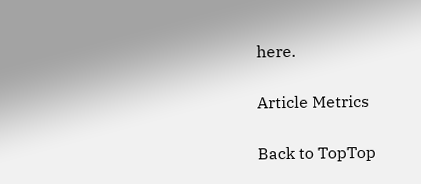here.

Article Metrics

Back to TopTop